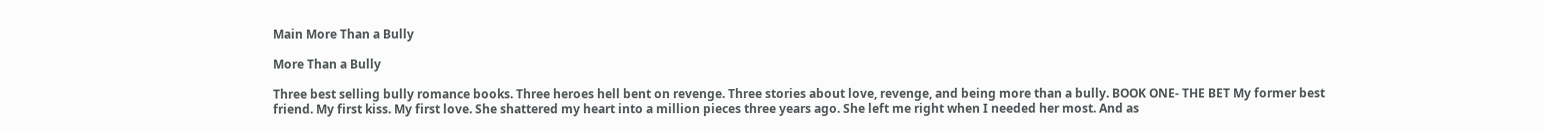Main More Than a Bully

More Than a Bully

Three best selling bully romance books. Three heroes hell bent on revenge. Three stories about love, revenge, and being more than a bully. BOOK ONE- THE BET My former best friend. My first kiss. My first love. She shattered my heart into a million pieces three years ago. She left me right when I needed her most. And as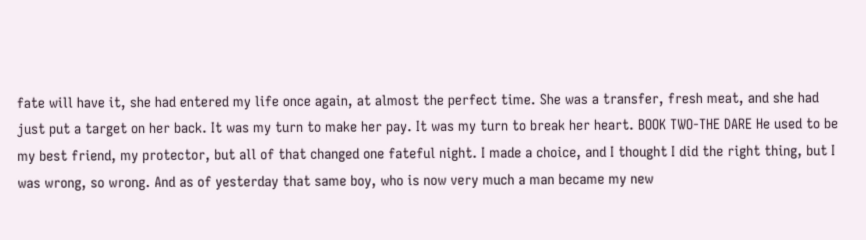fate will have it, she had entered my life once again, at almost the perfect time. She was a transfer, fresh meat, and she had just put a target on her back. It was my turn to make her pay. It was my turn to break her heart. BOOK TWO-THE DARE He used to be my best friend, my protector, but all of that changed one fateful night. I made a choice, and I thought I did the right thing, but I was wrong, so wrong. And as of yesterday that same boy, who is now very much a man became my new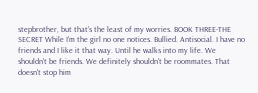stepbrother, but that's the least of my worries. BOOK THREE-THE SECRET While I'm the girl no one notices. Bullied. Antisocial. I have no friends and I like it that way. Until he walks into my life. We shouldn't be friends. We definitely shouldn't be roommates. That doesn't stop him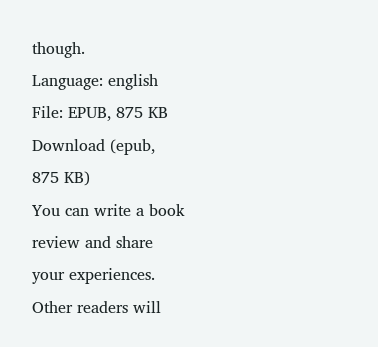though.
Language: english
File: EPUB, 875 KB
Download (epub, 875 KB)
You can write a book review and share your experiences. Other readers will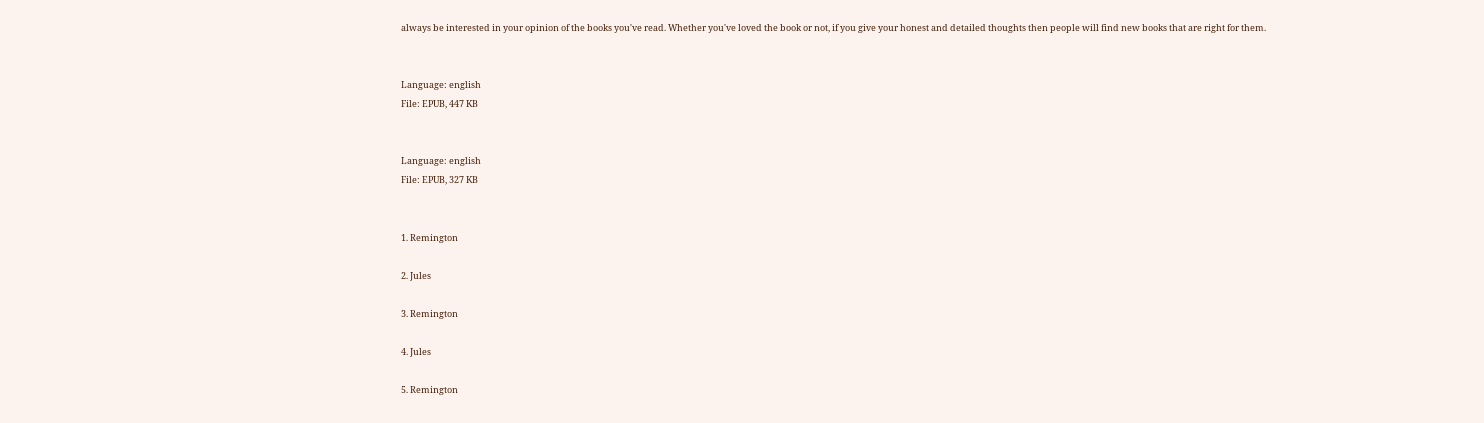always be interested in your opinion of the books you've read. Whether you've loved the book or not, if you give your honest and detailed thoughts then people will find new books that are right for them.


Language: english
File: EPUB, 447 KB


Language: english
File: EPUB, 327 KB


1. Remington

2. Jules

3. Remington

4. Jules

5. Remington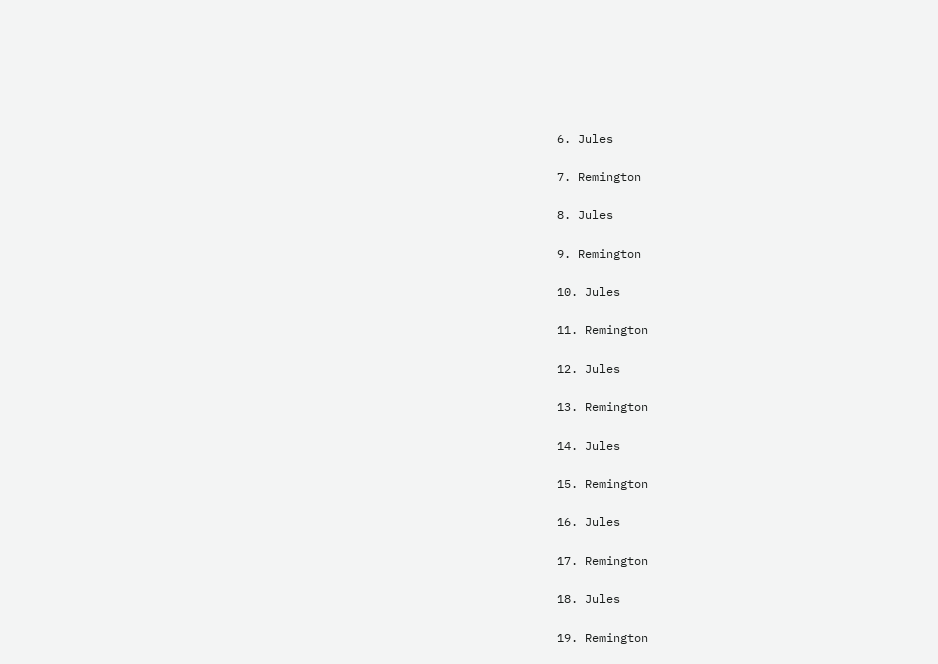6. Jules

7. Remington

8. Jules

9. Remington

10. Jules

11. Remington

12. Jules

13. Remington

14. Jules

15. Remington

16. Jules

17. Remington

18. Jules

19. Remington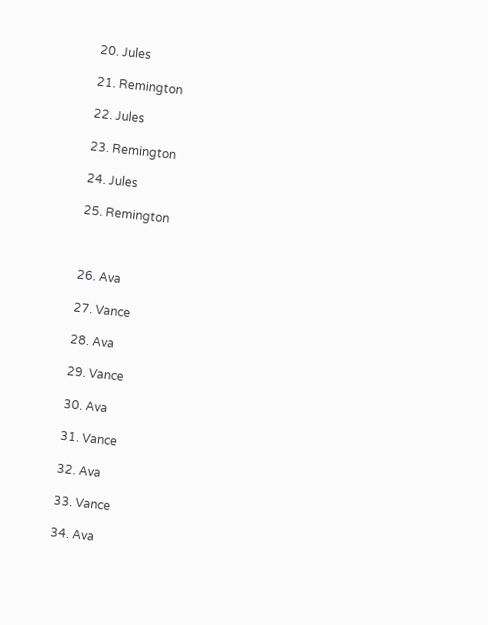20. Jules

21. Remington

22. Jules

23. Remington

24. Jules

25. Remington



26. Ava

27. Vance

28. Ava

29. Vance

30. Ava

31. Vance

32. Ava

33. Vance

34. Ava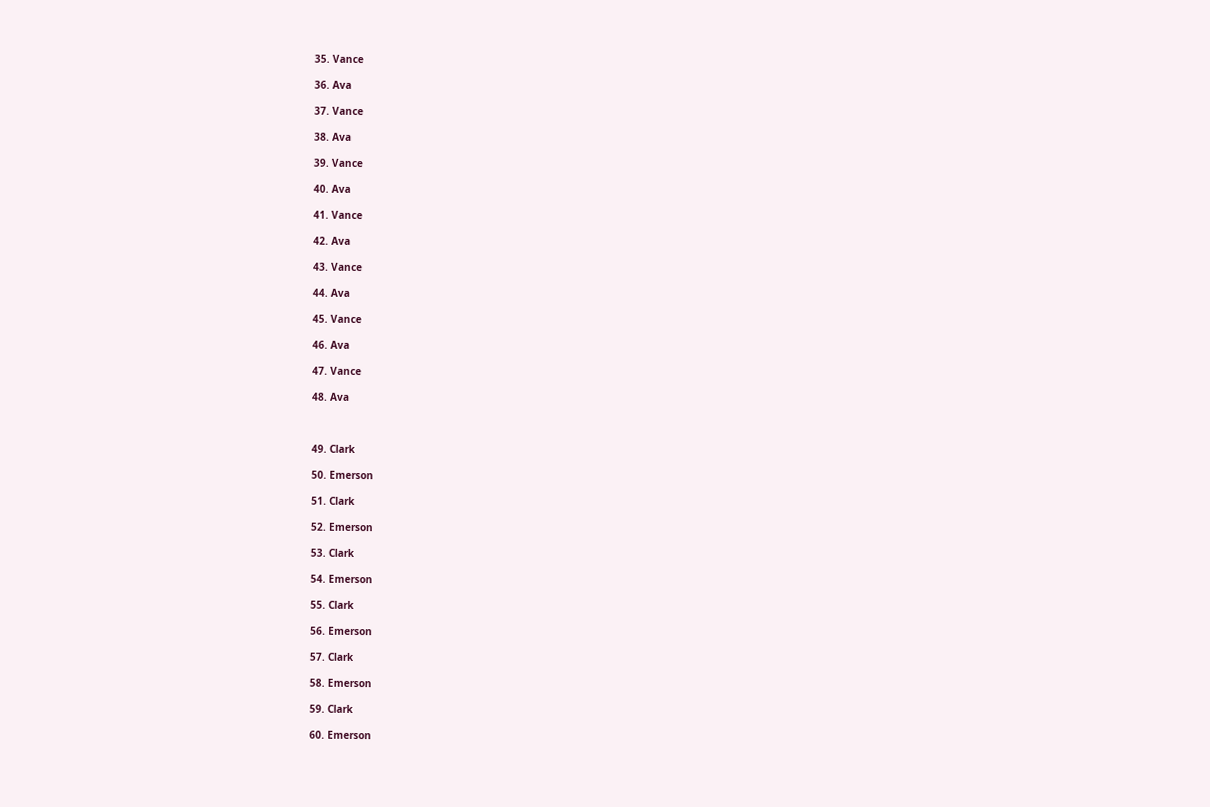35. Vance

36. Ava

37. Vance

38. Ava

39. Vance

40. Ava

41. Vance

42. Ava

43. Vance

44. Ava

45. Vance

46. Ava

47. Vance

48. Ava



49. Clark

50. Emerson

51. Clark

52. Emerson

53. Clark

54. Emerson

55. Clark

56. Emerson

57. Clark

58. Emerson

59. Clark

60. Emerson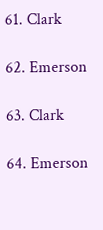61. Clark

62. Emerson

63. Clark

64. Emerson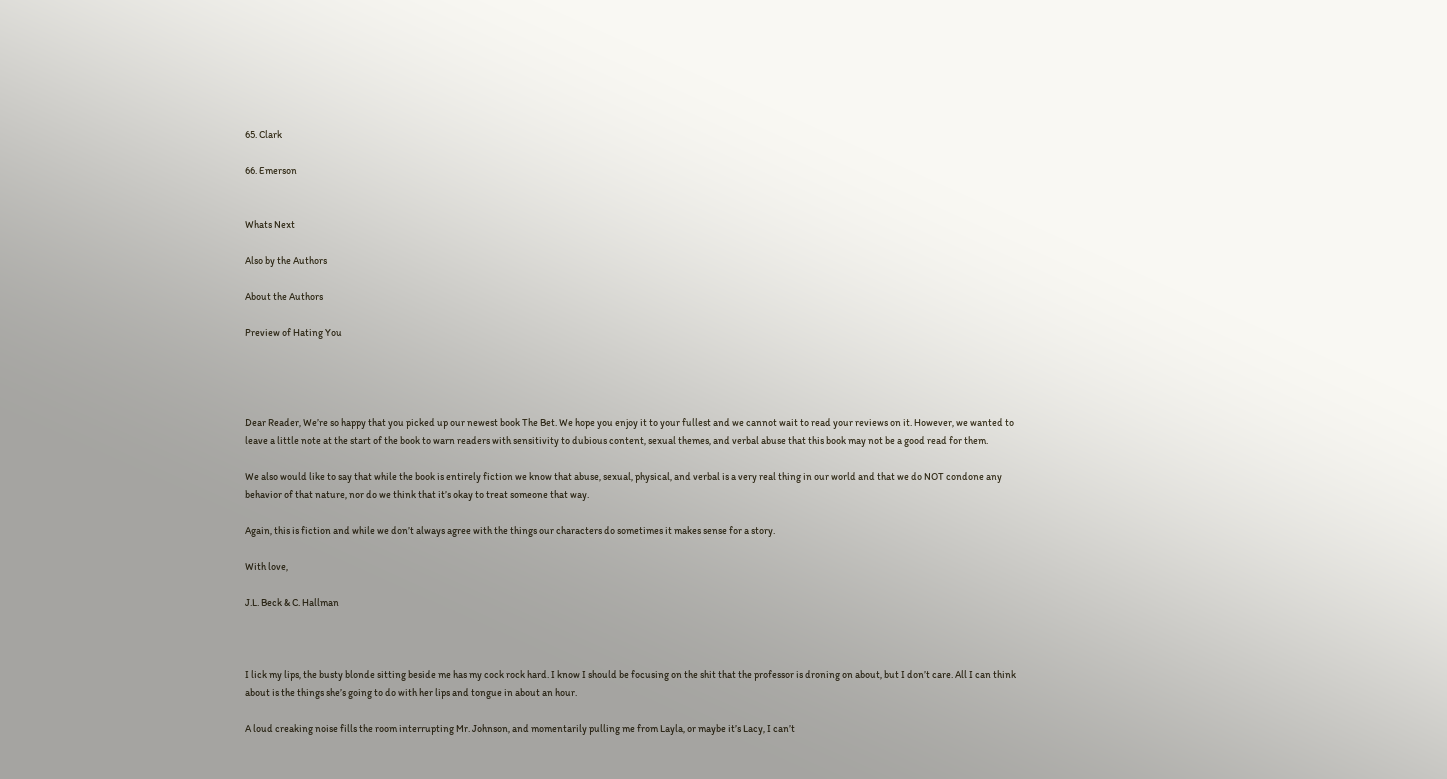65. Clark

66. Emerson


Whats Next

Also by the Authors

About the Authors

Preview of Hating You




Dear Reader, We’re so happy that you picked up our newest book The Bet. We hope you enjoy it to your fullest and we cannot wait to read your reviews on it. However, we wanted to leave a little note at the start of the book to warn readers with sensitivity to dubious content, sexual themes, and verbal abuse that this book may not be a good read for them.

We also would like to say that while the book is entirely fiction we know that abuse, sexual, physical, and verbal is a very real thing in our world and that we do NOT condone any behavior of that nature, nor do we think that it’s okay to treat someone that way.

Again, this is fiction and while we don’t always agree with the things our characters do sometimes it makes sense for a story.

With love,

J.L. Beck & C. Hallman



I lick my lips, the busty blonde sitting beside me has my cock rock hard. I know I should be focusing on the shit that the professor is droning on about, but I don’t care. All I can think about is the things she’s going to do with her lips and tongue in about an hour.

A loud creaking noise fills the room interrupting Mr. Johnson, and momentarily pulling me from Layla, or maybe it’s Lacy, I can’t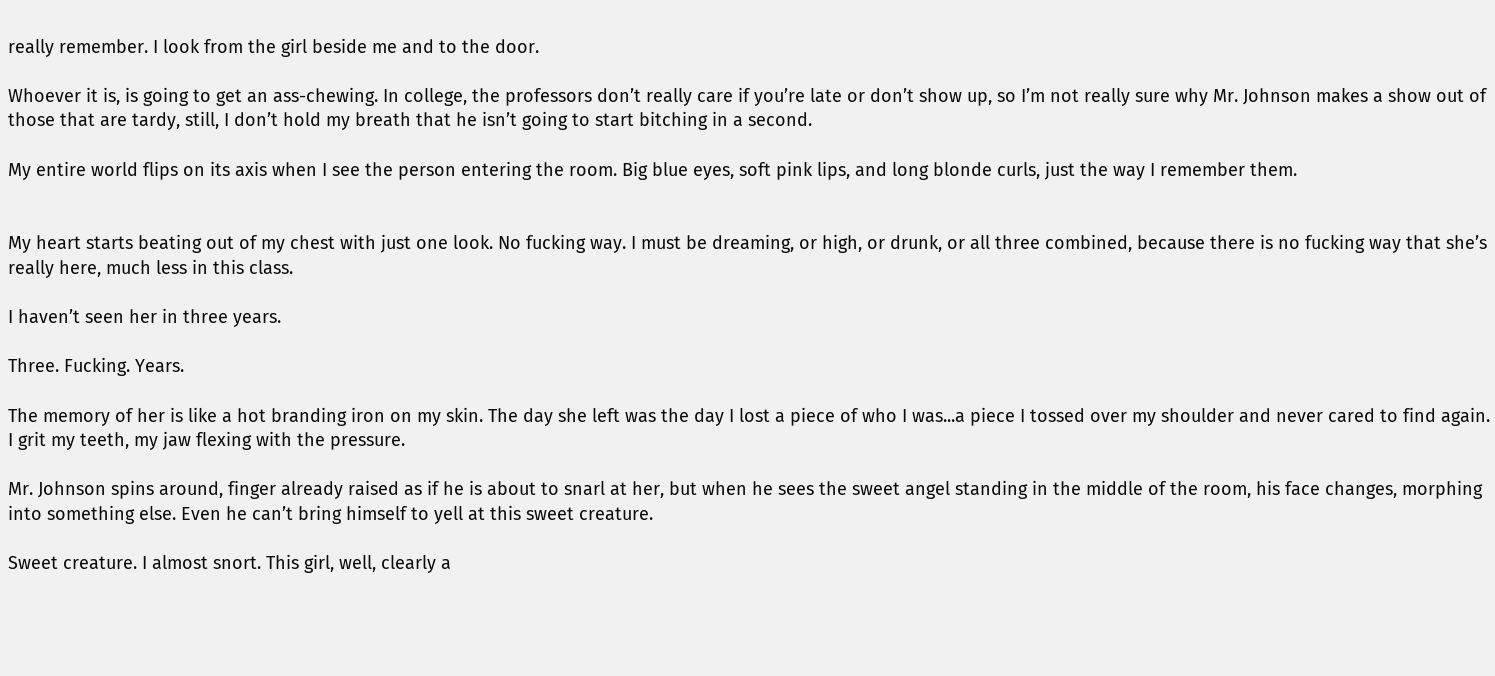really remember. I look from the girl beside me and to the door.

Whoever it is, is going to get an ass-chewing. In college, the professors don’t really care if you’re late or don’t show up, so I’m not really sure why Mr. Johnson makes a show out of those that are tardy, still, I don’t hold my breath that he isn’t going to start bitching in a second.

My entire world flips on its axis when I see the person entering the room. Big blue eyes, soft pink lips, and long blonde curls, just the way I remember them.


My heart starts beating out of my chest with just one look. No fucking way. I must be dreaming, or high, or drunk, or all three combined, because there is no fucking way that she’s really here, much less in this class.

I haven’t seen her in three years.

Three. Fucking. Years.

The memory of her is like a hot branding iron on my skin. The day she left was the day I lost a piece of who I was...a piece I tossed over my shoulder and never cared to find again. I grit my teeth, my jaw flexing with the pressure.

Mr. Johnson spins around, finger already raised as if he is about to snarl at her, but when he sees the sweet angel standing in the middle of the room, his face changes, morphing into something else. Even he can’t bring himself to yell at this sweet creature.

Sweet creature. I almost snort. This girl, well, clearly a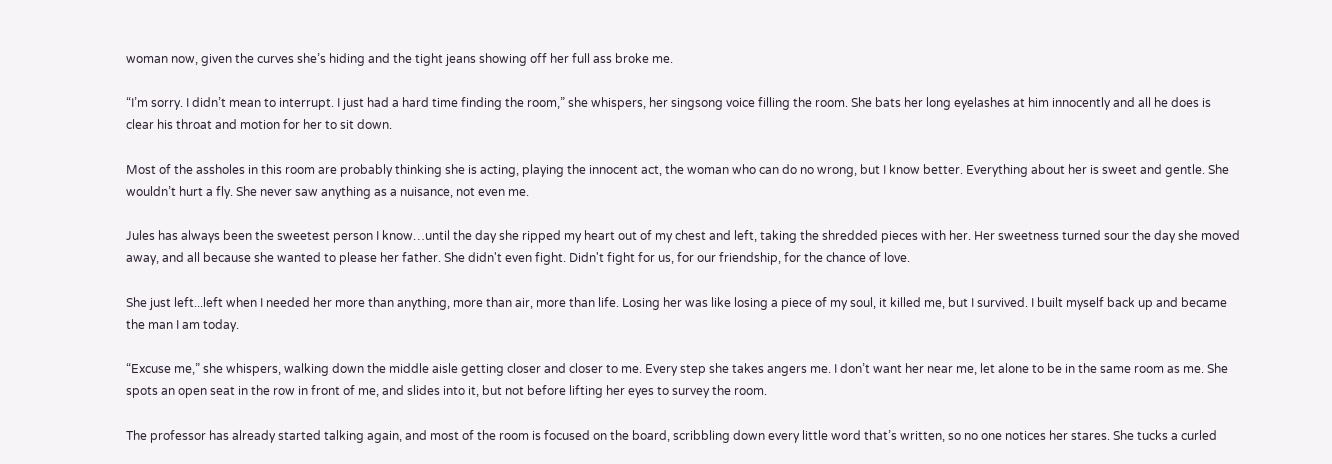woman now, given the curves she’s hiding and the tight jeans showing off her full ass broke me.

“I’m sorry. I didn’t mean to interrupt. I just had a hard time finding the room,” she whispers, her singsong voice filling the room. She bats her long eyelashes at him innocently and all he does is clear his throat and motion for her to sit down.

Most of the assholes in this room are probably thinking she is acting, playing the innocent act, the woman who can do no wrong, but I know better. Everything about her is sweet and gentle. She wouldn’t hurt a fly. She never saw anything as a nuisance, not even me.

Jules has always been the sweetest person I know…until the day she ripped my heart out of my chest and left, taking the shredded pieces with her. Her sweetness turned sour the day she moved away, and all because she wanted to please her father. She didn't even fight. Didn't fight for us, for our friendship, for the chance of love.

She just left...left when I needed her more than anything, more than air, more than life. Losing her was like losing a piece of my soul, it killed me, but I survived. I built myself back up and became the man I am today.

“Excuse me,” she whispers, walking down the middle aisle getting closer and closer to me. Every step she takes angers me. I don’t want her near me, let alone to be in the same room as me. She spots an open seat in the row in front of me, and slides into it, but not before lifting her eyes to survey the room.

The professor has already started talking again, and most of the room is focused on the board, scribbling down every little word that’s written, so no one notices her stares. She tucks a curled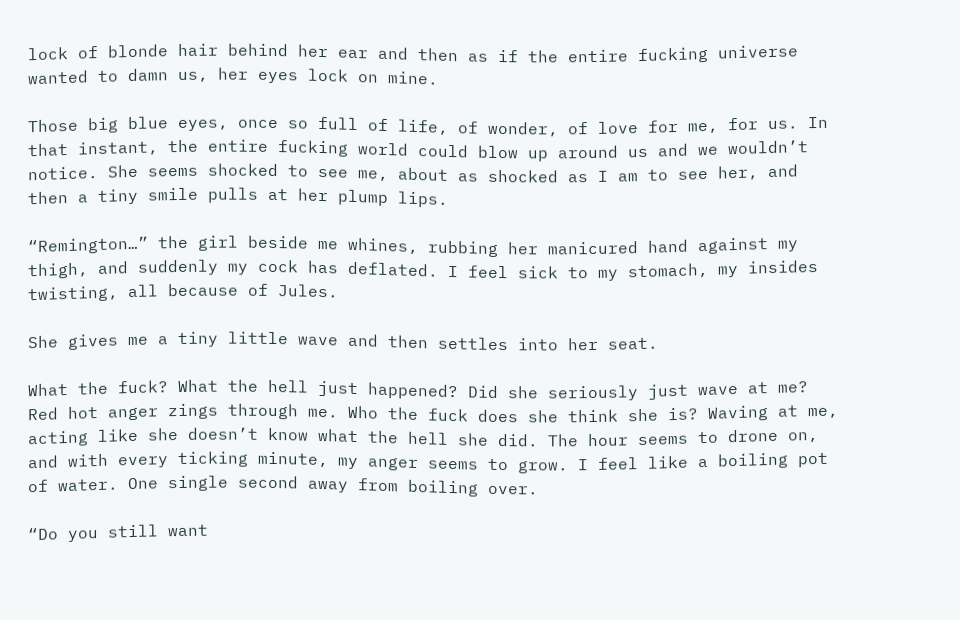lock of blonde hair behind her ear and then as if the entire fucking universe wanted to damn us, her eyes lock on mine.

Those big blue eyes, once so full of life, of wonder, of love for me, for us. In that instant, the entire fucking world could blow up around us and we wouldn’t notice. She seems shocked to see me, about as shocked as I am to see her, and then a tiny smile pulls at her plump lips.

“Remington…” the girl beside me whines, rubbing her manicured hand against my thigh, and suddenly my cock has deflated. I feel sick to my stomach, my insides twisting, all because of Jules.

She gives me a tiny little wave and then settles into her seat.

What the fuck? What the hell just happened? Did she seriously just wave at me? Red hot anger zings through me. Who the fuck does she think she is? Waving at me, acting like she doesn’t know what the hell she did. The hour seems to drone on, and with every ticking minute, my anger seems to grow. I feel like a boiling pot of water. One single second away from boiling over.

“Do you still want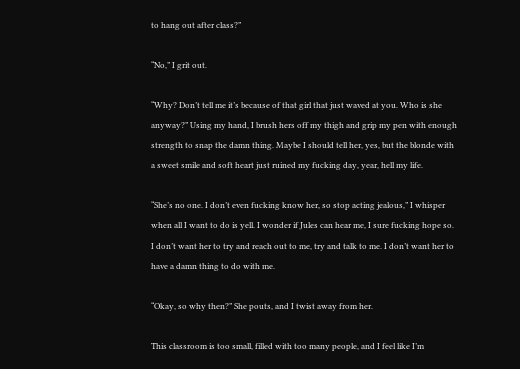to hang out after class?”

“No,” I grit out.

“Why? Don’t tell me it’s because of that girl that just waved at you. Who is she anyway?” Using my hand, I brush hers off my thigh and grip my pen with enough strength to snap the damn thing. Maybe I should tell her, yes, but the blonde with a sweet smile and soft heart just ruined my fucking day, year, hell my life.

“She’s no one. I don’t even fucking know her, so stop acting jealous,” I whisper when all I want to do is yell. I wonder if Jules can hear me, I sure fucking hope so. I don’t want her to try and reach out to me, try and talk to me. I don’t want her to have a damn thing to do with me.

“Okay, so why then?” She pouts, and I twist away from her.

This classroom is too small, filled with too many people, and I feel like I’m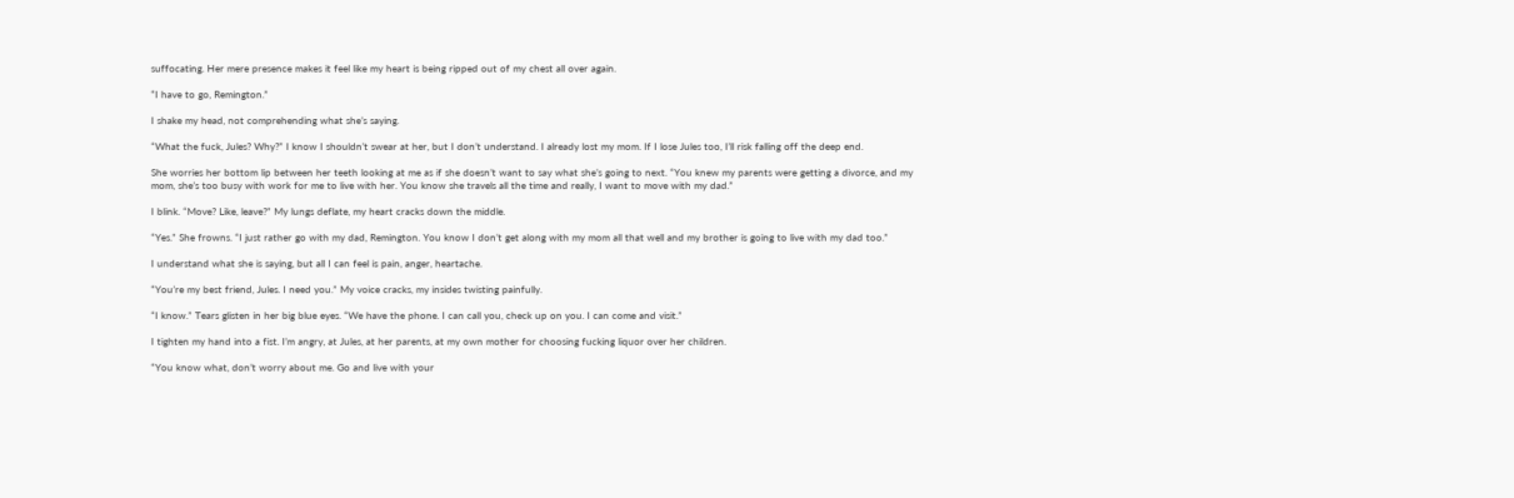suffocating. Her mere presence makes it feel like my heart is being ripped out of my chest all over again.

“I have to go, Remington.”

I shake my head, not comprehending what she’s saying.

“What the fuck, Jules? Why?” I know I shouldn’t swear at her, but I don’t understand. I already lost my mom. If I lose Jules too, I’ll risk falling off the deep end.

She worries her bottom lip between her teeth looking at me as if she doesn’t want to say what she’s going to next. “You knew my parents were getting a divorce, and my mom, she’s too busy with work for me to live with her. You know she travels all the time and really, I want to move with my dad.”

I blink. “Move? Like, leave?” My lungs deflate, my heart cracks down the middle.

“Yes.” She frowns. “I just rather go with my dad, Remington. You know I don’t get along with my mom all that well and my brother is going to live with my dad too.”

I understand what she is saying, but all I can feel is pain, anger, heartache.

“You’re my best friend, Jules. I need you.” My voice cracks, my insides twisting painfully.

“I know.” Tears glisten in her big blue eyes. “We have the phone. I can call you, check up on you. I can come and visit.”

I tighten my hand into a fist. I’m angry, at Jules, at her parents, at my own mother for choosing fucking liquor over her children.

“You know what, don’t worry about me. Go and live with your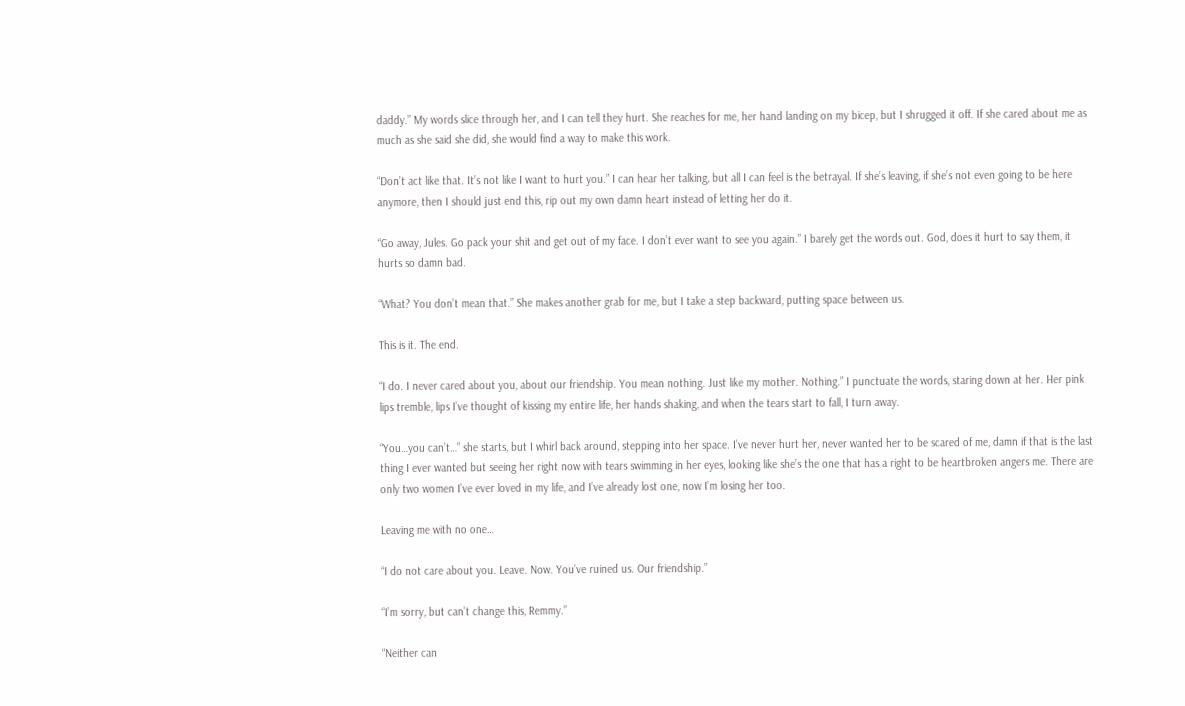daddy.” My words slice through her, and I can tell they hurt. She reaches for me, her hand landing on my bicep, but I shrugged it off. If she cared about me as much as she said she did, she would find a way to make this work.

“Don’t act like that. It’s not like I want to hurt you.” I can hear her talking, but all I can feel is the betrayal. If she’s leaving, if she’s not even going to be here anymore, then I should just end this, rip out my own damn heart instead of letting her do it.

“Go away, Jules. Go pack your shit and get out of my face. I don’t ever want to see you again.” I barely get the words out. God, does it hurt to say them, it hurts so damn bad.

“What? You don’t mean that.” She makes another grab for me, but I take a step backward, putting space between us.

This is it. The end.

“I do. I never cared about you, about our friendship. You mean nothing. Just like my mother. Nothing.” I punctuate the words, staring down at her. Her pink lips tremble, lips I’ve thought of kissing my entire life, her hands shaking, and when the tears start to fall, I turn away.

“You…you can’t…” she starts, but I whirl back around, stepping into her space. I’ve never hurt her, never wanted her to be scared of me, damn if that is the last thing I ever wanted but seeing her right now with tears swimming in her eyes, looking like she’s the one that has a right to be heartbroken angers me. There are only two women I’ve ever loved in my life, and I’ve already lost one, now I’m losing her too.

Leaving me with no one…

“I do not care about you. Leave. Now. You’ve ruined us. Our friendship.”

“I’m sorry, but can’t change this, Remmy.”

“Neither can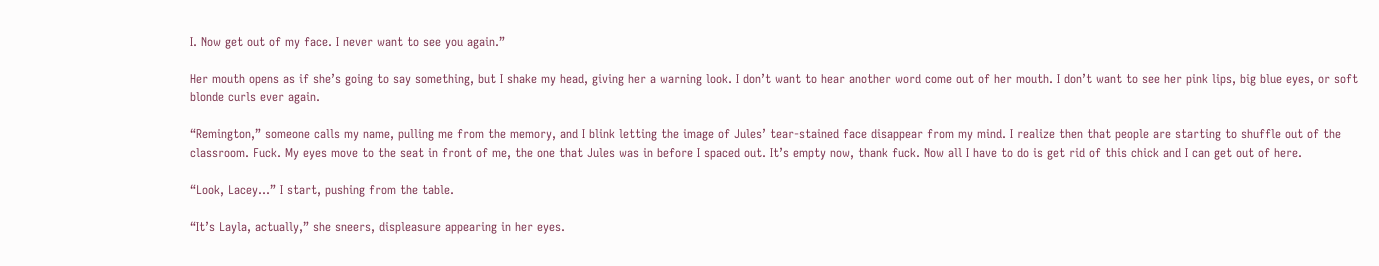I. Now get out of my face. I never want to see you again.”

Her mouth opens as if she’s going to say something, but I shake my head, giving her a warning look. I don’t want to hear another word come out of her mouth. I don’t want to see her pink lips, big blue eyes, or soft blonde curls ever again.

“Remington,” someone calls my name, pulling me from the memory, and I blink letting the image of Jules’ tear-stained face disappear from my mind. I realize then that people are starting to shuffle out of the classroom. Fuck. My eyes move to the seat in front of me, the one that Jules was in before I spaced out. It’s empty now, thank fuck. Now all I have to do is get rid of this chick and I can get out of here.

“Look, Lacey…” I start, pushing from the table.

“It’s Layla, actually,” she sneers, displeasure appearing in her eyes.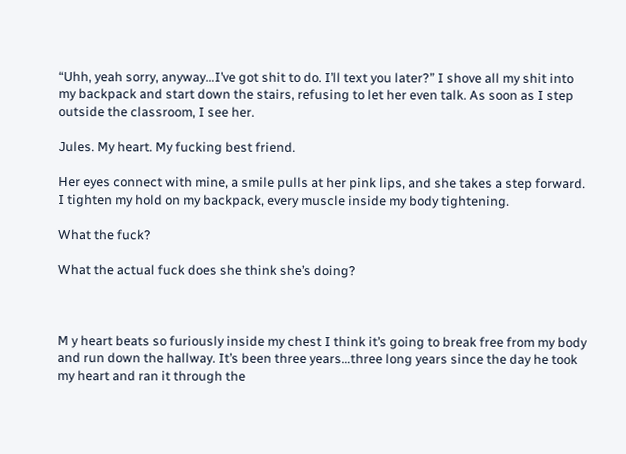“Uhh, yeah sorry, anyway…I’ve got shit to do. I’ll text you later?” I shove all my shit into my backpack and start down the stairs, refusing to let her even talk. As soon as I step outside the classroom, I see her.

Jules. My heart. My fucking best friend.

Her eyes connect with mine, a smile pulls at her pink lips, and she takes a step forward. I tighten my hold on my backpack, every muscle inside my body tightening.

What the fuck?

What the actual fuck does she think she’s doing?



M y heart beats so furiously inside my chest I think it’s going to break free from my body and run down the hallway. It’s been three years…three long years since the day he took my heart and ran it through the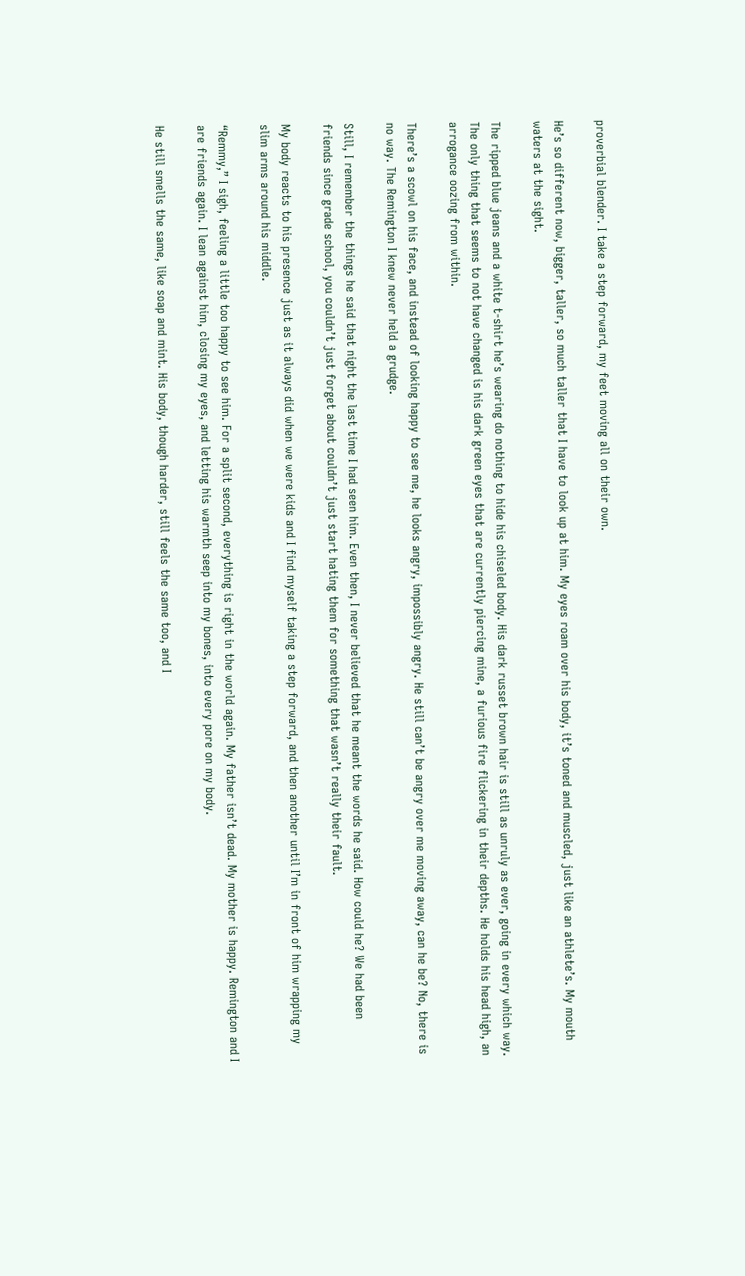proverbial blender. I take a step forward, my feet moving all on their own.

He’s so different now, bigger, taller, so much taller that I have to look up at him. My eyes roam over his body, it’s toned and muscled, just like an athlete’s. My mouth waters at the sight.

The ripped blue jeans and a white t-shirt he’s wearing do nothing to hide his chiseled body. His dark russet brown hair is still as unruly as ever, going in every which way. The only thing that seems to not have changed is his dark green eyes that are currently piercing mine, a furious fire flickering in their depths. He holds his head high, an arrogance oozing from within.

There’s a scowl on his face, and instead of looking happy to see me, he looks angry, impossibly angry. He still can’t be angry over me moving away, can he be? No, there is no way. The Remington I knew never held a grudge.

Still, I remember the things he said that night the last time I had seen him. Even then, I never believed that he meant the words he said. How could he? We had been friends since grade school, you couldn’t just forget about couldn’t just start hating them for something that wasn’t really their fault.

My body reacts to his presence just as it always did when we were kids and I find myself taking a step forward, and then another until I’m in front of him wrapping my slim arms around his middle.

“Remmy,” I sigh, feeling a little too happy to see him. For a split second, everything is right in the world again. My father isn’t dead. My mother is happy. Remington and I are friends again. I lean against him, closing my eyes, and letting his warmth seep into my bones, into every pore on my body.

He still smells the same, like soap and mint. His body, though harder, still feels the same too, and I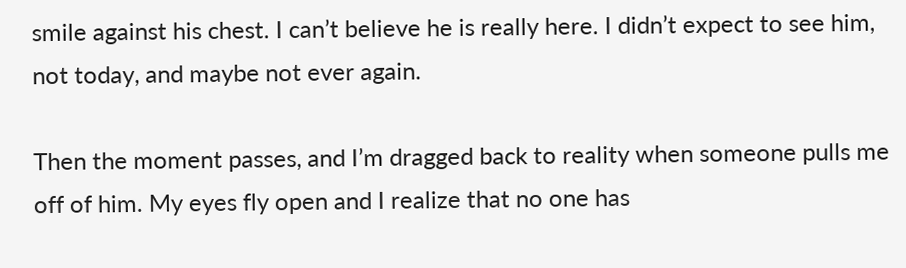smile against his chest. I can’t believe he is really here. I didn’t expect to see him, not today, and maybe not ever again.

Then the moment passes, and I’m dragged back to reality when someone pulls me off of him. My eyes fly open and I realize that no one has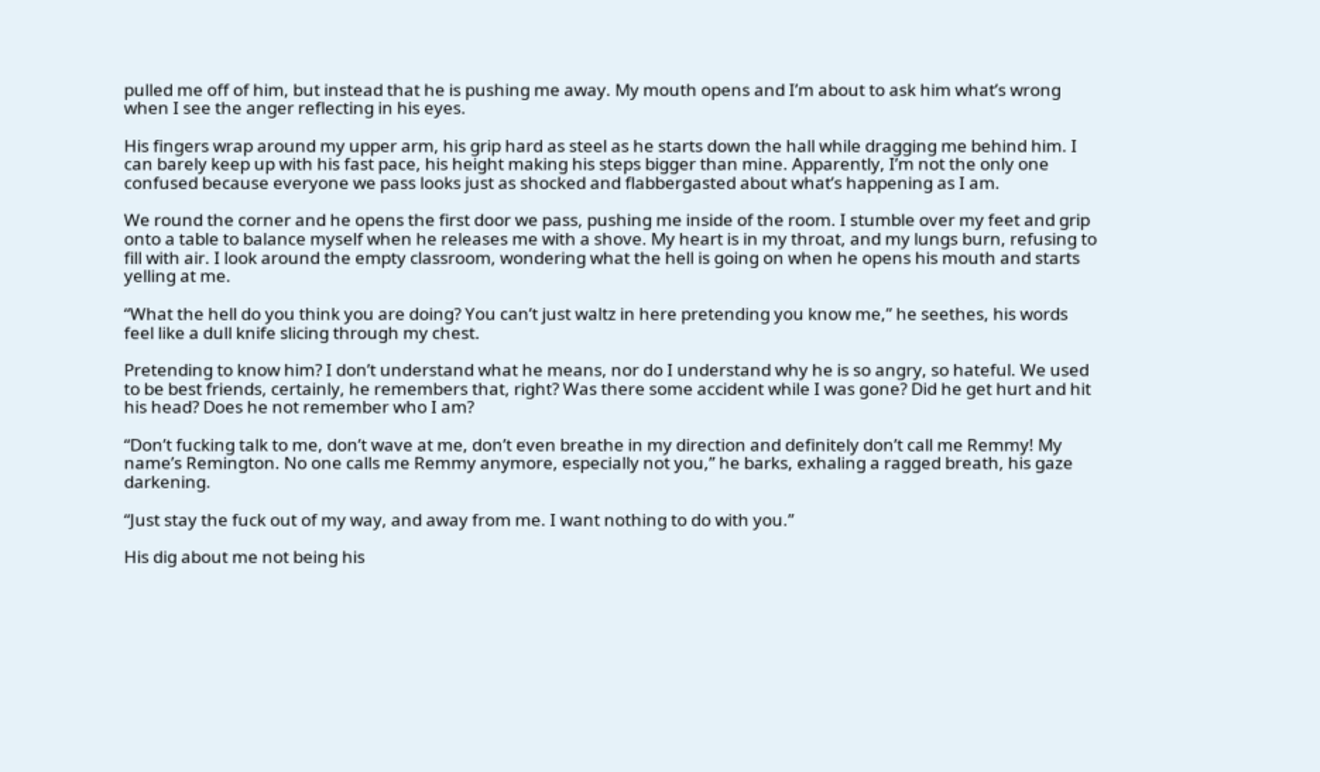pulled me off of him, but instead that he is pushing me away. My mouth opens and I’m about to ask him what’s wrong when I see the anger reflecting in his eyes.

His fingers wrap around my upper arm, his grip hard as steel as he starts down the hall while dragging me behind him. I can barely keep up with his fast pace, his height making his steps bigger than mine. Apparently, I’m not the only one confused because everyone we pass looks just as shocked and flabbergasted about what’s happening as I am.

We round the corner and he opens the first door we pass, pushing me inside of the room. I stumble over my feet and grip onto a table to balance myself when he releases me with a shove. My heart is in my throat, and my lungs burn, refusing to fill with air. I look around the empty classroom, wondering what the hell is going on when he opens his mouth and starts yelling at me.

“What the hell do you think you are doing? You can’t just waltz in here pretending you know me,” he seethes, his words feel like a dull knife slicing through my chest.

Pretending to know him? I don’t understand what he means, nor do I understand why he is so angry, so hateful. We used to be best friends, certainly, he remembers that, right? Was there some accident while I was gone? Did he get hurt and hit his head? Does he not remember who I am?

“Don’t fucking talk to me, don’t wave at me, don’t even breathe in my direction and definitely don’t call me Remmy! My name’s Remington. No one calls me Remmy anymore, especially not you,” he barks, exhaling a ragged breath, his gaze darkening.

“Just stay the fuck out of my way, and away from me. I want nothing to do with you.”

His dig about me not being his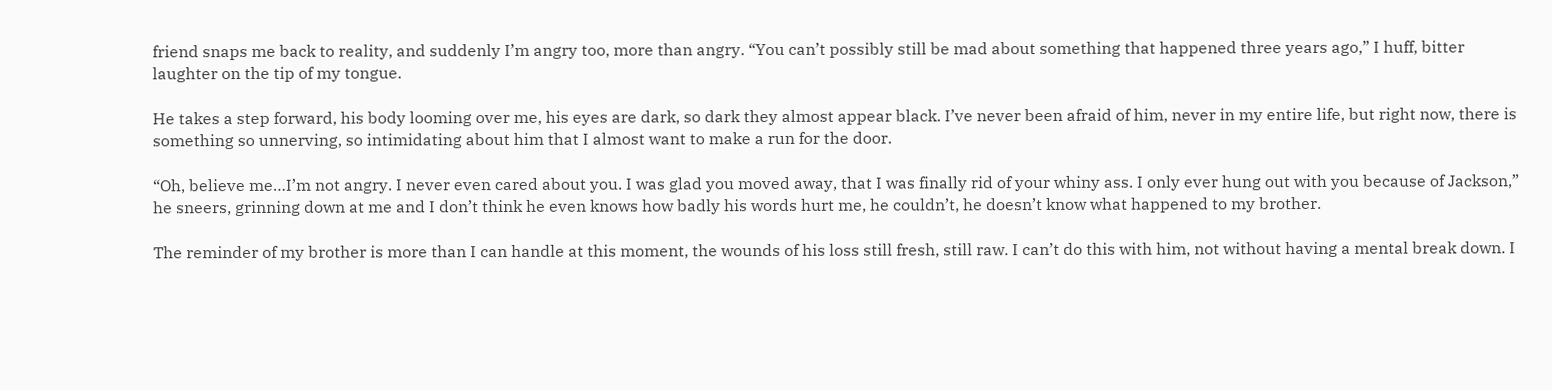friend snaps me back to reality, and suddenly I’m angry too, more than angry. “You can’t possibly still be mad about something that happened three years ago,” I huff, bitter laughter on the tip of my tongue.

He takes a step forward, his body looming over me, his eyes are dark, so dark they almost appear black. I’ve never been afraid of him, never in my entire life, but right now, there is something so unnerving, so intimidating about him that I almost want to make a run for the door.

“Oh, believe me…I’m not angry. I never even cared about you. I was glad you moved away, that I was finally rid of your whiny ass. I only ever hung out with you because of Jackson,” he sneers, grinning down at me and I don’t think he even knows how badly his words hurt me, he couldn’t, he doesn’t know what happened to my brother.

The reminder of my brother is more than I can handle at this moment, the wounds of his loss still fresh, still raw. I can’t do this with him, not without having a mental break down. I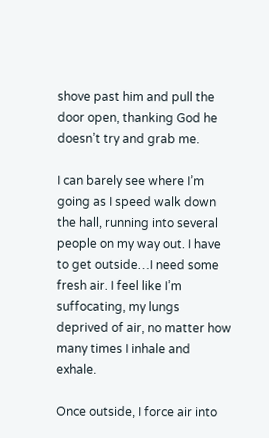shove past him and pull the door open, thanking God he doesn’t try and grab me.

I can barely see where I’m going as I speed walk down the hall, running into several people on my way out. I have to get outside…I need some fresh air. I feel like I’m suffocating, my lungs deprived of air, no matter how many times I inhale and exhale.

Once outside, I force air into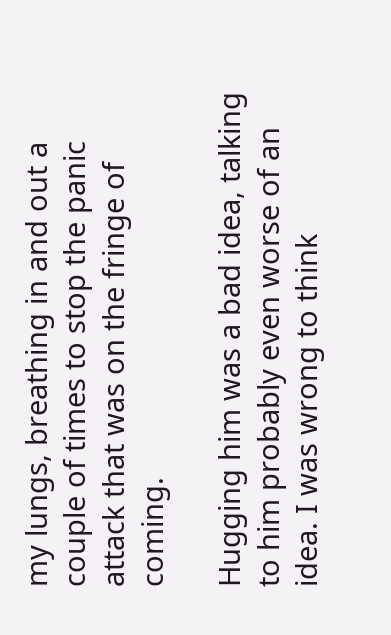my lungs, breathing in and out a couple of times to stop the panic attack that was on the fringe of coming.

Hugging him was a bad idea, talking to him probably even worse of an idea. I was wrong to think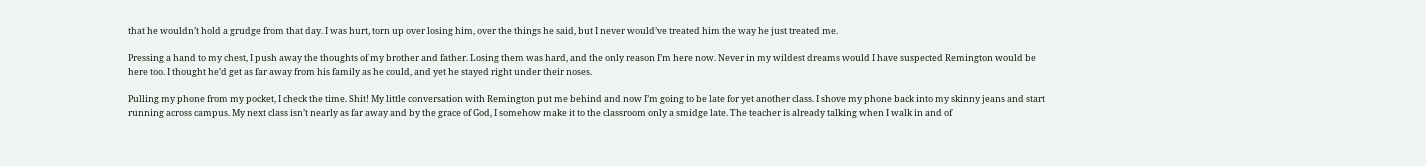that he wouldn’t hold a grudge from that day. I was hurt, torn up over losing him, over the things he said, but I never would’ve treated him the way he just treated me.

Pressing a hand to my chest, I push away the thoughts of my brother and father. Losing them was hard, and the only reason I’m here now. Never in my wildest dreams would I have suspected Remington would be here too. I thought he’d get as far away from his family as he could, and yet he stayed right under their noses.

Pulling my phone from my pocket, I check the time. Shit! My little conversation with Remington put me behind and now I’m going to be late for yet another class. I shove my phone back into my skinny jeans and start running across campus. My next class isn’t nearly as far away and by the grace of God, I somehow make it to the classroom only a smidge late. The teacher is already talking when I walk in and of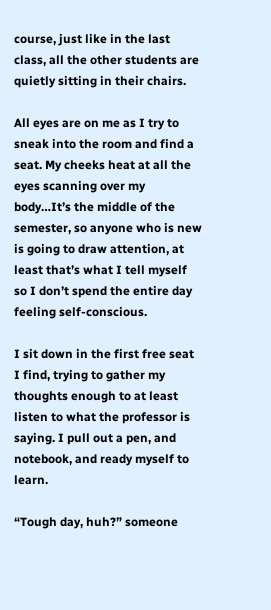course, just like in the last class, all the other students are quietly sitting in their chairs.

All eyes are on me as I try to sneak into the room and find a seat. My cheeks heat at all the eyes scanning over my body…It’s the middle of the semester, so anyone who is new is going to draw attention, at least that’s what I tell myself so I don’t spend the entire day feeling self-conscious.

I sit down in the first free seat I find, trying to gather my thoughts enough to at least listen to what the professor is saying. I pull out a pen, and notebook, and ready myself to learn.

“Tough day, huh?” someone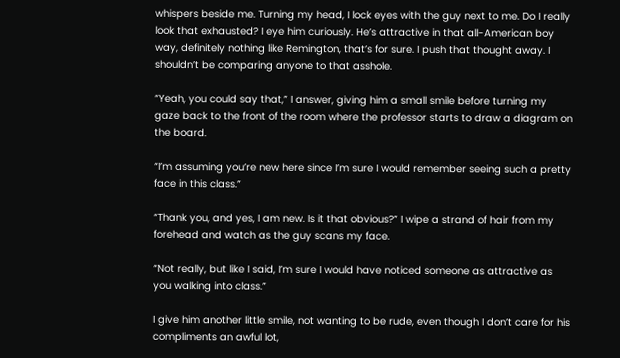whispers beside me. Turning my head, I lock eyes with the guy next to me. Do I really look that exhausted? I eye him curiously. He’s attractive in that all-American boy way, definitely nothing like Remington, that’s for sure. I push that thought away. I shouldn’t be comparing anyone to that asshole.

“Yeah, you could say that,” I answer, giving him a small smile before turning my gaze back to the front of the room where the professor starts to draw a diagram on the board.

“I’m assuming you’re new here since I’m sure I would remember seeing such a pretty face in this class.”

“Thank you, and yes, I am new. Is it that obvious?” I wipe a strand of hair from my forehead and watch as the guy scans my face.

“Not really, but like I said, I’m sure I would have noticed someone as attractive as you walking into class.”

I give him another little smile, not wanting to be rude, even though I don’t care for his compliments an awful lot,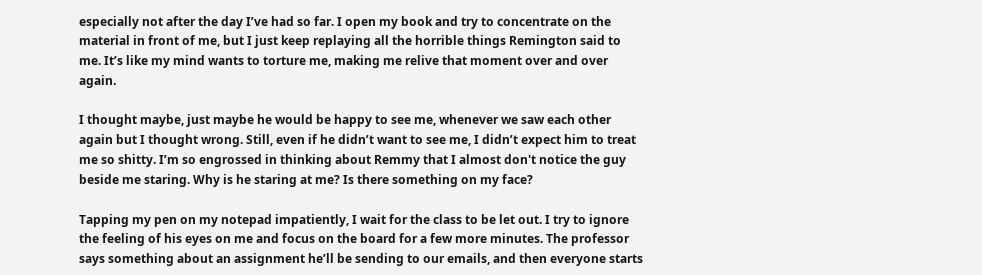especially not after the day I’ve had so far. I open my book and try to concentrate on the material in front of me, but I just keep replaying all the horrible things Remington said to me. It’s like my mind wants to torture me, making me relive that moment over and over again.

I thought maybe, just maybe he would be happy to see me, whenever we saw each other again but I thought wrong. Still, even if he didn’t want to see me, I didn’t expect him to treat me so shitty. I’m so engrossed in thinking about Remmy that I almost don't notice the guy beside me staring. Why is he staring at me? Is there something on my face?

Tapping my pen on my notepad impatiently, I wait for the class to be let out. I try to ignore the feeling of his eyes on me and focus on the board for a few more minutes. The professor says something about an assignment he’ll be sending to our emails, and then everyone starts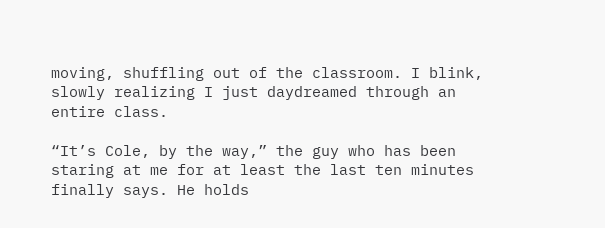moving, shuffling out of the classroom. I blink, slowly realizing I just daydreamed through an entire class.

“It’s Cole, by the way,” the guy who has been staring at me for at least the last ten minutes finally says. He holds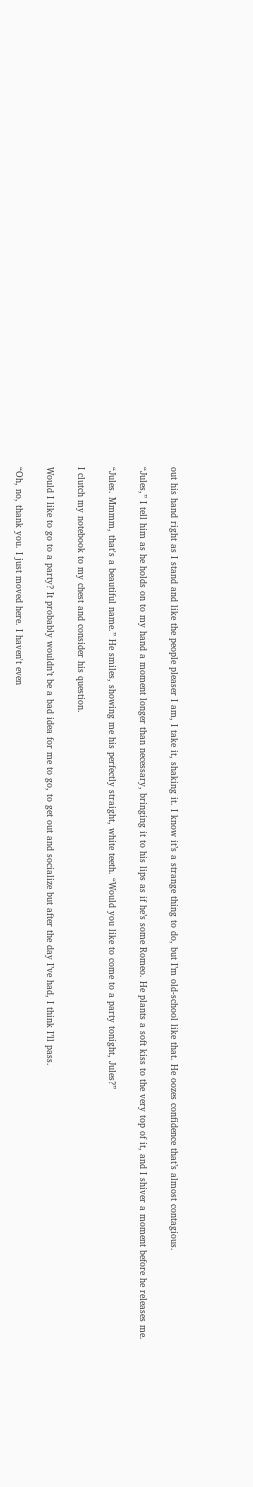out his hand right as I stand and like the people pleaser I am, I take it, shaking it. I know it’s a strange thing to do, but I’m old-school like that. He oozes confidence that’s almost contagious.

“Jules,” I tell him as he holds on to my hand a moment longer than necessary, bringing it to his lips as if he’s some Romeo. He plants a soft kiss to the very top of it, and I shiver a moment before he releases me.

“Jules. Mmmm, that's a beautiful name.” He smiles, showing me his perfectly straight, white teeth. “Would you like to come to a party tonight, Jules?”

I clutch my notebook to my chest and consider his question.

Would I like to go to a party? It probably wouldn’t be a bad idea for me to go, to get out and socialize but after the day I’ve had, I think I’ll pass.

“Oh, no, thank you. I just moved here. I haven't even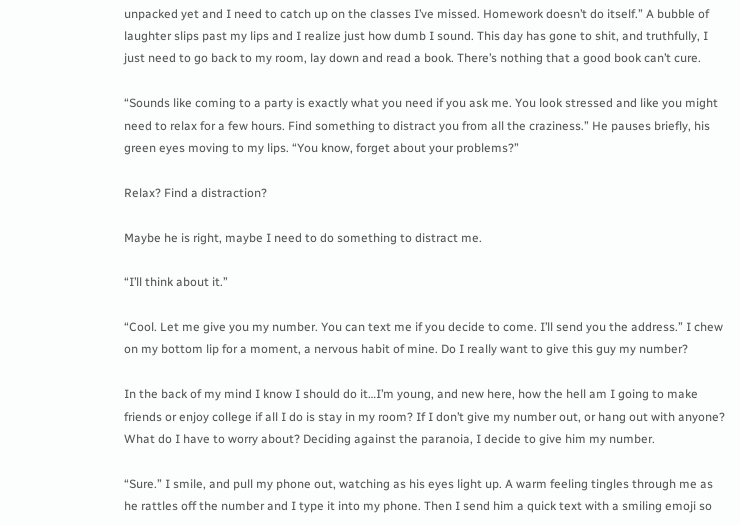unpacked yet and I need to catch up on the classes I’ve missed. Homework doesn’t do itself.” A bubble of laughter slips past my lips and I realize just how dumb I sound. This day has gone to shit, and truthfully, I just need to go back to my room, lay down and read a book. There’s nothing that a good book can’t cure.

“Sounds like coming to a party is exactly what you need if you ask me. You look stressed and like you might need to relax for a few hours. Find something to distract you from all the craziness.” He pauses briefly, his green eyes moving to my lips. “You know, forget about your problems?”

Relax? Find a distraction?

Maybe he is right, maybe I need to do something to distract me.

“I’ll think about it.”

“Cool. Let me give you my number. You can text me if you decide to come. I’ll send you the address.” I chew on my bottom lip for a moment, a nervous habit of mine. Do I really want to give this guy my number?

In the back of my mind I know I should do it…I’m young, and new here, how the hell am I going to make friends or enjoy college if all I do is stay in my room? If I don’t give my number out, or hang out with anyone? What do I have to worry about? Deciding against the paranoia, I decide to give him my number.

“Sure.” I smile, and pull my phone out, watching as his eyes light up. A warm feeling tingles through me as he rattles off the number and I type it into my phone. Then I send him a quick text with a smiling emoji so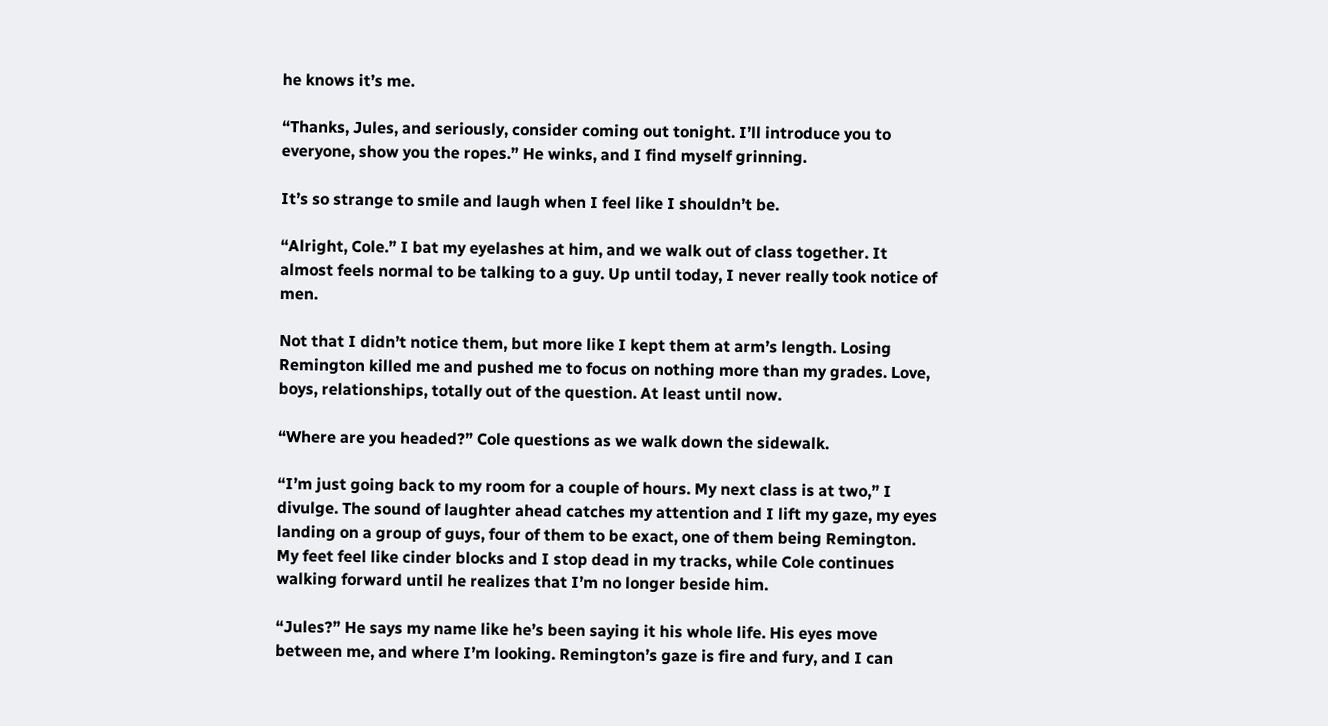he knows it’s me.

“Thanks, Jules, and seriously, consider coming out tonight. I’ll introduce you to everyone, show you the ropes.” He winks, and I find myself grinning.

It’s so strange to smile and laugh when I feel like I shouldn’t be.

“Alright, Cole.” I bat my eyelashes at him, and we walk out of class together. It almost feels normal to be talking to a guy. Up until today, I never really took notice of men.

Not that I didn’t notice them, but more like I kept them at arm’s length. Losing Remington killed me and pushed me to focus on nothing more than my grades. Love, boys, relationships, totally out of the question. At least until now.

“Where are you headed?” Cole questions as we walk down the sidewalk.

“I’m just going back to my room for a couple of hours. My next class is at two,” I divulge. The sound of laughter ahead catches my attention and I lift my gaze, my eyes landing on a group of guys, four of them to be exact, one of them being Remington. My feet feel like cinder blocks and I stop dead in my tracks, while Cole continues walking forward until he realizes that I’m no longer beside him.

“Jules?” He says my name like he’s been saying it his whole life. His eyes move between me, and where I’m looking. Remington’s gaze is fire and fury, and I can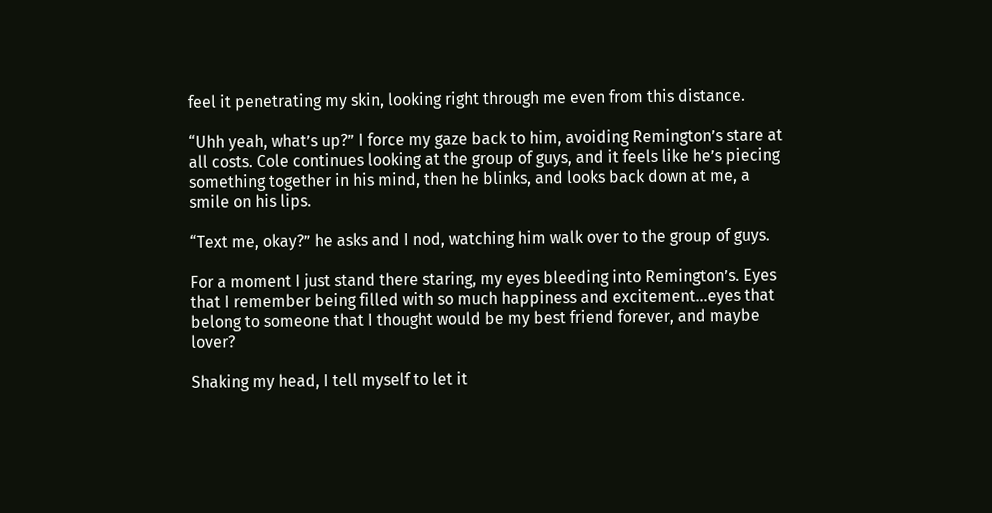feel it penetrating my skin, looking right through me even from this distance.

“Uhh yeah, what’s up?” I force my gaze back to him, avoiding Remington’s stare at all costs. Cole continues looking at the group of guys, and it feels like he’s piecing something together in his mind, then he blinks, and looks back down at me, a smile on his lips.

“Text me, okay?” he asks and I nod, watching him walk over to the group of guys.

For a moment I just stand there staring, my eyes bleeding into Remington’s. Eyes that I remember being filled with so much happiness and excitement…eyes that belong to someone that I thought would be my best friend forever, and maybe lover?

Shaking my head, I tell myself to let it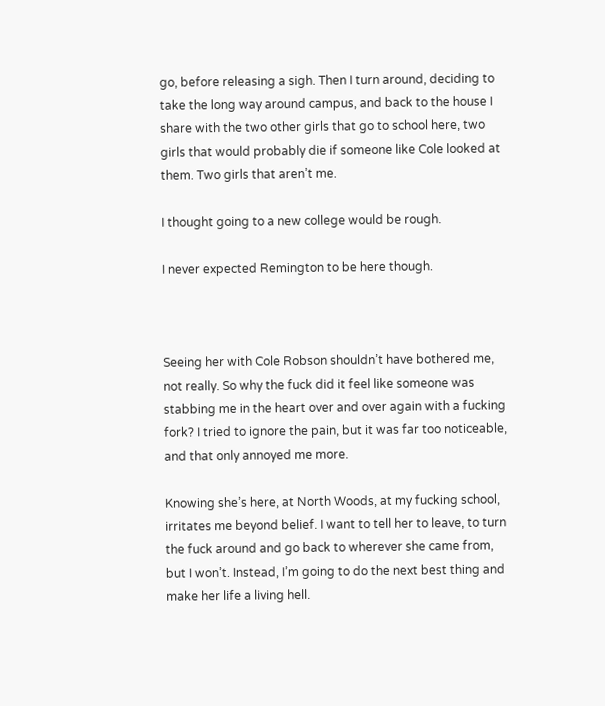go, before releasing a sigh. Then I turn around, deciding to take the long way around campus, and back to the house I share with the two other girls that go to school here, two girls that would probably die if someone like Cole looked at them. Two girls that aren’t me.

I thought going to a new college would be rough.

I never expected Remington to be here though.



Seeing her with Cole Robson shouldn’t have bothered me, not really. So why the fuck did it feel like someone was stabbing me in the heart over and over again with a fucking fork? I tried to ignore the pain, but it was far too noticeable, and that only annoyed me more.

Knowing she’s here, at North Woods, at my fucking school, irritates me beyond belief. I want to tell her to leave, to turn the fuck around and go back to wherever she came from, but I won’t. Instead, I’m going to do the next best thing and make her life a living hell.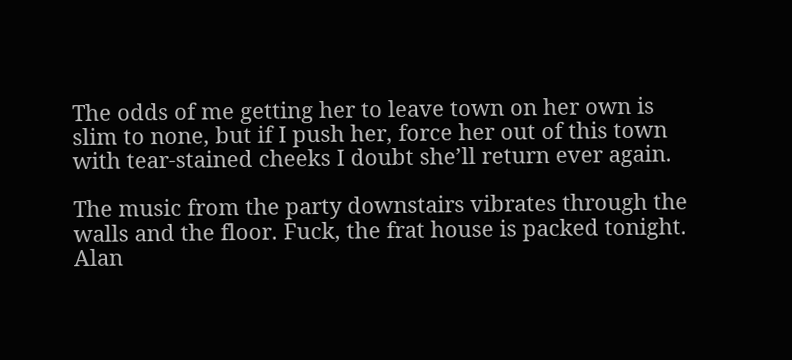The odds of me getting her to leave town on her own is slim to none, but if I push her, force her out of this town with tear-stained cheeks I doubt she’ll return ever again.

The music from the party downstairs vibrates through the walls and the floor. Fuck, the frat house is packed tonight. Alan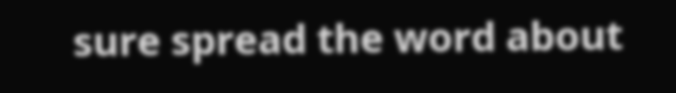sure spread the word about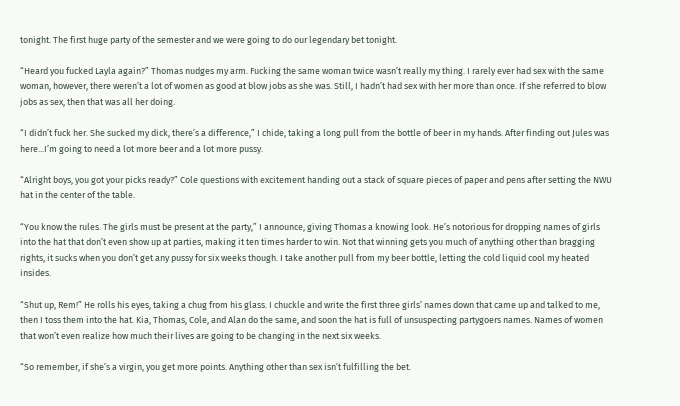tonight. The first huge party of the semester and we were going to do our legendary bet tonight.

“Heard you fucked Layla again?” Thomas nudges my arm. Fucking the same woman twice wasn’t really my thing. I rarely ever had sex with the same woman, however, there weren’t a lot of women as good at blow jobs as she was. Still, I hadn’t had sex with her more than once. If she referred to blow jobs as sex, then that was all her doing.

“I didn’t fuck her. She sucked my dick, there’s a difference,” I chide, taking a long pull from the bottle of beer in my hands. After finding out Jules was here...I’m going to need a lot more beer and a lot more pussy.

“Alright boys, you got your picks ready?” Cole questions with excitement handing out a stack of square pieces of paper and pens after setting the NWU hat in the center of the table.

“You know the rules. The girls must be present at the party,” I announce, giving Thomas a knowing look. He’s notorious for dropping names of girls into the hat that don’t even show up at parties, making it ten times harder to win. Not that winning gets you much of anything other than bragging rights, it sucks when you don’t get any pussy for six weeks though. I take another pull from my beer bottle, letting the cold liquid cool my heated insides.

“Shut up, Rem!” He rolls his eyes, taking a chug from his glass. I chuckle and write the first three girls’ names down that came up and talked to me, then I toss them into the hat. Kia, Thomas, Cole, and Alan do the same, and soon the hat is full of unsuspecting partygoers names. Names of women that won’t even realize how much their lives are going to be changing in the next six weeks.

“So remember, if she’s a virgin, you get more points. Anything other than sex isn’t fulfilling the bet.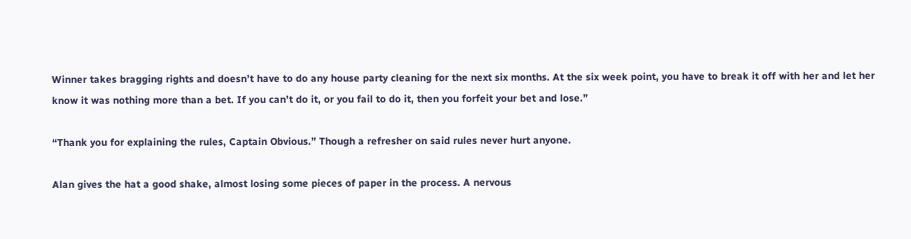Winner takes bragging rights and doesn’t have to do any house party cleaning for the next six months. At the six week point, you have to break it off with her and let her know it was nothing more than a bet. If you can’t do it, or you fail to do it, then you forfeit your bet and lose.”

“Thank you for explaining the rules, Captain Obvious.” Though a refresher on said rules never hurt anyone.

Alan gives the hat a good shake, almost losing some pieces of paper in the process. A nervous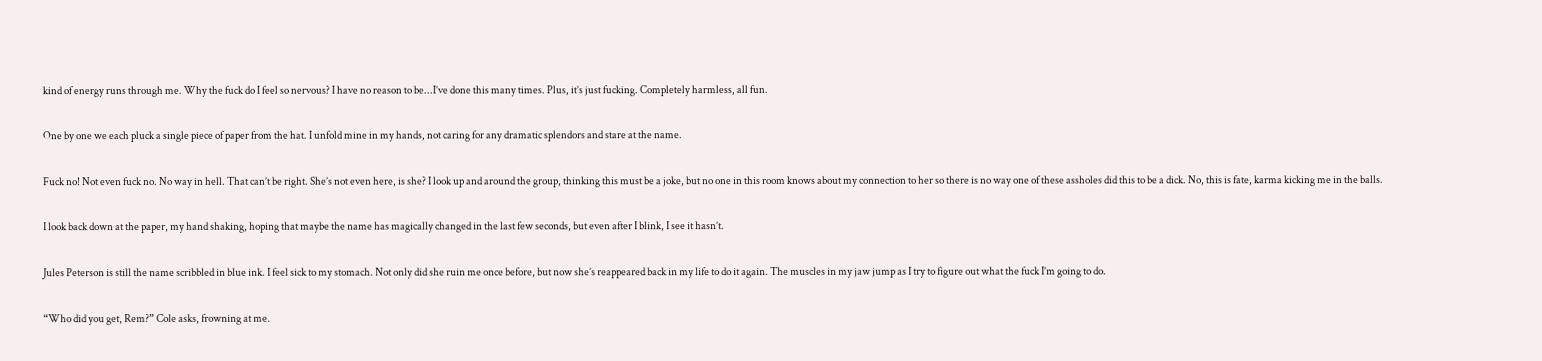kind of energy runs through me. Why the fuck do I feel so nervous? I have no reason to be...I’ve done this many times. Plus, it’s just fucking. Completely harmless, all fun.

One by one we each pluck a single piece of paper from the hat. I unfold mine in my hands, not caring for any dramatic splendors and stare at the name.

Fuck no! Not even fuck no. No way in hell. That can’t be right. She’s not even here, is she? I look up and around the group, thinking this must be a joke, but no one in this room knows about my connection to her so there is no way one of these assholes did this to be a dick. No, this is fate, karma kicking me in the balls.

I look back down at the paper, my hand shaking, hoping that maybe the name has magically changed in the last few seconds, but even after I blink, I see it hasn’t.

Jules Peterson is still the name scribbled in blue ink. I feel sick to my stomach. Not only did she ruin me once before, but now she’s reappeared back in my life to do it again. The muscles in my jaw jump as I try to figure out what the fuck I’m going to do.

“Who did you get, Rem?” Cole asks, frowning at me.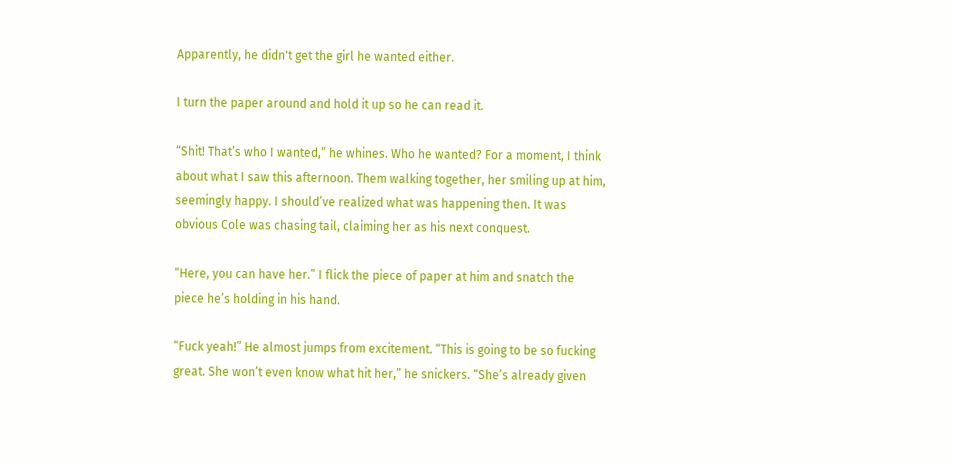Apparently, he didn't get the girl he wanted either.

I turn the paper around and hold it up so he can read it.

“Shit! That’s who I wanted,” he whines. Who he wanted? For a moment, I think about what I saw this afternoon. Them walking together, her smiling up at him, seemingly happy. I should’ve realized what was happening then. It was obvious Cole was chasing tail, claiming her as his next conquest.

“Here, you can have her.” I flick the piece of paper at him and snatch the piece he’s holding in his hand.

“Fuck yeah!” He almost jumps from excitement. “This is going to be so fucking great. She won’t even know what hit her,” he snickers. “She’s already given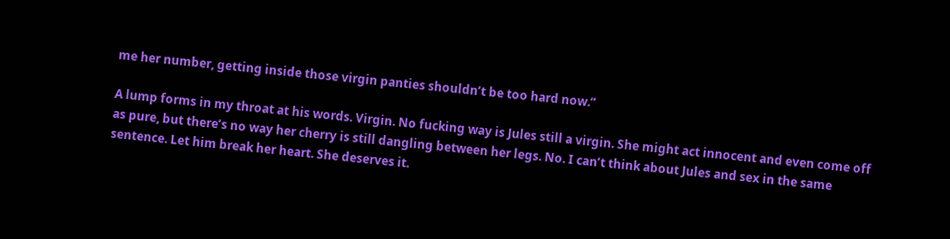me her number, getting inside those virgin panties shouldn’t be too hard now.”

A lump forms in my throat at his words. Virgin. No fucking way is Jules still a virgin. She might act innocent and even come off as pure, but there’s no way her cherry is still dangling between her legs. No. I can’t think about Jules and sex in the same sentence. Let him break her heart. She deserves it.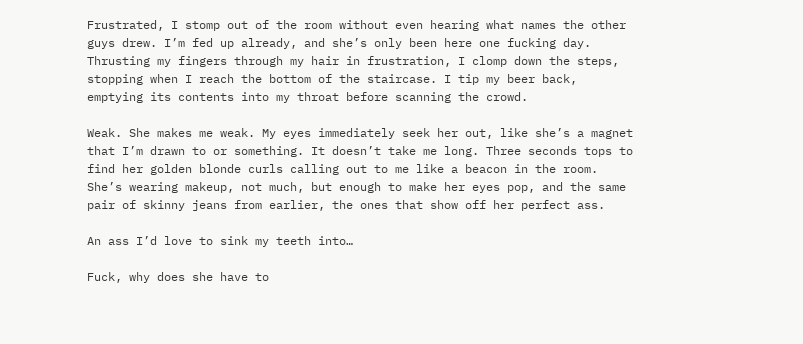Frustrated, I stomp out of the room without even hearing what names the other guys drew. I’m fed up already, and she’s only been here one fucking day. Thrusting my fingers through my hair in frustration, I clomp down the steps, stopping when I reach the bottom of the staircase. I tip my beer back, emptying its contents into my throat before scanning the crowd.

Weak. She makes me weak. My eyes immediately seek her out, like she’s a magnet that I’m drawn to or something. It doesn’t take me long. Three seconds tops to find her golden blonde curls calling out to me like a beacon in the room. She’s wearing makeup, not much, but enough to make her eyes pop, and the same pair of skinny jeans from earlier, the ones that show off her perfect ass.

An ass I’d love to sink my teeth into…

Fuck, why does she have to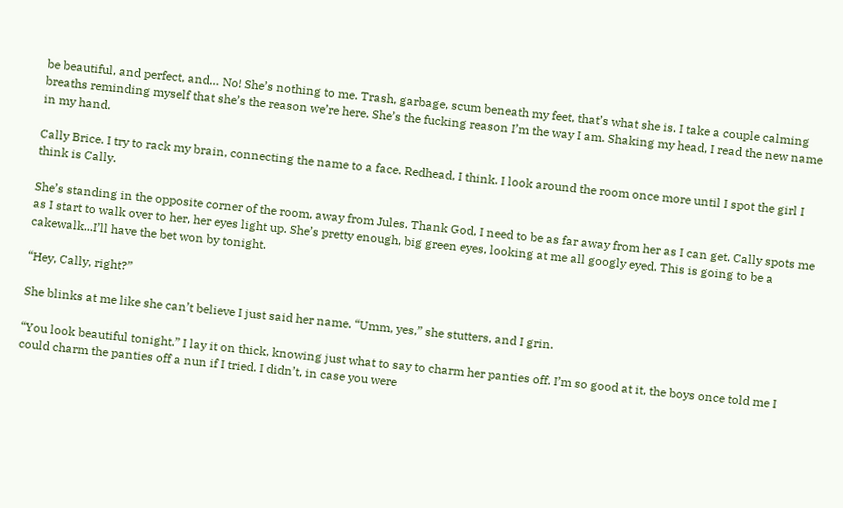be beautiful, and perfect, and… No! She’s nothing to me. Trash, garbage, scum beneath my feet, that’s what she is. I take a couple calming breaths reminding myself that she’s the reason we’re here. She’s the fucking reason I’m the way I am. Shaking my head, I read the new name in my hand.

Cally Brice. I try to rack my brain, connecting the name to a face. Redhead, I think. I look around the room once more until I spot the girl I think is Cally.

She’s standing in the opposite corner of the room, away from Jules. Thank God, I need to be as far away from her as I can get. Cally spots me as I start to walk over to her, her eyes light up. She’s pretty enough, big green eyes, looking at me all googly eyed. This is going to be a cakewalk...I’ll have the bet won by tonight.

“Hey, Cally, right?”

She blinks at me like she can’t believe I just said her name. “Umm, yes,” she stutters, and I grin.

“You look beautiful tonight.” I lay it on thick, knowing just what to say to charm her panties off. I’m so good at it, the boys once told me I could charm the panties off a nun if I tried. I didn’t, in case you were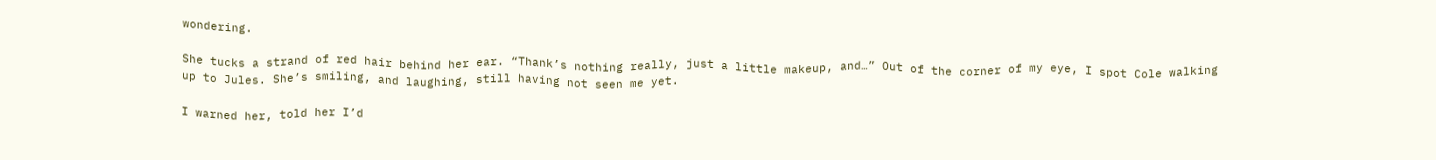wondering.

She tucks a strand of red hair behind her ear. “Thank’s nothing really, just a little makeup, and…” Out of the corner of my eye, I spot Cole walking up to Jules. She’s smiling, and laughing, still having not seen me yet.

I warned her, told her I’d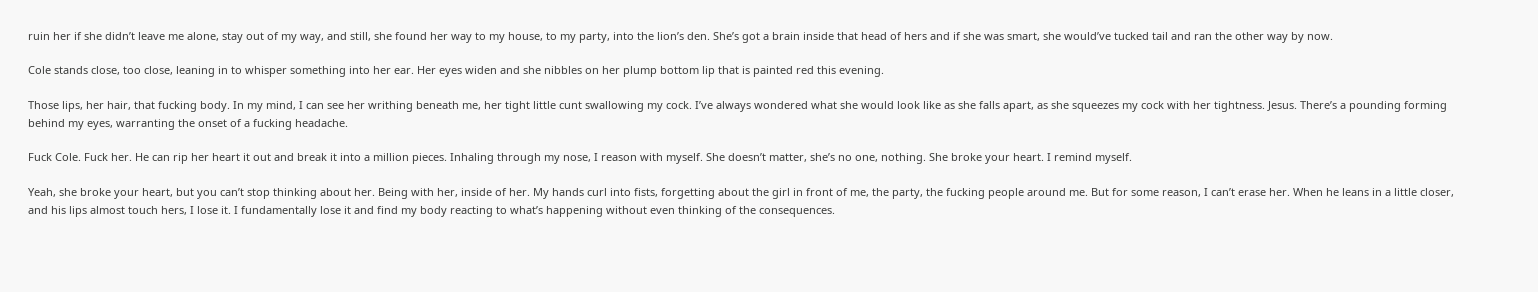ruin her if she didn’t leave me alone, stay out of my way, and still, she found her way to my house, to my party, into the lion’s den. She’s got a brain inside that head of hers and if she was smart, she would’ve tucked tail and ran the other way by now.

Cole stands close, too close, leaning in to whisper something into her ear. Her eyes widen and she nibbles on her plump bottom lip that is painted red this evening.

Those lips, her hair, that fucking body. In my mind, I can see her writhing beneath me, her tight little cunt swallowing my cock. I’ve always wondered what she would look like as she falls apart, as she squeezes my cock with her tightness. Jesus. There’s a pounding forming behind my eyes, warranting the onset of a fucking headache.

Fuck Cole. Fuck her. He can rip her heart it out and break it into a million pieces. Inhaling through my nose, I reason with myself. She doesn’t matter, she’s no one, nothing. She broke your heart. I remind myself.

Yeah, she broke your heart, but you can’t stop thinking about her. Being with her, inside of her. My hands curl into fists, forgetting about the girl in front of me, the party, the fucking people around me. But for some reason, I can’t erase her. When he leans in a little closer, and his lips almost touch hers, I lose it. I fundamentally lose it and find my body reacting to what’s happening without even thinking of the consequences.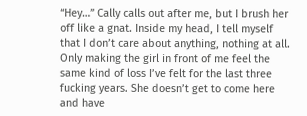“Hey…” Cally calls out after me, but I brush her off like a gnat. Inside my head, I tell myself that I don’t care about anything, nothing at all. Only making the girl in front of me feel the same kind of loss I’ve felt for the last three fucking years. She doesn’t get to come here and have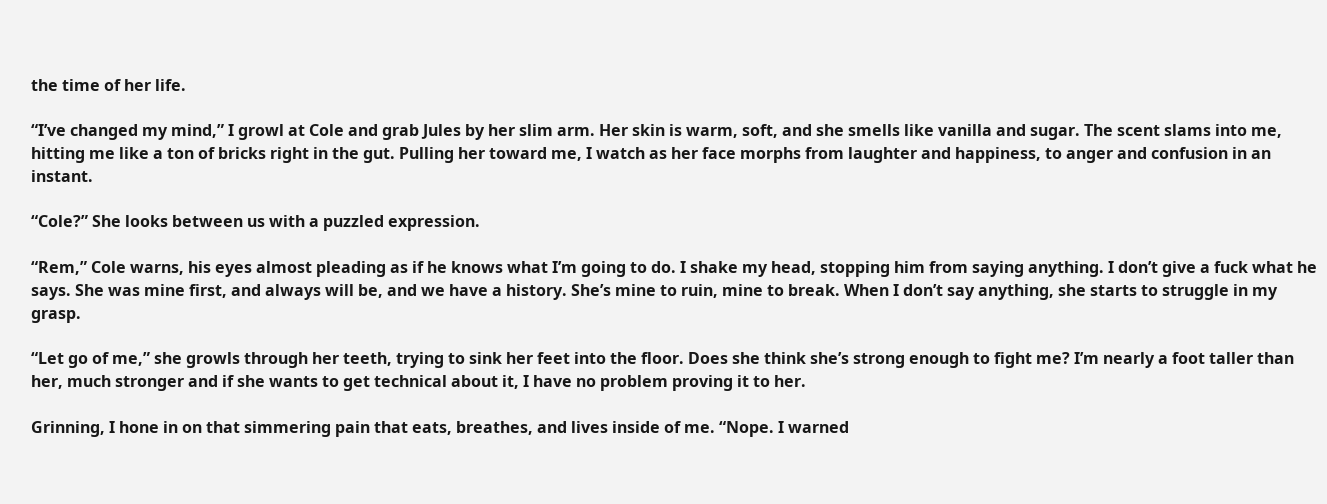the time of her life.

“I’ve changed my mind,” I growl at Cole and grab Jules by her slim arm. Her skin is warm, soft, and she smells like vanilla and sugar. The scent slams into me, hitting me like a ton of bricks right in the gut. Pulling her toward me, I watch as her face morphs from laughter and happiness, to anger and confusion in an instant.

“Cole?” She looks between us with a puzzled expression.

“Rem,” Cole warns, his eyes almost pleading as if he knows what I’m going to do. I shake my head, stopping him from saying anything. I don’t give a fuck what he says. She was mine first, and always will be, and we have a history. She’s mine to ruin, mine to break. When I don’t say anything, she starts to struggle in my grasp.

“Let go of me,” she growls through her teeth, trying to sink her feet into the floor. Does she think she’s strong enough to fight me? I’m nearly a foot taller than her, much stronger and if she wants to get technical about it, I have no problem proving it to her.

Grinning, I hone in on that simmering pain that eats, breathes, and lives inside of me. “Nope. I warned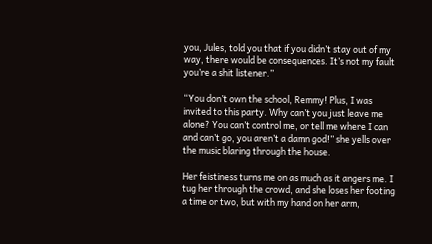you, Jules, told you that if you didn’t stay out of my way, there would be consequences. It’s not my fault you’re a shit listener.”

“You don’t own the school, Remmy! Plus, I was invited to this party. Why can’t you just leave me alone? You can’t control me, or tell me where I can and can’t go, you aren’t a damn god!” she yells over the music blaring through the house.

Her feistiness turns me on as much as it angers me. I tug her through the crowd, and she loses her footing a time or two, but with my hand on her arm,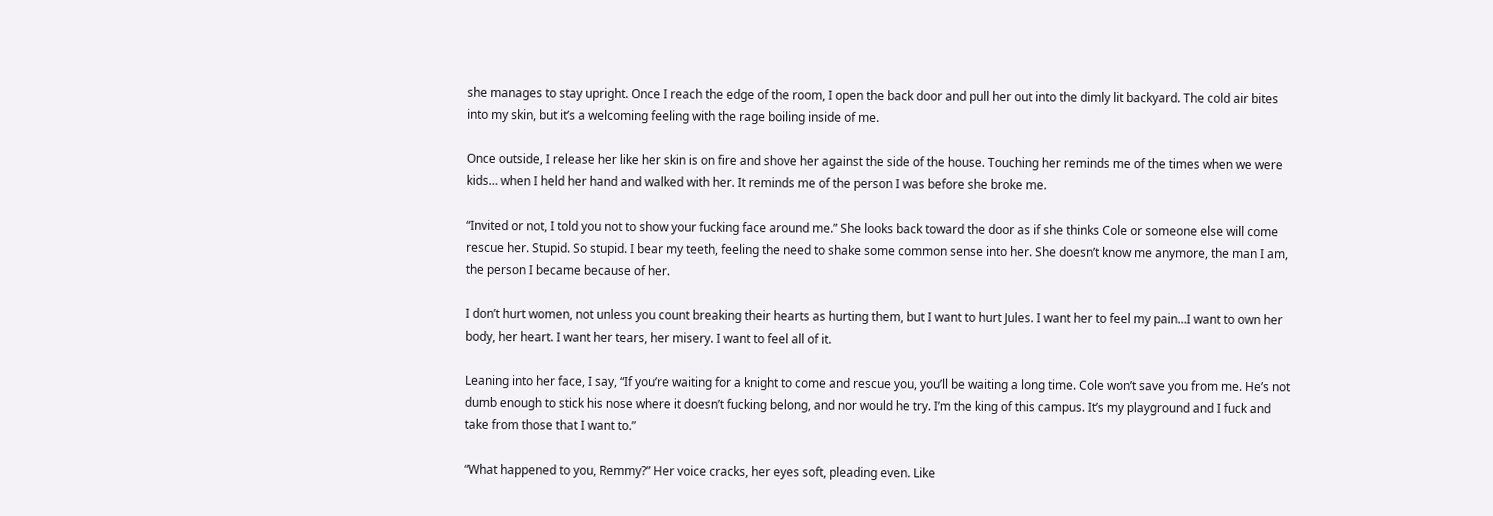she manages to stay upright. Once I reach the edge of the room, I open the back door and pull her out into the dimly lit backyard. The cold air bites into my skin, but it’s a welcoming feeling with the rage boiling inside of me.

Once outside, I release her like her skin is on fire and shove her against the side of the house. Touching her reminds me of the times when we were kids… when I held her hand and walked with her. It reminds me of the person I was before she broke me.

“Invited or not, I told you not to show your fucking face around me.” She looks back toward the door as if she thinks Cole or someone else will come rescue her. Stupid. So stupid. I bear my teeth, feeling the need to shake some common sense into her. She doesn’t know me anymore, the man I am, the person I became because of her.

I don’t hurt women, not unless you count breaking their hearts as hurting them, but I want to hurt Jules. I want her to feel my pain…I want to own her body, her heart. I want her tears, her misery. I want to feel all of it.

Leaning into her face, I say, “If you’re waiting for a knight to come and rescue you, you’ll be waiting a long time. Cole won’t save you from me. He’s not dumb enough to stick his nose where it doesn’t fucking belong, and nor would he try. I’m the king of this campus. It’s my playground and I fuck and take from those that I want to.”

“What happened to you, Remmy?” Her voice cracks, her eyes soft, pleading even. Like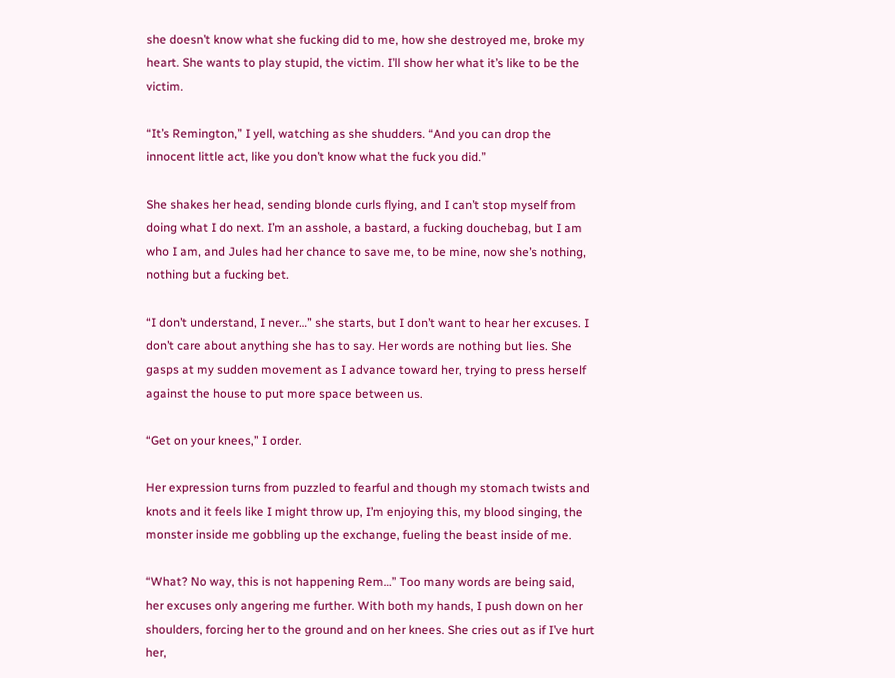she doesn’t know what she fucking did to me, how she destroyed me, broke my heart. She wants to play stupid, the victim. I’ll show her what it’s like to be the victim.

“It’s Remington,” I yell, watching as she shudders. “And you can drop the innocent little act, like you don’t know what the fuck you did.”

She shakes her head, sending blonde curls flying, and I can’t stop myself from doing what I do next. I’m an asshole, a bastard, a fucking douchebag, but I am who I am, and Jules had her chance to save me, to be mine, now she’s nothing, nothing but a fucking bet.

“I don’t understand, I never…” she starts, but I don’t want to hear her excuses. I don’t care about anything she has to say. Her words are nothing but lies. She gasps at my sudden movement as I advance toward her, trying to press herself against the house to put more space between us.

“Get on your knees,” I order.

Her expression turns from puzzled to fearful and though my stomach twists and knots and it feels like I might throw up, I’m enjoying this, my blood singing, the monster inside me gobbling up the exchange, fueling the beast inside of me.

“What? No way, this is not happening Rem…” Too many words are being said, her excuses only angering me further. With both my hands, I push down on her shoulders, forcing her to the ground and on her knees. She cries out as if I’ve hurt her,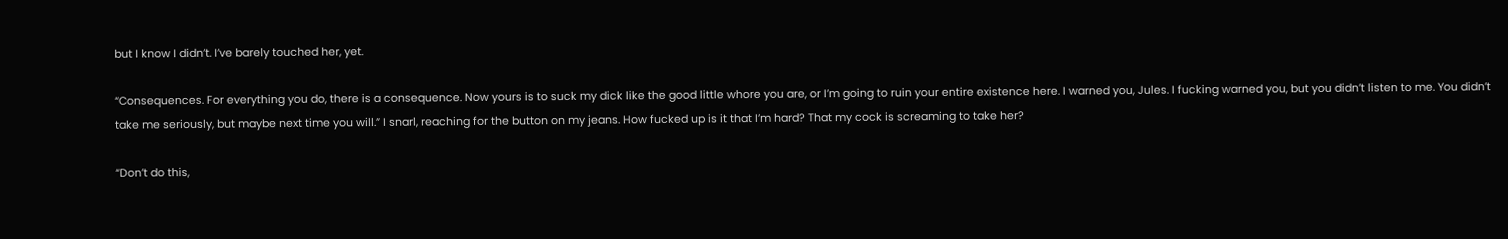but I know I didn’t. I’ve barely touched her, yet.

“Consequences. For everything you do, there is a consequence. Now yours is to suck my dick like the good little whore you are, or I’m going to ruin your entire existence here. I warned you, Jules. I fucking warned you, but you didn’t listen to me. You didn’t take me seriously, but maybe next time you will.” I snarl, reaching for the button on my jeans. How fucked up is it that I’m hard? That my cock is screaming to take her?

“Don’t do this,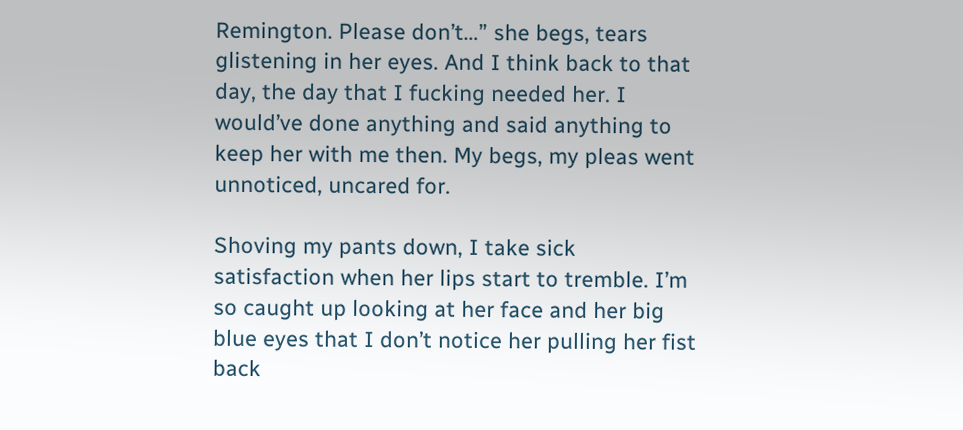Remington. Please don’t…” she begs, tears glistening in her eyes. And I think back to that day, the day that I fucking needed her. I would’ve done anything and said anything to keep her with me then. My begs, my pleas went unnoticed, uncared for.

Shoving my pants down, I take sick satisfaction when her lips start to tremble. I’m so caught up looking at her face and her big blue eyes that I don’t notice her pulling her fist back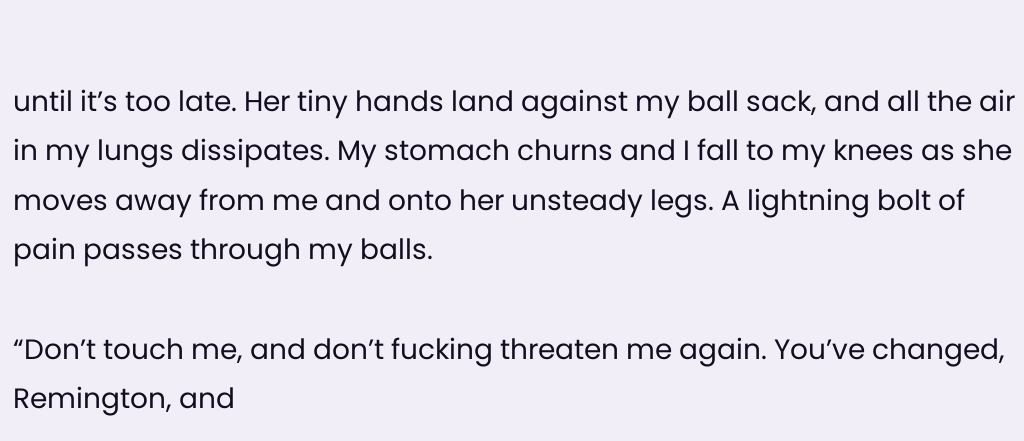until it’s too late. Her tiny hands land against my ball sack, and all the air in my lungs dissipates. My stomach churns and I fall to my knees as she moves away from me and onto her unsteady legs. A lightning bolt of pain passes through my balls.

“Don’t touch me, and don’t fucking threaten me again. You’ve changed, Remington, and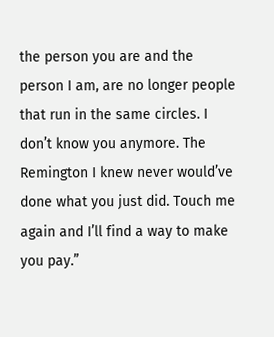the person you are and the person I am, are no longer people that run in the same circles. I don’t know you anymore. The Remington I knew never would’ve done what you just did. Touch me again and I’ll find a way to make you pay.”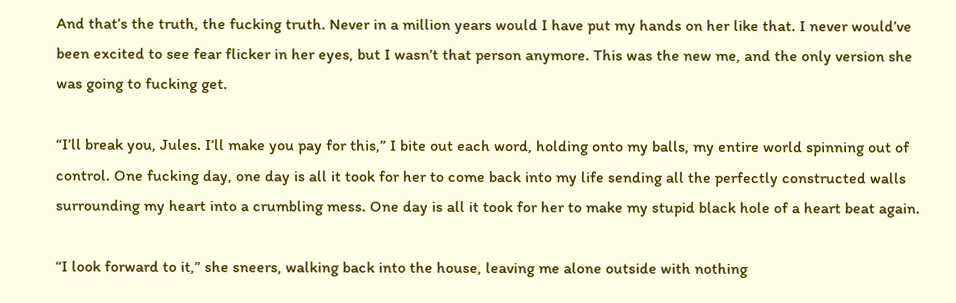And that’s the truth, the fucking truth. Never in a million years would I have put my hands on her like that. I never would’ve been excited to see fear flicker in her eyes, but I wasn’t that person anymore. This was the new me, and the only version she was going to fucking get.

“I’ll break you, Jules. I’ll make you pay for this,” I bite out each word, holding onto my balls, my entire world spinning out of control. One fucking day, one day is all it took for her to come back into my life sending all the perfectly constructed walls surrounding my heart into a crumbling mess. One day is all it took for her to make my stupid black hole of a heart beat again.

“I look forward to it,” she sneers, walking back into the house, leaving me alone outside with nothing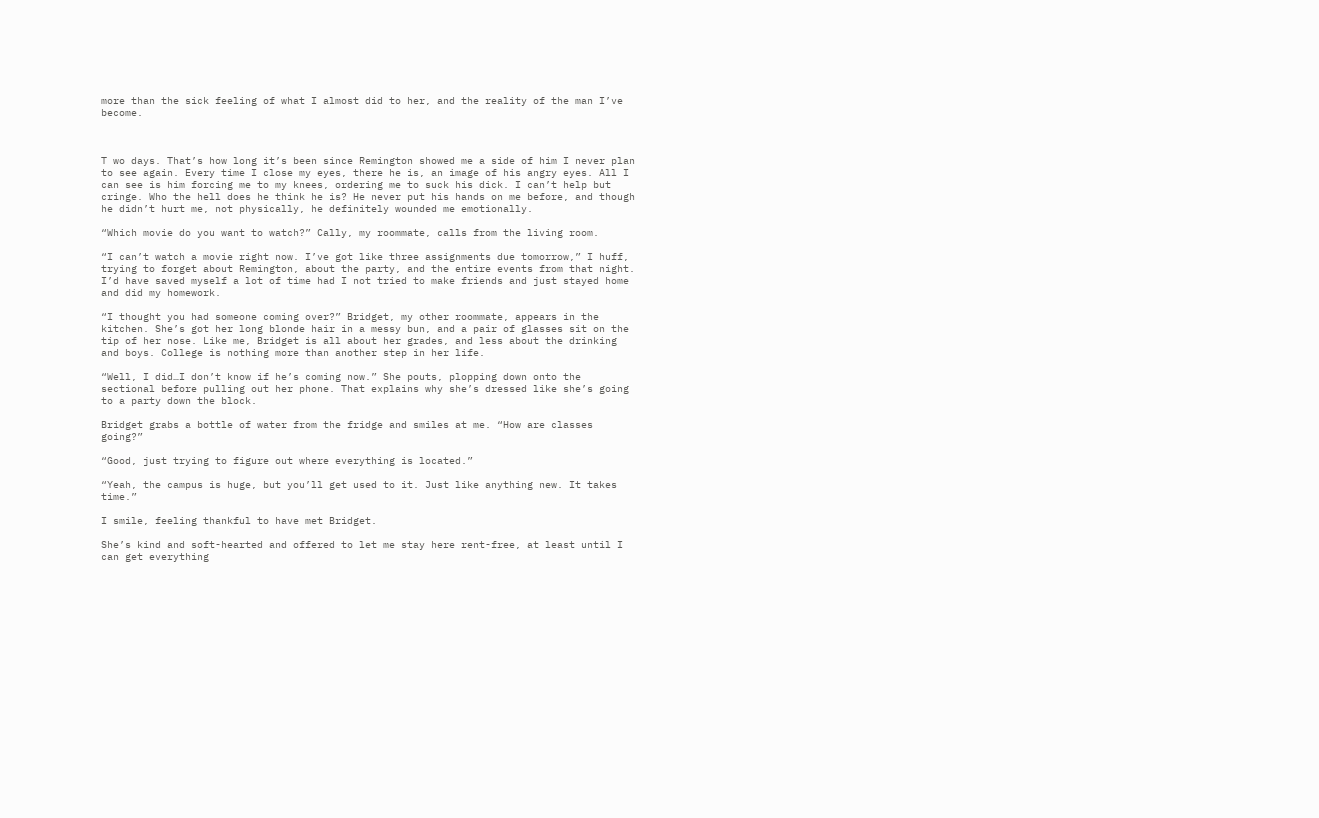more than the sick feeling of what I almost did to her, and the reality of the man I’ve become.



T wo days. That’s how long it’s been since Remington showed me a side of him I never plan to see again. Every time I close my eyes, there he is, an image of his angry eyes. All I can see is him forcing me to my knees, ordering me to suck his dick. I can’t help but cringe. Who the hell does he think he is? He never put his hands on me before, and though he didn’t hurt me, not physically, he definitely wounded me emotionally.

“Which movie do you want to watch?” Cally, my roommate, calls from the living room.

“I can’t watch a movie right now. I’ve got like three assignments due tomorrow,” I huff, trying to forget about Remington, about the party, and the entire events from that night. I’d have saved myself a lot of time had I not tried to make friends and just stayed home and did my homework.

“I thought you had someone coming over?” Bridget, my other roommate, appears in the kitchen. She’s got her long blonde hair in a messy bun, and a pair of glasses sit on the tip of her nose. Like me, Bridget is all about her grades, and less about the drinking and boys. College is nothing more than another step in her life.

“Well, I did…I don’t know if he’s coming now.” She pouts, plopping down onto the sectional before pulling out her phone. That explains why she’s dressed like she’s going to a party down the block.

Bridget grabs a bottle of water from the fridge and smiles at me. “How are classes going?”

“Good, just trying to figure out where everything is located.”

“Yeah, the campus is huge, but you’ll get used to it. Just like anything new. It takes time.”

I smile, feeling thankful to have met Bridget.

She’s kind and soft-hearted and offered to let me stay here rent-free, at least until I can get everything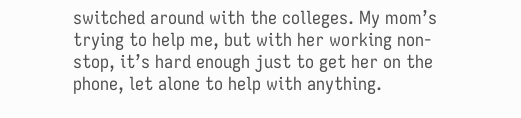switched around with the colleges. My mom’s trying to help me, but with her working non-stop, it’s hard enough just to get her on the phone, let alone to help with anything.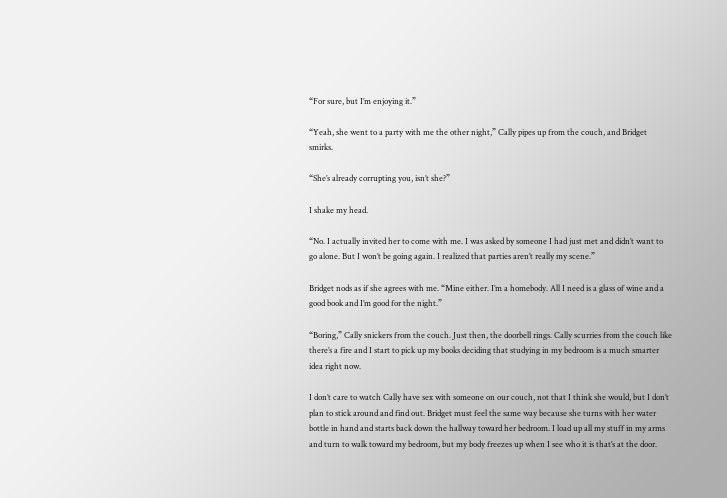“For sure, but I’m enjoying it.”

“Yeah, she went to a party with me the other night,” Cally pipes up from the couch, and Bridget smirks.

“She’s already corrupting you, isn’t she?”

I shake my head.

“No. I actually invited her to come with me. I was asked by someone I had just met and didn’t want to go alone. But I won’t be going again. I realized that parties aren’t really my scene.”

Bridget nods as if she agrees with me. “Mine either. I’m a homebody. All I need is a glass of wine and a good book and I’m good for the night.”

“Boring,” Cally snickers from the couch. Just then, the doorbell rings. Cally scurries from the couch like there’s a fire and I start to pick up my books deciding that studying in my bedroom is a much smarter idea right now.

I don’t care to watch Cally have sex with someone on our couch, not that I think she would, but I don’t plan to stick around and find out. Bridget must feel the same way because she turns with her water bottle in hand and starts back down the hallway toward her bedroom. I load up all my stuff in my arms and turn to walk toward my bedroom, but my body freezes up when I see who it is that’s at the door.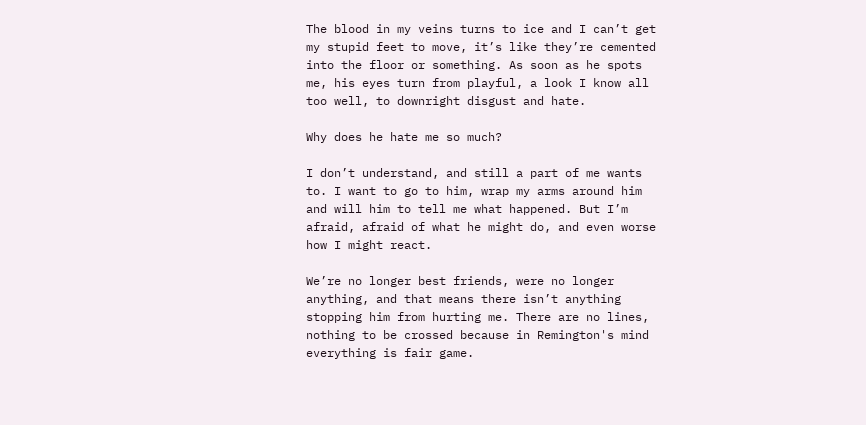The blood in my veins turns to ice and I can’t get my stupid feet to move, it’s like they’re cemented into the floor or something. As soon as he spots me, his eyes turn from playful, a look I know all too well, to downright disgust and hate.

Why does he hate me so much?

I don’t understand, and still a part of me wants to. I want to go to him, wrap my arms around him and will him to tell me what happened. But I’m afraid, afraid of what he might do, and even worse how I might react.

We’re no longer best friends, were no longer anything, and that means there isn’t anything stopping him from hurting me. There are no lines, nothing to be crossed because in Remington's mind everything is fair game.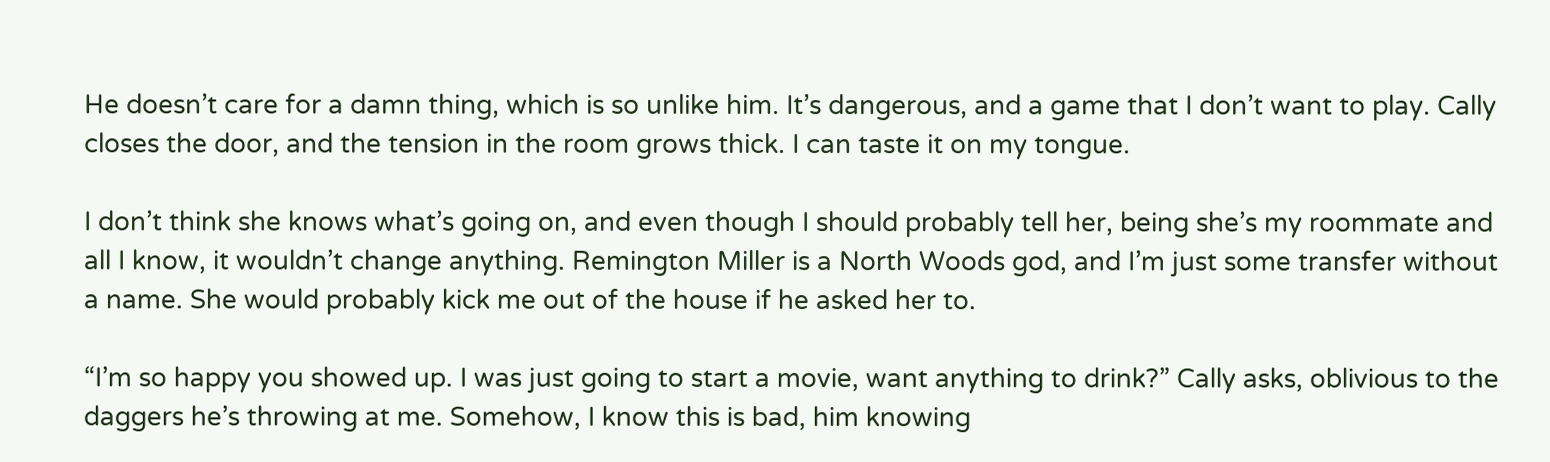He doesn’t care for a damn thing, which is so unlike him. It’s dangerous, and a game that I don’t want to play. Cally closes the door, and the tension in the room grows thick. I can taste it on my tongue.

I don’t think she knows what’s going on, and even though I should probably tell her, being she’s my roommate and all I know, it wouldn’t change anything. Remington Miller is a North Woods god, and I’m just some transfer without a name. She would probably kick me out of the house if he asked her to.

“I’m so happy you showed up. I was just going to start a movie, want anything to drink?” Cally asks, oblivious to the daggers he’s throwing at me. Somehow, I know this is bad, him knowing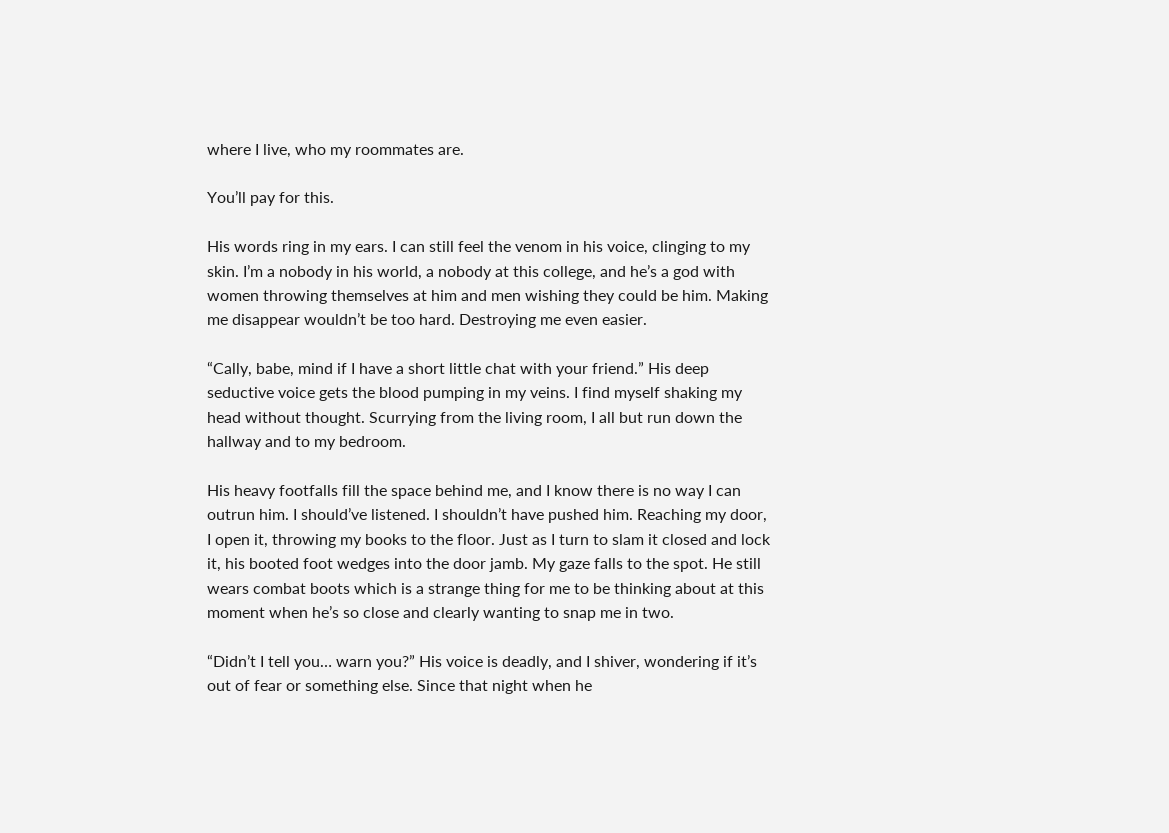where I live, who my roommates are.

You’ll pay for this.

His words ring in my ears. I can still feel the venom in his voice, clinging to my skin. I’m a nobody in his world, a nobody at this college, and he’s a god with women throwing themselves at him and men wishing they could be him. Making me disappear wouldn’t be too hard. Destroying me even easier.

“Cally, babe, mind if I have a short little chat with your friend.” His deep seductive voice gets the blood pumping in my veins. I find myself shaking my head without thought. Scurrying from the living room, I all but run down the hallway and to my bedroom.

His heavy footfalls fill the space behind me, and I know there is no way I can outrun him. I should’ve listened. I shouldn’t have pushed him. Reaching my door, I open it, throwing my books to the floor. Just as I turn to slam it closed and lock it, his booted foot wedges into the door jamb. My gaze falls to the spot. He still wears combat boots which is a strange thing for me to be thinking about at this moment when he’s so close and clearly wanting to snap me in two.

“Didn’t I tell you… warn you?” His voice is deadly, and I shiver, wondering if it’s out of fear or something else. Since that night when he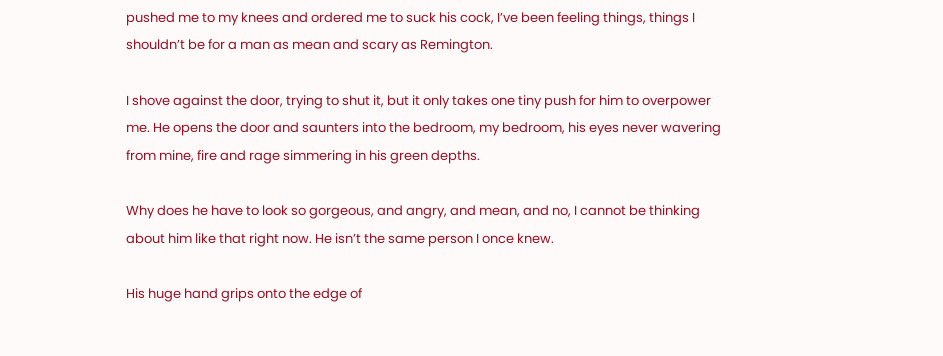pushed me to my knees and ordered me to suck his cock, I’ve been feeling things, things I shouldn’t be for a man as mean and scary as Remington.

I shove against the door, trying to shut it, but it only takes one tiny push for him to overpower me. He opens the door and saunters into the bedroom, my bedroom, his eyes never wavering from mine, fire and rage simmering in his green depths.

Why does he have to look so gorgeous, and angry, and mean, and no, I cannot be thinking about him like that right now. He isn’t the same person I once knew.

His huge hand grips onto the edge of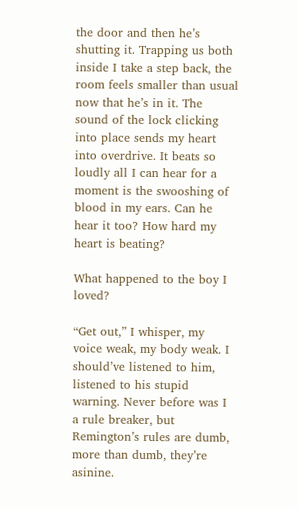the door and then he’s shutting it. Trapping us both inside I take a step back, the room feels smaller than usual now that he’s in it. The sound of the lock clicking into place sends my heart into overdrive. It beats so loudly all I can hear for a moment is the swooshing of blood in my ears. Can he hear it too? How hard my heart is beating?

What happened to the boy I loved?

“Get out,” I whisper, my voice weak, my body weak. I should’ve listened to him, listened to his stupid warning. Never before was I a rule breaker, but Remington’s rules are dumb, more than dumb, they’re asinine.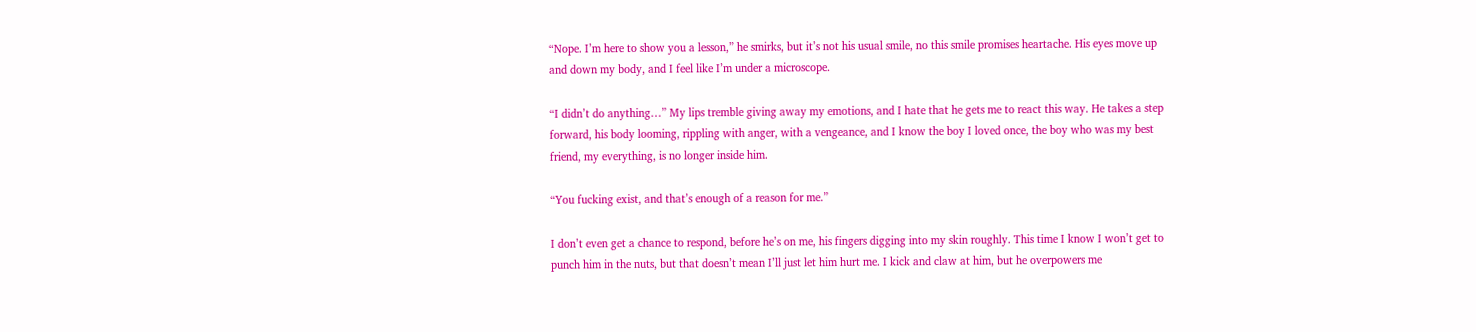“Nope. I’m here to show you a lesson,” he smirks, but it’s not his usual smile, no this smile promises heartache. His eyes move up and down my body, and I feel like I’m under a microscope.

“I didn’t do anything…” My lips tremble giving away my emotions, and I hate that he gets me to react this way. He takes a step forward, his body looming, rippling with anger, with a vengeance, and I know the boy I loved once, the boy who was my best friend, my everything, is no longer inside him.

“You fucking exist, and that’s enough of a reason for me.”

I don’t even get a chance to respond, before he’s on me, his fingers digging into my skin roughly. This time I know I won’t get to punch him in the nuts, but that doesn’t mean I’ll just let him hurt me. I kick and claw at him, but he overpowers me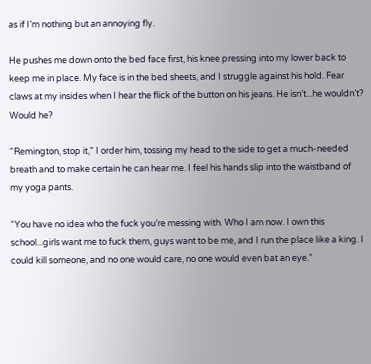as if I’m nothing but an annoying fly.

He pushes me down onto the bed face first, his knee pressing into my lower back to keep me in place. My face is in the bed sheets, and I struggle against his hold. Fear claws at my insides when I hear the flick of the button on his jeans. He isn’t...he wouldn’t? Would he?

“Remington, stop it,” I order him, tossing my head to the side to get a much-needed breath and to make certain he can hear me. I feel his hands slip into the waistband of my yoga pants.

“You have no idea who the fuck you’re messing with. Who I am now. I own this school...girls want me to fuck them, guys want to be me, and I run the place like a king. I could kill someone, and no one would care, no one would even bat an eye.”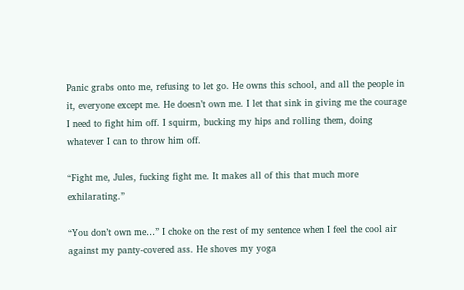Panic grabs onto me, refusing to let go. He owns this school, and all the people in it, everyone except me. He doesn’t own me. I let that sink in giving me the courage I need to fight him off. I squirm, bucking my hips and rolling them, doing whatever I can to throw him off.

“Fight me, Jules, fucking fight me. It makes all of this that much more exhilarating.”

“You don’t own me…” I choke on the rest of my sentence when I feel the cool air against my panty-covered ass. He shoves my yoga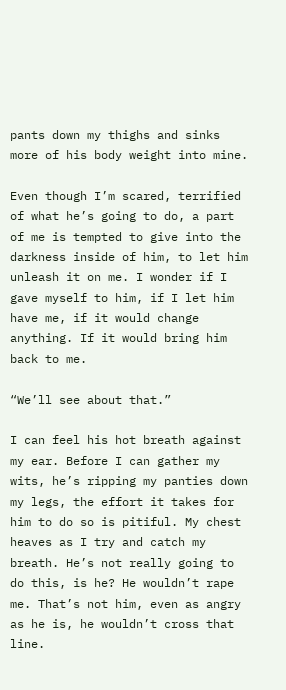pants down my thighs and sinks more of his body weight into mine.

Even though I’m scared, terrified of what he’s going to do, a part of me is tempted to give into the darkness inside of him, to let him unleash it on me. I wonder if I gave myself to him, if I let him have me, if it would change anything. If it would bring him back to me.

“We’ll see about that.”

I can feel his hot breath against my ear. Before I can gather my wits, he’s ripping my panties down my legs, the effort it takes for him to do so is pitiful. My chest heaves as I try and catch my breath. He’s not really going to do this, is he? He wouldn’t rape me. That’s not him, even as angry as he is, he wouldn’t cross that line.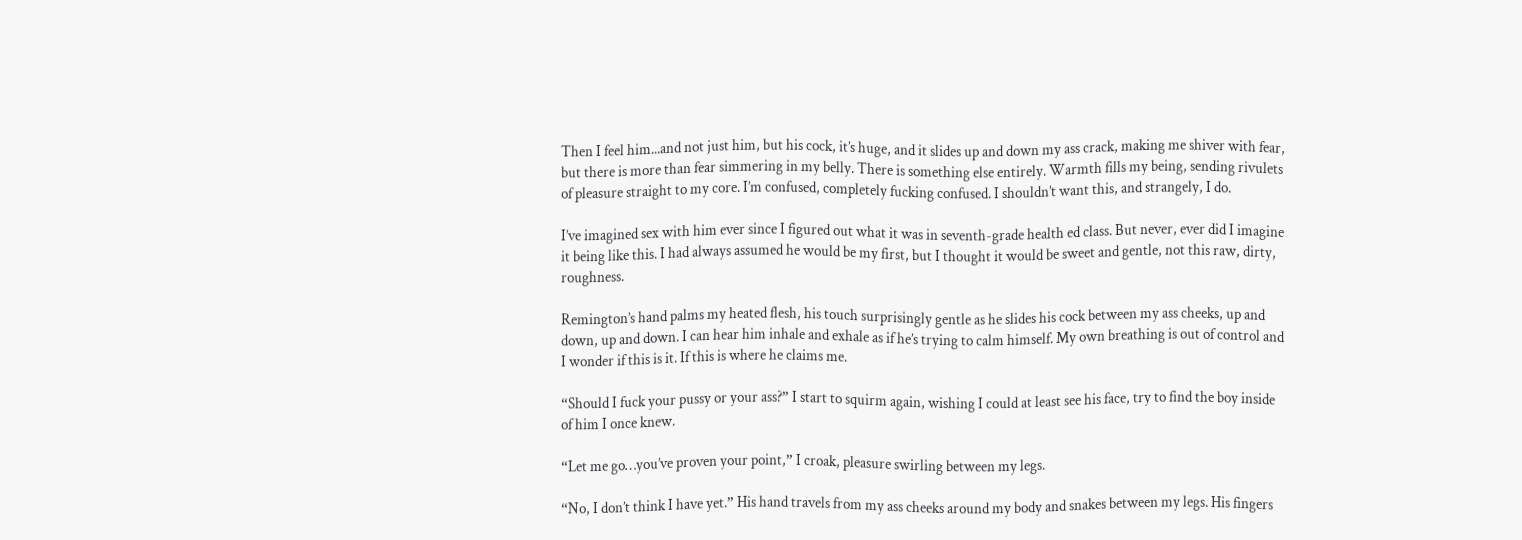Then I feel him...and not just him, but his cock, it’s huge, and it slides up and down my ass crack, making me shiver with fear, but there is more than fear simmering in my belly. There is something else entirely. Warmth fills my being, sending rivulets of pleasure straight to my core. I’m confused, completely fucking confused. I shouldn’t want this, and strangely, I do.

I’ve imagined sex with him ever since I figured out what it was in seventh-grade health ed class. But never, ever did I imagine it being like this. I had always assumed he would be my first, but I thought it would be sweet and gentle, not this raw, dirty, roughness.

Remington’s hand palms my heated flesh, his touch surprisingly gentle as he slides his cock between my ass cheeks, up and down, up and down. I can hear him inhale and exhale as if he’s trying to calm himself. My own breathing is out of control and I wonder if this is it. If this is where he claims me.

“Should I fuck your pussy or your ass?” I start to squirm again, wishing I could at least see his face, try to find the boy inside of him I once knew.

“Let me go…you’ve proven your point,” I croak, pleasure swirling between my legs.

“No, I don’t think I have yet.” His hand travels from my ass cheeks around my body and snakes between my legs. His fingers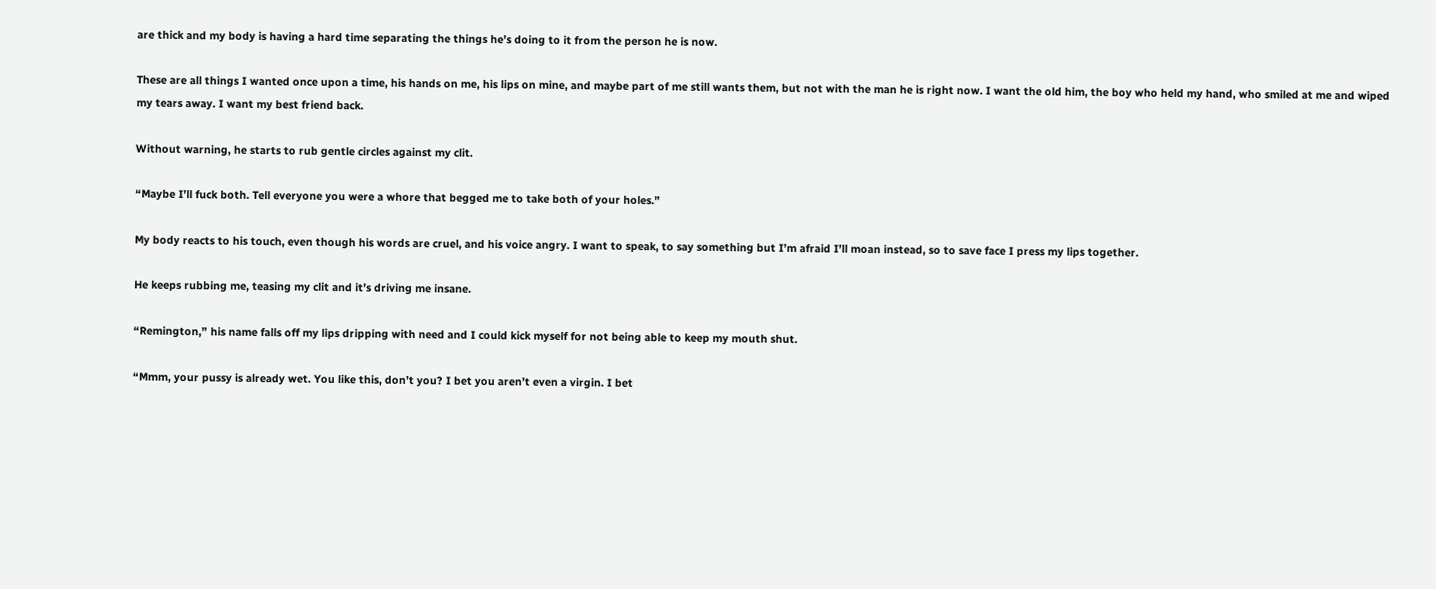are thick and my body is having a hard time separating the things he’s doing to it from the person he is now.

These are all things I wanted once upon a time, his hands on me, his lips on mine, and maybe part of me still wants them, but not with the man he is right now. I want the old him, the boy who held my hand, who smiled at me and wiped my tears away. I want my best friend back.

Without warning, he starts to rub gentle circles against my clit.

“Maybe I’ll fuck both. Tell everyone you were a whore that begged me to take both of your holes.”

My body reacts to his touch, even though his words are cruel, and his voice angry. I want to speak, to say something but I’m afraid I’ll moan instead, so to save face I press my lips together.

He keeps rubbing me, teasing my clit and it’s driving me insane.

“Remington,” his name falls off my lips dripping with need and I could kick myself for not being able to keep my mouth shut.

“Mmm, your pussy is already wet. You like this, don’t you? I bet you aren’t even a virgin. I bet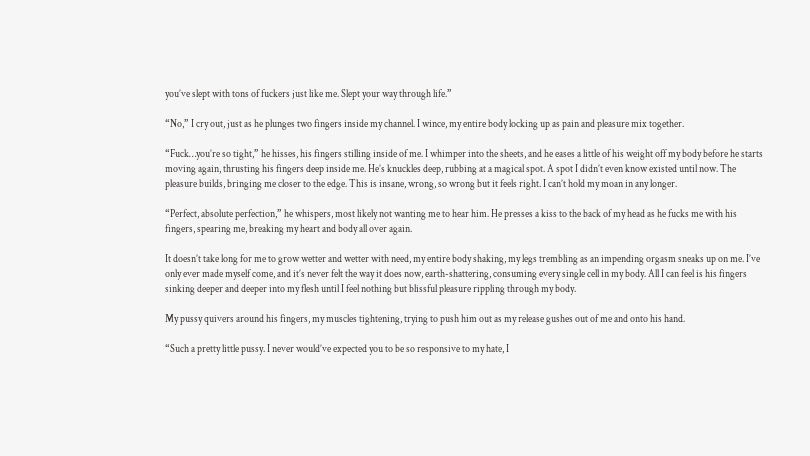you’ve slept with tons of fuckers just like me. Slept your way through life.”

“No,” I cry out, just as he plunges two fingers inside my channel. I wince, my entire body locking up as pain and pleasure mix together.

“Fuck…you’re so tight,” he hisses, his fingers stilling inside of me. I whimper into the sheets, and he eases a little of his weight off my body before he starts moving again, thrusting his fingers deep inside me. He’s knuckles deep, rubbing at a magical spot. A spot I didn’t even know existed until now. The pleasure builds, bringing me closer to the edge. This is insane, wrong, so wrong but it feels right. I can’t hold my moan in any longer.

“Perfect, absolute perfection,” he whispers, most likely not wanting me to hear him. He presses a kiss to the back of my head as he fucks me with his fingers, spearing me, breaking my heart and body all over again.

It doesn’t take long for me to grow wetter and wetter with need, my entire body shaking, my legs trembling as an impending orgasm sneaks up on me. I’ve only ever made myself come, and it’s never felt the way it does now, earth-shattering, consuming every single cell in my body. All I can feel is his fingers sinking deeper and deeper into my flesh until I feel nothing but blissful pleasure rippling through my body.

My pussy quivers around his fingers, my muscles tightening, trying to push him out as my release gushes out of me and onto his hand.

“Such a pretty little pussy. I never would’ve expected you to be so responsive to my hate, I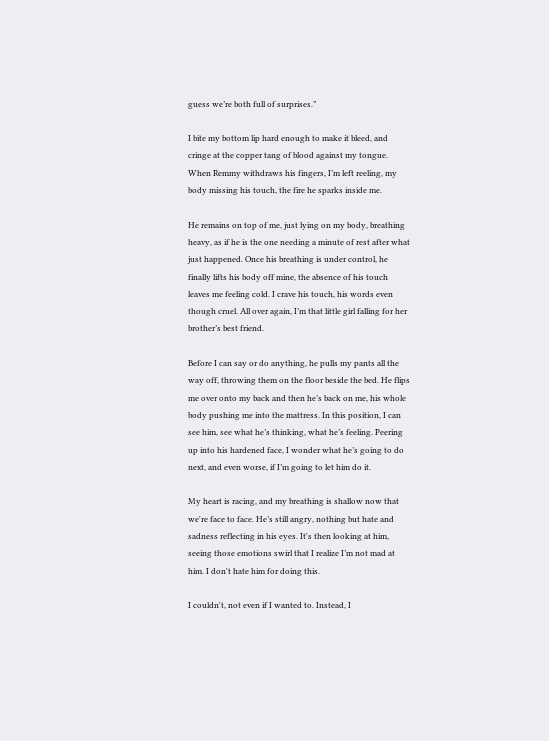guess we’re both full of surprises.”

I bite my bottom lip hard enough to make it bleed, and cringe at the copper tang of blood against my tongue. When Remmy withdraws his fingers, I’m left reeling, my body missing his touch, the fire he sparks inside me.

He remains on top of me, just lying on my body, breathing heavy, as if he is the one needing a minute of rest after what just happened. Once his breathing is under control, he finally lifts his body off mine, the absence of his touch leaves me feeling cold. I crave his touch, his words even though cruel. All over again, I’m that little girl falling for her brother’s best friend.

Before I can say or do anything, he pulls my pants all the way off, throwing them on the floor beside the bed. He flips me over onto my back and then he’s back on me, his whole body pushing me into the mattress. In this position, I can see him, see what he’s thinking, what he’s feeling. Peering up into his hardened face, I wonder what he’s going to do next, and even worse, if I’m going to let him do it.

My heart is racing, and my breathing is shallow now that we're face to face. He’s still angry, nothing but hate and sadness reflecting in his eyes. It's then looking at him, seeing those emotions swirl that I realize I’m not mad at him. I don't hate him for doing this.

I couldn't, not even if I wanted to. Instead, I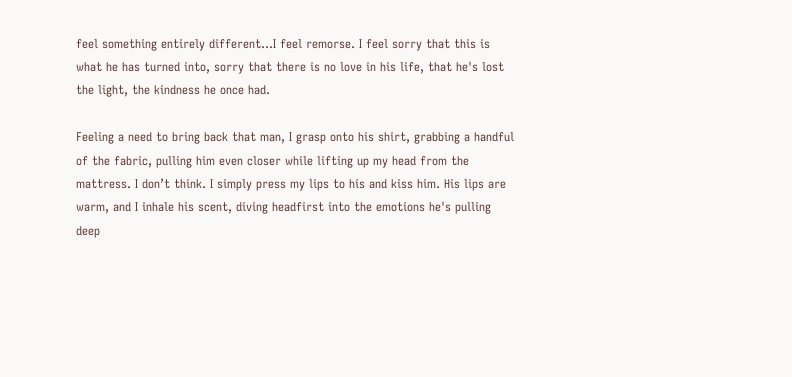feel something entirely different…I feel remorse. I feel sorry that this is what he has turned into, sorry that there is no love in his life, that he's lost the light, the kindness he once had.

Feeling a need to bring back that man, I grasp onto his shirt, grabbing a handful of the fabric, pulling him even closer while lifting up my head from the mattress. I don’t think. I simply press my lips to his and kiss him. His lips are warm, and I inhale his scent, diving headfirst into the emotions he's pulling deep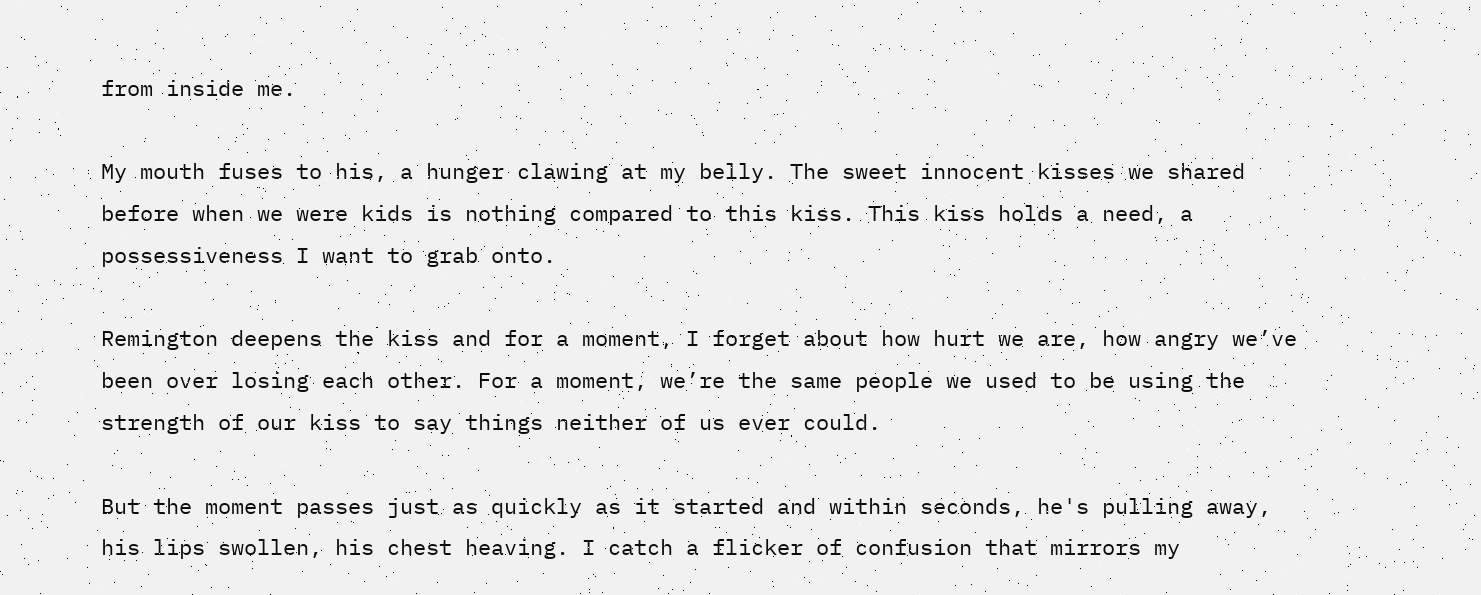from inside me.

My mouth fuses to his, a hunger clawing at my belly. The sweet innocent kisses we shared before when we were kids is nothing compared to this kiss. This kiss holds a need, a possessiveness I want to grab onto.

Remington deepens the kiss and for a moment, I forget about how hurt we are, how angry we’ve been over losing each other. For a moment, we’re the same people we used to be using the strength of our kiss to say things neither of us ever could.

But the moment passes just as quickly as it started and within seconds, he's pulling away, his lips swollen, his chest heaving. I catch a flicker of confusion that mirrors my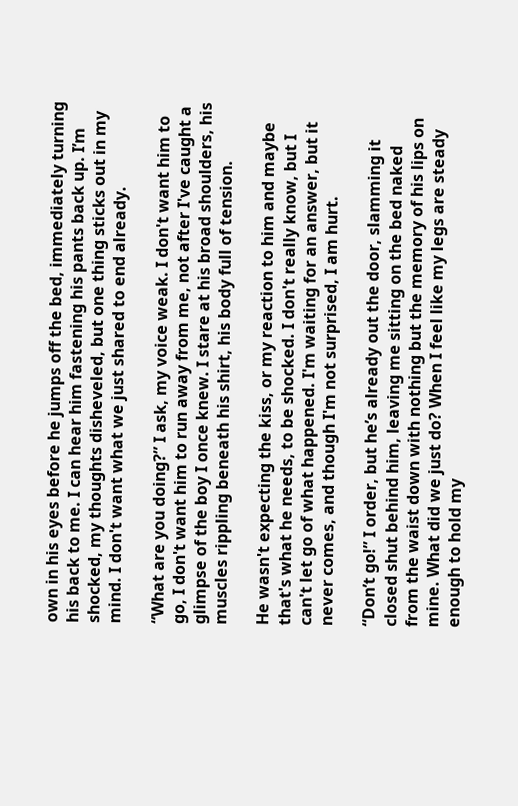own in his eyes before he jumps off the bed, immediately turning his back to me. I can hear him fastening his pants back up. I’m shocked, my thoughts disheveled, but one thing sticks out in my mind. I don't want what we just shared to end already.

“What are you doing?” I ask, my voice weak. I don't want him to go, I don't want him to run away from me, not after I've caught a glimpse of the boy I once knew. I stare at his broad shoulders, his muscles rippling beneath his shirt, his body full of tension.

He wasn't expecting the kiss, or my reaction to him and maybe that's what he needs, to be shocked. I don't really know, but I can't let go of what happened. I'm waiting for an answer, but it never comes, and though I'm not surprised, I am hurt.

“Don’t go!” I order, but he’s already out the door, slamming it closed shut behind him, leaving me sitting on the bed naked from the waist down with nothing but the memory of his lips on mine. What did we just do? When I feel like my legs are steady enough to hold my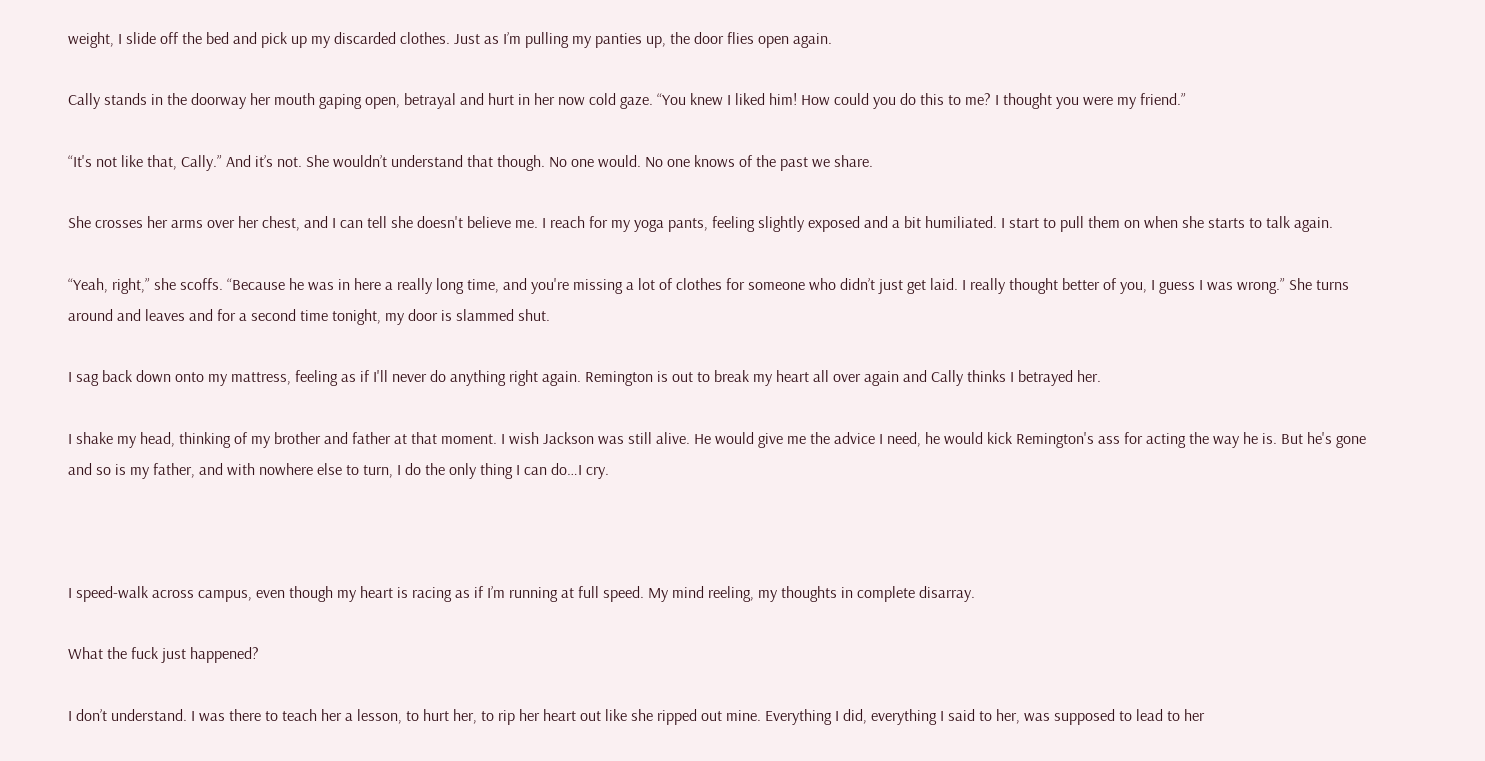weight, I slide off the bed and pick up my discarded clothes. Just as I’m pulling my panties up, the door flies open again.

Cally stands in the doorway her mouth gaping open, betrayal and hurt in her now cold gaze. “You knew I liked him! How could you do this to me? I thought you were my friend.”

“It's not like that, Cally.” And it’s not. She wouldn’t understand that though. No one would. No one knows of the past we share.

She crosses her arms over her chest, and I can tell she doesn't believe me. I reach for my yoga pants, feeling slightly exposed and a bit humiliated. I start to pull them on when she starts to talk again.

“Yeah, right,” she scoffs. “Because he was in here a really long time, and you're missing a lot of clothes for someone who didn’t just get laid. I really thought better of you, I guess I was wrong.” She turns around and leaves and for a second time tonight, my door is slammed shut.

I sag back down onto my mattress, feeling as if I'll never do anything right again. Remington is out to break my heart all over again and Cally thinks I betrayed her.

I shake my head, thinking of my brother and father at that moment. I wish Jackson was still alive. He would give me the advice I need, he would kick Remington's ass for acting the way he is. But he's gone and so is my father, and with nowhere else to turn, I do the only thing I can do…I cry.



I speed-walk across campus, even though my heart is racing as if I’m running at full speed. My mind reeling, my thoughts in complete disarray.

What the fuck just happened?

I don’t understand. I was there to teach her a lesson, to hurt her, to rip her heart out like she ripped out mine. Everything I did, everything I said to her, was supposed to lead to her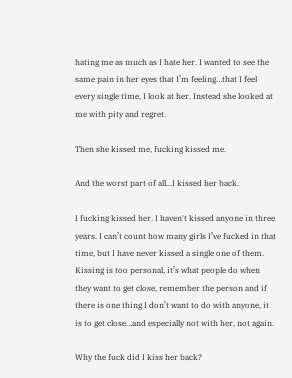hating me as much as I hate her. I wanted to see the same pain in her eyes that I’m feeling…that I feel every single time, I look at her. Instead she looked at me with pity and regret.

Then she kissed me, fucking kissed me.

And the worst part of all...I kissed her back.

I fucking kissed her. I haven't kissed anyone in three years. I can’t count how many girls I’ve fucked in that time, but I have never kissed a single one of them. Kissing is too personal, it’s what people do when they want to get close, remember the person and if there is one thing I don’t want to do with anyone, it is to get close…and especially not with her, not again.

Why the fuck did I kiss her back?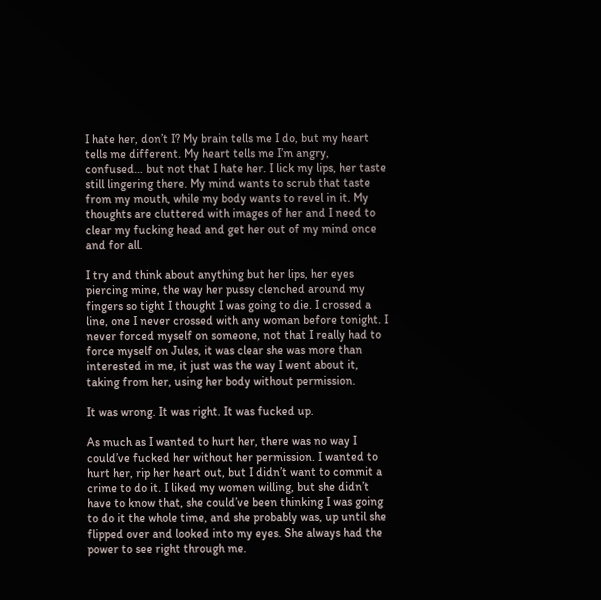I hate her, don’t I? My brain tells me I do, but my heart tells me different. My heart tells me I’m angry, confused… but not that I hate her. I lick my lips, her taste still lingering there. My mind wants to scrub that taste from my mouth, while my body wants to revel in it. My thoughts are cluttered with images of her and I need to clear my fucking head and get her out of my mind once and for all.

I try and think about anything but her lips, her eyes piercing mine, the way her pussy clenched around my fingers so tight I thought I was going to die. I crossed a line, one I never crossed with any woman before tonight. I never forced myself on someone, not that I really had to force myself on Jules, it was clear she was more than interested in me, it just was the way I went about it, taking from her, using her body without permission.

It was wrong. It was right. It was fucked up.

As much as I wanted to hurt her, there was no way I could’ve fucked her without her permission. I wanted to hurt her, rip her heart out, but I didn’t want to commit a crime to do it. I liked my women willing, but she didn’t have to know that, she could’ve been thinking I was going to do it the whole time, and she probably was, up until she flipped over and looked into my eyes. She always had the power to see right through me.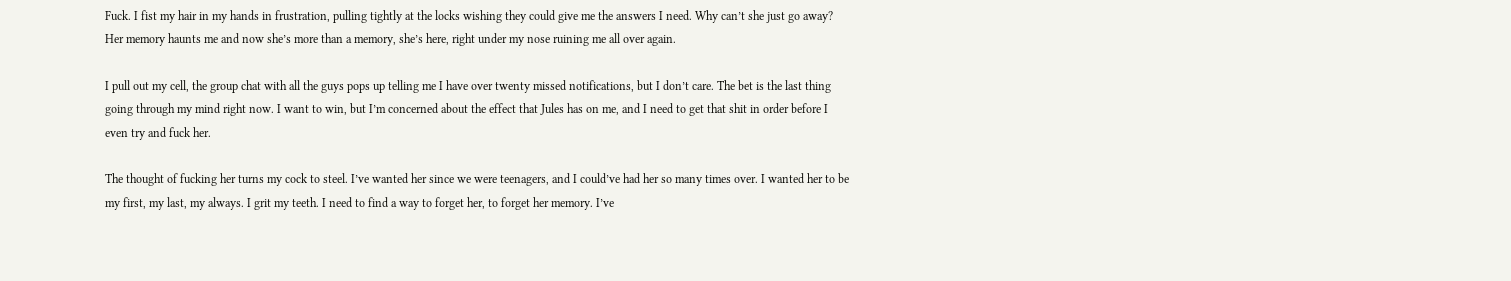Fuck. I fist my hair in my hands in frustration, pulling tightly at the locks wishing they could give me the answers I need. Why can’t she just go away? Her memory haunts me and now she’s more than a memory, she’s here, right under my nose ruining me all over again.

I pull out my cell, the group chat with all the guys pops up telling me I have over twenty missed notifications, but I don’t care. The bet is the last thing going through my mind right now. I want to win, but I’m concerned about the effect that Jules has on me, and I need to get that shit in order before I even try and fuck her.

The thought of fucking her turns my cock to steel. I’ve wanted her since we were teenagers, and I could’ve had her so many times over. I wanted her to be my first, my last, my always. I grit my teeth. I need to find a way to forget her, to forget her memory. I’ve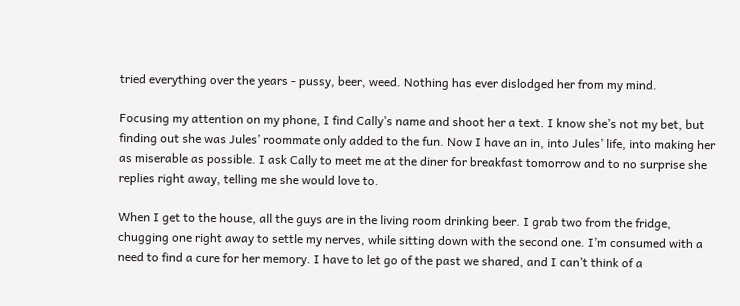tried everything over the years - pussy, beer, weed. Nothing has ever dislodged her from my mind.

Focusing my attention on my phone, I find Cally’s name and shoot her a text. I know she’s not my bet, but finding out she was Jules’ roommate only added to the fun. Now I have an in, into Jules’ life, into making her as miserable as possible. I ask Cally to meet me at the diner for breakfast tomorrow and to no surprise she replies right away, telling me she would love to.

When I get to the house, all the guys are in the living room drinking beer. I grab two from the fridge, chugging one right away to settle my nerves, while sitting down with the second one. I’m consumed with a need to find a cure for her memory. I have to let go of the past we shared, and I can’t think of a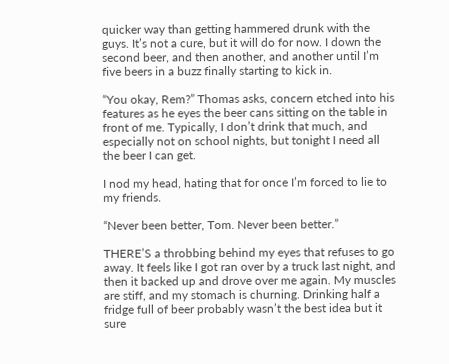quicker way than getting hammered drunk with the guys. It’s not a cure, but it will do for now. I down the second beer, and then another, and another until I’m five beers in a buzz finally starting to kick in.

“You okay, Rem?” Thomas asks, concern etched into his features as he eyes the beer cans sitting on the table in front of me. Typically, I don’t drink that much, and especially not on school nights, but tonight I need all the beer I can get.

I nod my head, hating that for once I’m forced to lie to my friends.

“Never been better, Tom. Never been better.”

THERE’S a throbbing behind my eyes that refuses to go away. It feels like I got ran over by a truck last night, and then it backed up and drove over me again. My muscles are stiff, and my stomach is churning. Drinking half a fridge full of beer probably wasn’t the best idea but it sure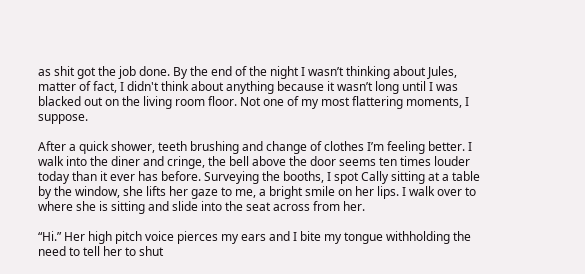as shit got the job done. By the end of the night I wasn’t thinking about Jules, matter of fact, I didn't think about anything because it wasn’t long until I was blacked out on the living room floor. Not one of my most flattering moments, I suppose.

After a quick shower, teeth brushing and change of clothes I’m feeling better. I walk into the diner and cringe, the bell above the door seems ten times louder today than it ever has before. Surveying the booths, I spot Cally sitting at a table by the window, she lifts her gaze to me, a bright smile on her lips. I walk over to where she is sitting and slide into the seat across from her.

“Hi.” Her high pitch voice pierces my ears and I bite my tongue withholding the need to tell her to shut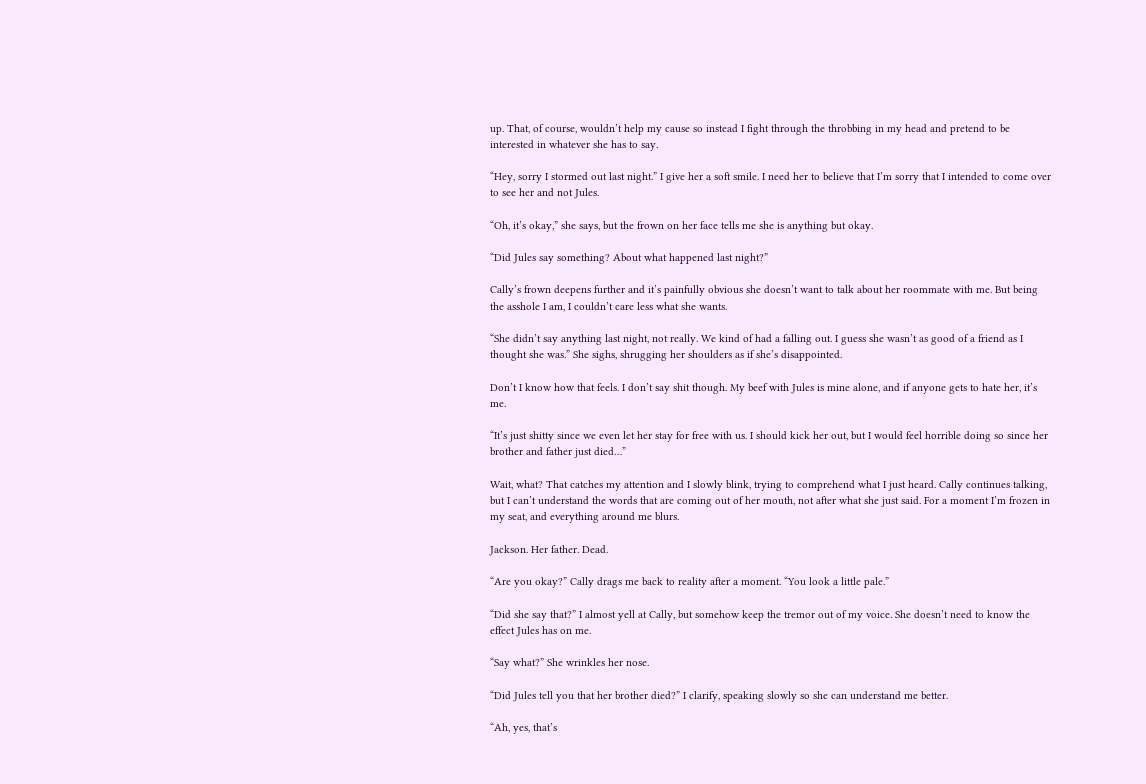up. That, of course, wouldn’t help my cause so instead I fight through the throbbing in my head and pretend to be interested in whatever she has to say.

“Hey, sorry I stormed out last night.” I give her a soft smile. I need her to believe that I’m sorry that I intended to come over to see her and not Jules.

“Oh, it’s okay,” she says, but the frown on her face tells me she is anything but okay.

“Did Jules say something? About what happened last night?”

Cally’s frown deepens further and it’s painfully obvious she doesn’t want to talk about her roommate with me. But being the asshole I am, I couldn’t care less what she wants.

“She didn’t say anything last night, not really. We kind of had a falling out. I guess she wasn’t as good of a friend as I thought she was.” She sighs, shrugging her shoulders as if she’s disappointed.

Don’t I know how that feels. I don’t say shit though. My beef with Jules is mine alone, and if anyone gets to hate her, it’s me.

“It’s just shitty since we even let her stay for free with us. I should kick her out, but I would feel horrible doing so since her brother and father just died…”

Wait, what? That catches my attention and I slowly blink, trying to comprehend what I just heard. Cally continues talking, but I can’t understand the words that are coming out of her mouth, not after what she just said. For a moment I’m frozen in my seat, and everything around me blurs.

Jackson. Her father. Dead.

“Are you okay?” Cally drags me back to reality after a moment. “You look a little pale.”

“Did she say that?” I almost yell at Cally, but somehow keep the tremor out of my voice. She doesn’t need to know the effect Jules has on me.

“Say what?” She wrinkles her nose.

“Did Jules tell you that her brother died?” I clarify, speaking slowly so she can understand me better.

“Ah, yes, that’s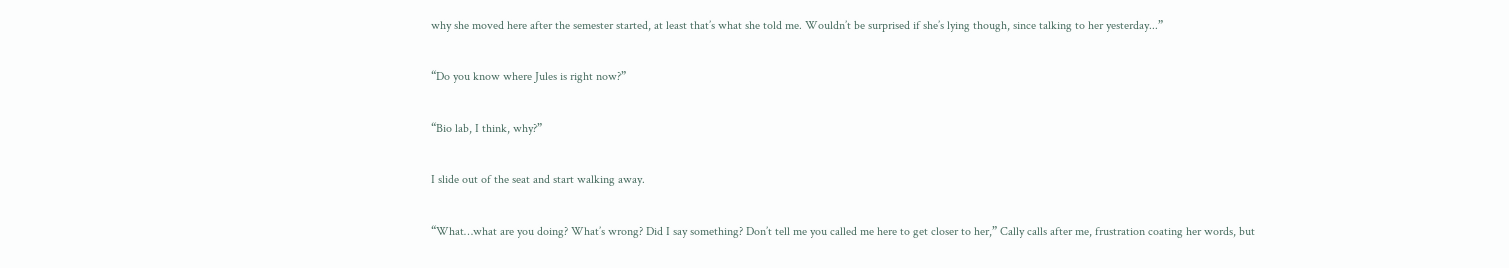why she moved here after the semester started, at least that’s what she told me. Wouldn’t be surprised if she’s lying though, since talking to her yesterday...”

“Do you know where Jules is right now?”

“Bio lab, I think, why?”

I slide out of the seat and start walking away.

“What…what are you doing? What’s wrong? Did I say something? Don’t tell me you called me here to get closer to her,” Cally calls after me, frustration coating her words, but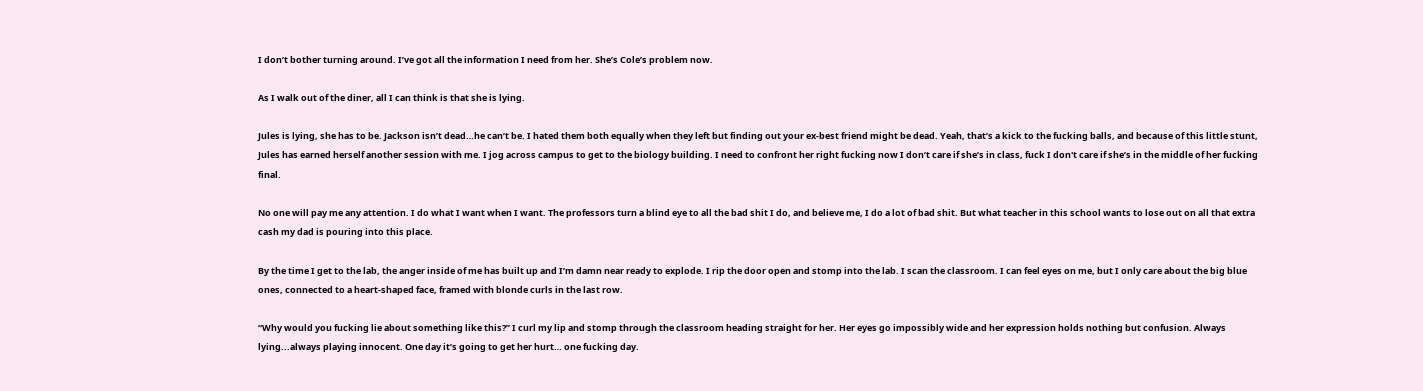I don’t bother turning around. I’ve got all the information I need from her. She’s Cole’s problem now.

As I walk out of the diner, all I can think is that she is lying.

Jules is lying, she has to be. Jackson isn’t dead…he can’t be. I hated them both equally when they left but finding out your ex-best friend might be dead. Yeah, that’s a kick to the fucking balls, and because of this little stunt, Jules has earned herself another session with me. I jog across campus to get to the biology building. I need to confront her right fucking now I don’t care if she’s in class, fuck I don't care if she’s in the middle of her fucking final.

No one will pay me any attention. I do what I want when I want. The professors turn a blind eye to all the bad shit I do, and believe me, I do a lot of bad shit. But what teacher in this school wants to lose out on all that extra cash my dad is pouring into this place.

By the time I get to the lab, the anger inside of me has built up and I’m damn near ready to explode. I rip the door open and stomp into the lab. I scan the classroom. I can feel eyes on me, but I only care about the big blue ones, connected to a heart-shaped face, framed with blonde curls in the last row.

“Why would you fucking lie about something like this?” I curl my lip and stomp through the classroom heading straight for her. Her eyes go impossibly wide and her expression holds nothing but confusion. Always lying...always playing innocent. One day it’s going to get her hurt… one fucking day.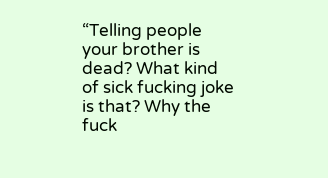“Telling people your brother is dead? What kind of sick fucking joke is that? Why the fuck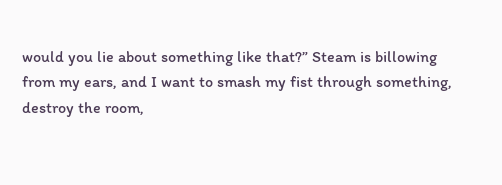would you lie about something like that?” Steam is billowing from my ears, and I want to smash my fist through something, destroy the room,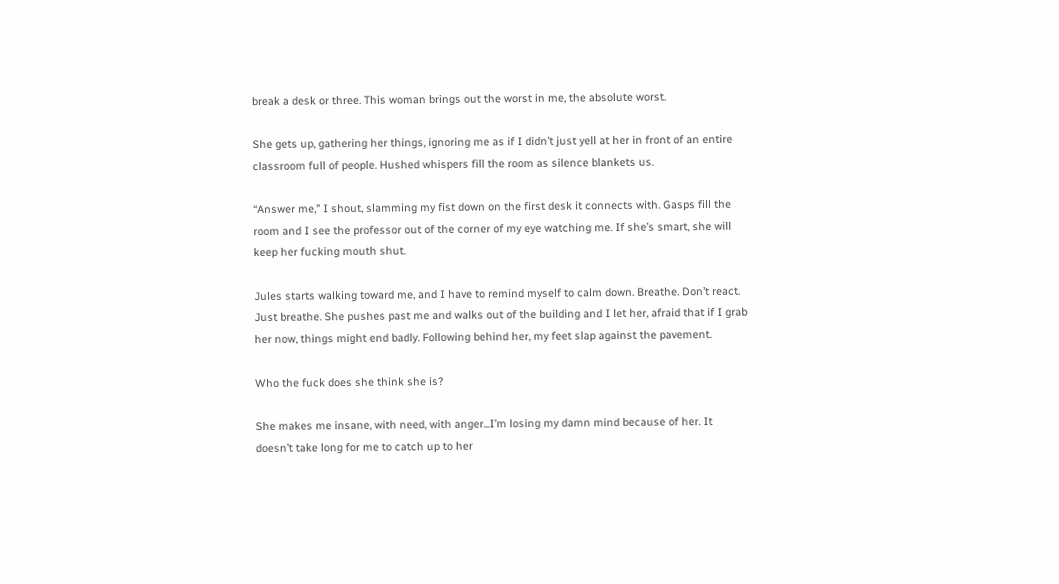break a desk or three. This woman brings out the worst in me, the absolute worst.

She gets up, gathering her things, ignoring me as if I didn’t just yell at her in front of an entire classroom full of people. Hushed whispers fill the room as silence blankets us.

“Answer me,” I shout, slamming my fist down on the first desk it connects with. Gasps fill the room and I see the professor out of the corner of my eye watching me. If she’s smart, she will keep her fucking mouth shut.

Jules starts walking toward me, and I have to remind myself to calm down. Breathe. Don’t react. Just breathe. She pushes past me and walks out of the building and I let her, afraid that if I grab her now, things might end badly. Following behind her, my feet slap against the pavement.

Who the fuck does she think she is?

She makes me insane, with need, with anger...I’m losing my damn mind because of her. It doesn’t take long for me to catch up to her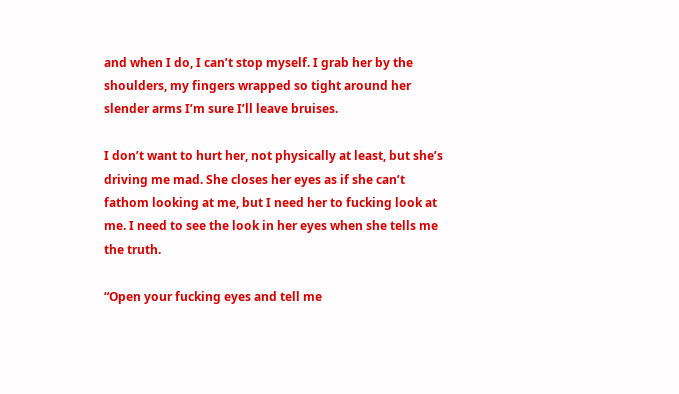and when I do, I can’t stop myself. I grab her by the shoulders, my fingers wrapped so tight around her slender arms I’m sure I’ll leave bruises.

I don’t want to hurt her, not physically at least, but she’s driving me mad. She closes her eyes as if she can’t fathom looking at me, but I need her to fucking look at me. I need to see the look in her eyes when she tells me the truth.

“Open your fucking eyes and tell me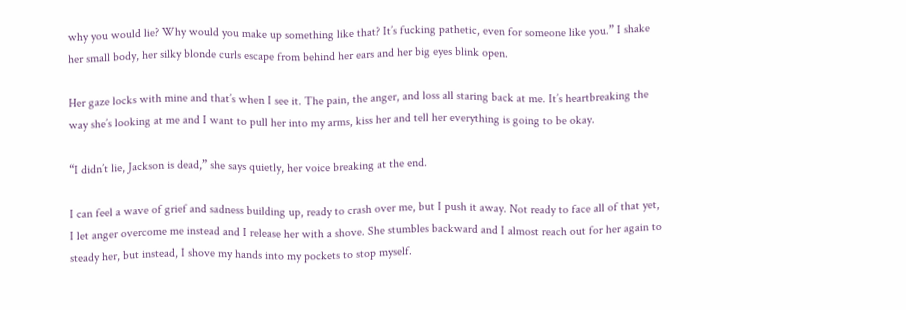why you would lie? Why would you make up something like that? It’s fucking pathetic, even for someone like you.” I shake her small body, her silky blonde curls escape from behind her ears and her big eyes blink open.

Her gaze locks with mine and that’s when I see it. The pain, the anger, and loss all staring back at me. It’s heartbreaking the way she’s looking at me and I want to pull her into my arms, kiss her and tell her everything is going to be okay.

“I didn’t lie, Jackson is dead,” she says quietly, her voice breaking at the end.

I can feel a wave of grief and sadness building up, ready to crash over me, but I push it away. Not ready to face all of that yet, I let anger overcome me instead and I release her with a shove. She stumbles backward and I almost reach out for her again to steady her, but instead, I shove my hands into my pockets to stop myself.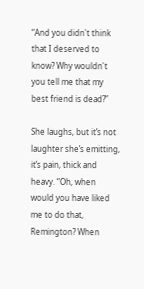“And you didn't think that I deserved to know? Why wouldn't you tell me that my best friend is dead?”

She laughs, but it’s not laughter she’s emitting, it’s pain, thick and heavy. “Oh, when would you have liked me to do that, Remington? When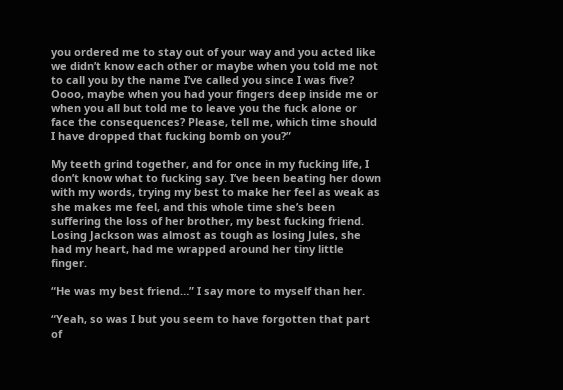you ordered me to stay out of your way and you acted like we didn’t know each other or maybe when you told me not to call you by the name I’ve called you since I was five? Oooo, maybe when you had your fingers deep inside me or when you all but told me to leave you the fuck alone or face the consequences? Please, tell me, which time should I have dropped that fucking bomb on you?”

My teeth grind together, and for once in my fucking life, I don’t know what to fucking say. I’ve been beating her down with my words, trying my best to make her feel as weak as she makes me feel, and this whole time she’s been suffering the loss of her brother, my best fucking friend. Losing Jackson was almost as tough as losing Jules, she had my heart, had me wrapped around her tiny little finger.

“He was my best friend…” I say more to myself than her.

“Yeah, so was I but you seem to have forgotten that part of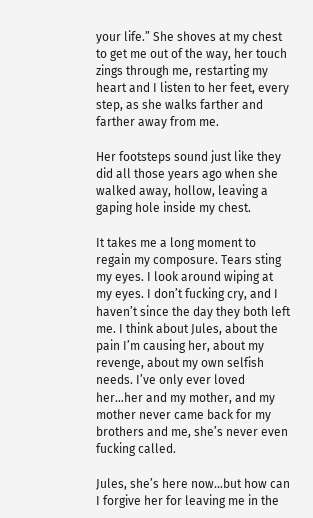your life.” She shoves at my chest to get me out of the way, her touch zings through me, restarting my heart and I listen to her feet, every step, as she walks farther and farther away from me.

Her footsteps sound just like they did all those years ago when she walked away, hollow, leaving a gaping hole inside my chest.

It takes me a long moment to regain my composure. Tears sting my eyes. I look around wiping at my eyes. I don’t fucking cry, and I haven’t since the day they both left me. I think about Jules, about the pain I’m causing her, about my revenge, about my own selfish needs. I’ve only ever loved her…her and my mother, and my mother never came back for my brothers and me, she’s never even fucking called.

Jules, she’s here now…but how can I forgive her for leaving me in the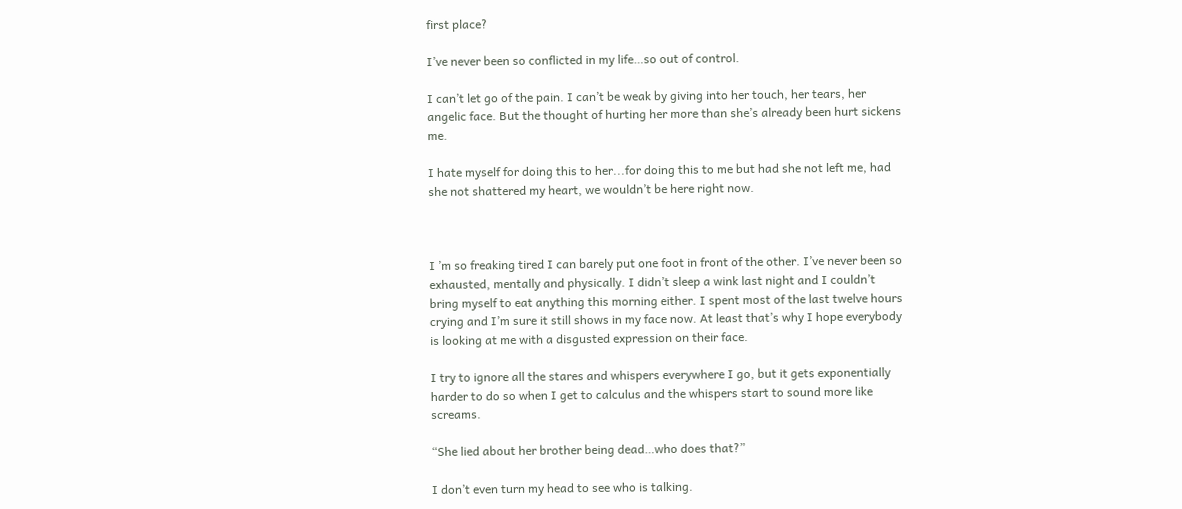first place?

I’ve never been so conflicted in my life…so out of control.

I can’t let go of the pain. I can’t be weak by giving into her touch, her tears, her angelic face. But the thought of hurting her more than she’s already been hurt sickens me.

I hate myself for doing this to her...for doing this to me but had she not left me, had she not shattered my heart, we wouldn’t be here right now.



I ’m so freaking tired I can barely put one foot in front of the other. I’ve never been so exhausted, mentally and physically. I didn’t sleep a wink last night and I couldn’t bring myself to eat anything this morning either. I spent most of the last twelve hours crying and I’m sure it still shows in my face now. At least that’s why I hope everybody is looking at me with a disgusted expression on their face.

I try to ignore all the stares and whispers everywhere I go, but it gets exponentially harder to do so when I get to calculus and the whispers start to sound more like screams.

“She lied about her brother being dead…who does that?”

I don’t even turn my head to see who is talking.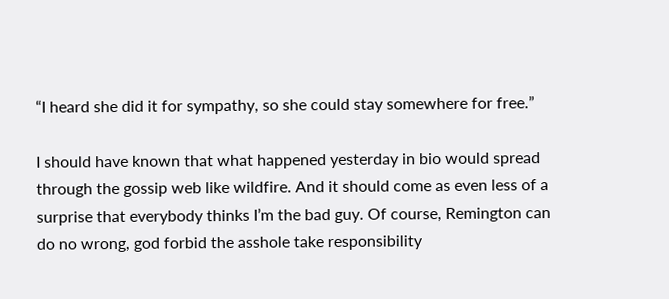“I heard she did it for sympathy, so she could stay somewhere for free.”

I should have known that what happened yesterday in bio would spread through the gossip web like wildfire. And it should come as even less of a surprise that everybody thinks I’m the bad guy. Of course, Remington can do no wrong, god forbid the asshole take responsibility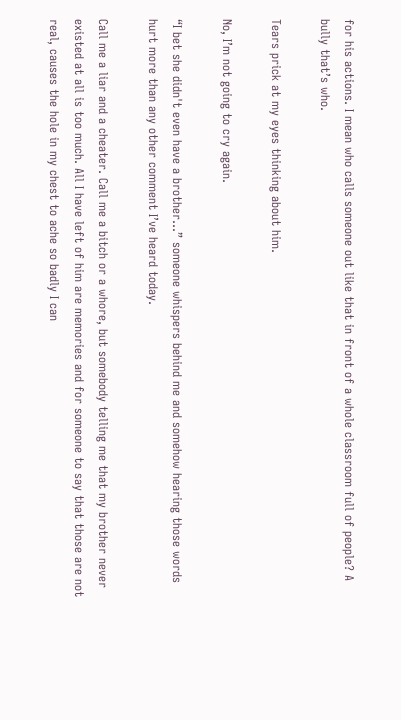for his actions. I mean who calls someone out like that in front of a whole classroom full of people? A bully that’s who.

Tears prick at my eyes thinking about him.

No, I’m not going to cry again.

“I bet she didn't even have a brother…” someone whispers behind me and somehow hearing those words hurt more than any other comment I’ve heard today.

Call me a liar and a cheater. Call me a bitch or a whore, but somebody telling me that my brother never existed at all is too much. All I have left of him are memories and for someone to say that those are not real, causes the hole in my chest to ache so badly I can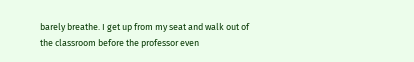barely breathe. I get up from my seat and walk out of the classroom before the professor even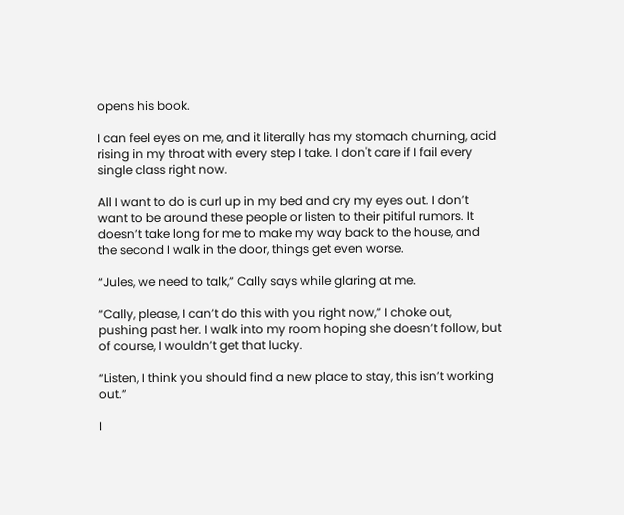opens his book.

I can feel eyes on me, and it literally has my stomach churning, acid rising in my throat with every step I take. I don't care if I fail every single class right now.

All I want to do is curl up in my bed and cry my eyes out. I don’t want to be around these people or listen to their pitiful rumors. It doesn’t take long for me to make my way back to the house, and the second I walk in the door, things get even worse.

“Jules, we need to talk,” Cally says while glaring at me.

“Cally, please, I can’t do this with you right now,” I choke out, pushing past her. I walk into my room hoping she doesn’t follow, but of course, I wouldn’t get that lucky.

“Listen, I think you should find a new place to stay, this isn’t working out.”

I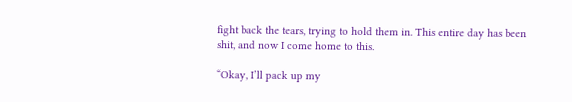fight back the tears, trying to hold them in. This entire day has been shit, and now I come home to this.

“Okay, I’ll pack up my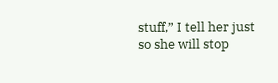stuff,” I tell her just so she will stop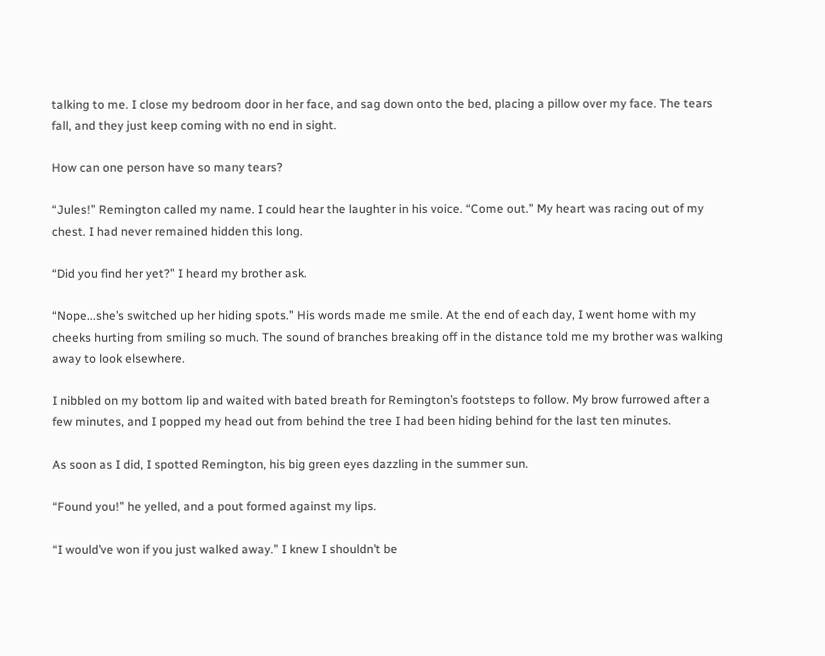talking to me. I close my bedroom door in her face, and sag down onto the bed, placing a pillow over my face. The tears fall, and they just keep coming with no end in sight.

How can one person have so many tears?

“Jules!” Remington called my name. I could hear the laughter in his voice. “Come out.” My heart was racing out of my chest. I had never remained hidden this long.

“Did you find her yet?” I heard my brother ask.

“Nope...she’s switched up her hiding spots.” His words made me smile. At the end of each day, I went home with my cheeks hurting from smiling so much. The sound of branches breaking off in the distance told me my brother was walking away to look elsewhere.

I nibbled on my bottom lip and waited with bated breath for Remington’s footsteps to follow. My brow furrowed after a few minutes, and I popped my head out from behind the tree I had been hiding behind for the last ten minutes.

As soon as I did, I spotted Remington, his big green eyes dazzling in the summer sun.

“Found you!” he yelled, and a pout formed against my lips.

“I would’ve won if you just walked away.” I knew I shouldn’t be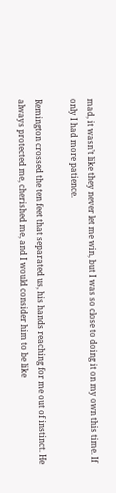mad, it wasn’t like they never let me win, but I was so close to doing it on my own this time. If only I had more patience.

Remington crossed the ten feet that separated us, his hands reaching for me out of instinct. He always protected me, cherished me, and I would consider him to be like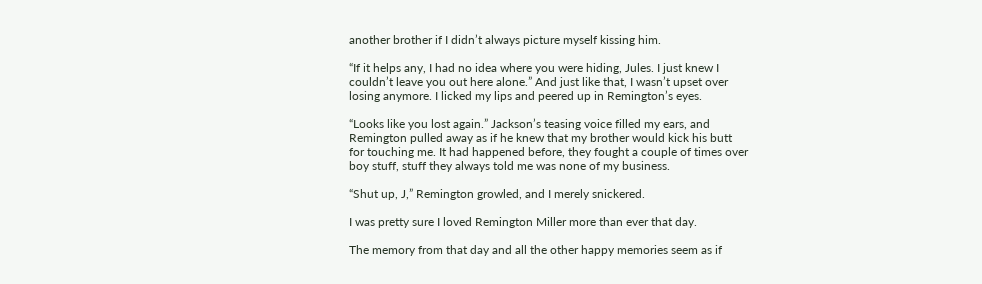another brother if I didn’t always picture myself kissing him.

“If it helps any, I had no idea where you were hiding, Jules. I just knew I couldn’t leave you out here alone.” And just like that, I wasn’t upset over losing anymore. I licked my lips and peered up in Remington’s eyes.

“Looks like you lost again.” Jackson’s teasing voice filled my ears, and Remington pulled away as if he knew that my brother would kick his butt for touching me. It had happened before, they fought a couple of times over boy stuff, stuff they always told me was none of my business.

“Shut up, J,” Remington growled, and I merely snickered.

I was pretty sure I loved Remington Miller more than ever that day.

The memory from that day and all the other happy memories seem as if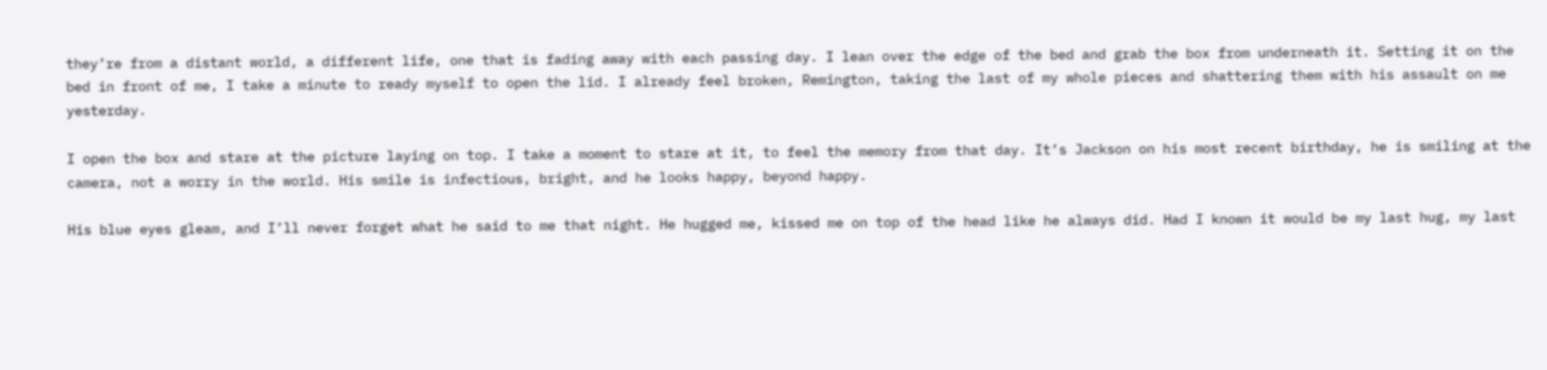they’re from a distant world, a different life, one that is fading away with each passing day. I lean over the edge of the bed and grab the box from underneath it. Setting it on the bed in front of me, I take a minute to ready myself to open the lid. I already feel broken, Remington, taking the last of my whole pieces and shattering them with his assault on me yesterday.

I open the box and stare at the picture laying on top. I take a moment to stare at it, to feel the memory from that day. It’s Jackson on his most recent birthday, he is smiling at the camera, not a worry in the world. His smile is infectious, bright, and he looks happy, beyond happy.

His blue eyes gleam, and I’ll never forget what he said to me that night. He hugged me, kissed me on top of the head like he always did. Had I known it would be my last hug, my last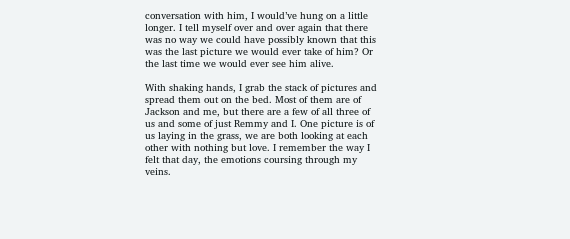conversation with him, I would’ve hung on a little longer. I tell myself over and over again that there was no way we could have possibly known that this was the last picture we would ever take of him? Or the last time we would ever see him alive.

With shaking hands, I grab the stack of pictures and spread them out on the bed. Most of them are of Jackson and me, but there are a few of all three of us and some of just Remmy and I. One picture is of us laying in the grass, we are both looking at each other with nothing but love. I remember the way I felt that day, the emotions coursing through my veins.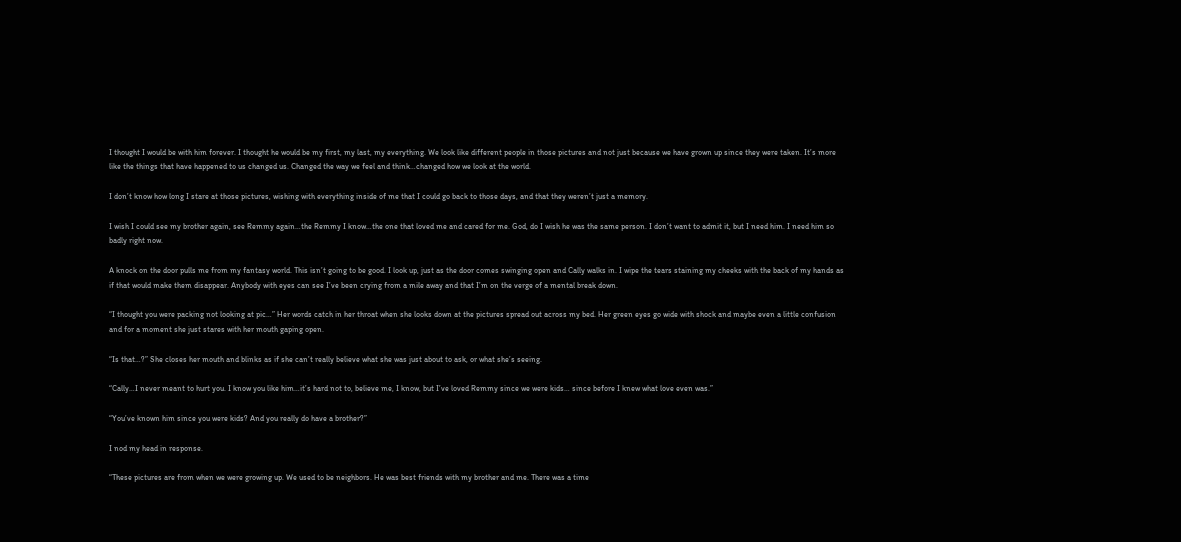I thought I would be with him forever. I thought he would be my first, my last, my everything. We look like different people in those pictures and not just because we have grown up since they were taken. It’s more like the things that have happened to us changed us. Changed the way we feel and think…changed how we look at the world.

I don’t know how long I stare at those pictures, wishing with everything inside of me that I could go back to those days, and that they weren’t just a memory.

I wish I could see my brother again, see Remmy again…the Remmy I know…the one that loved me and cared for me. God, do I wish he was the same person. I don’t want to admit it, but I need him. I need him so badly right now.

A knock on the door pulls me from my fantasy world. This isn’t going to be good. I look up, just as the door comes swinging open and Cally walks in. I wipe the tears staining my cheeks with the back of my hands as if that would make them disappear. Anybody with eyes can see I’ve been crying from a mile away and that I’m on the verge of a mental break down.

“I thought you were packing not looking at pic…” Her words catch in her throat when she looks down at the pictures spread out across my bed. Her green eyes go wide with shock and maybe even a little confusion and for a moment she just stares with her mouth gaping open.

“Is that…?” She closes her mouth and blinks as if she can’t really believe what she was just about to ask, or what she’s seeing.

“Cally…I never meant to hurt you. I know you like him…it’s hard not to, believe me, I know, but I’ve loved Remmy since we were kids… since before I knew what love even was.”

“You’ve known him since you were kids? And you really do have a brother?”

I nod my head in response.

“These pictures are from when we were growing up. We used to be neighbors. He was best friends with my brother and me. There was a time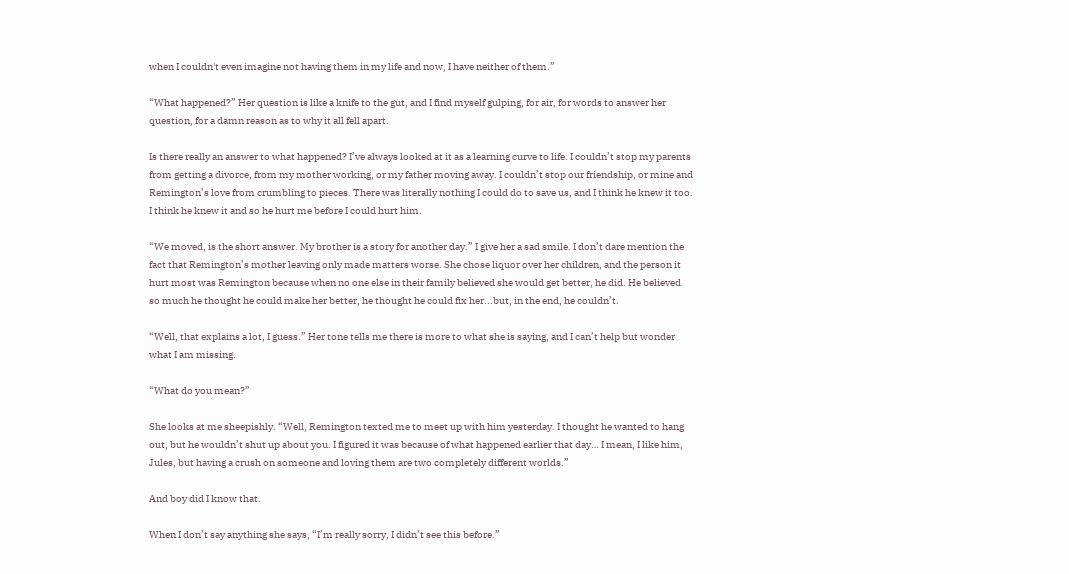when I couldn't even imagine not having them in my life and now, I have neither of them.”

“What happened?” Her question is like a knife to the gut, and I find myself gulping, for air, for words to answer her question, for a damn reason as to why it all fell apart.

Is there really an answer to what happened? I’ve always looked at it as a learning curve to life. I couldn’t stop my parents from getting a divorce, from my mother working, or my father moving away. I couldn’t stop our friendship, or mine and Remington’s love from crumbling to pieces. There was literally nothing I could do to save us, and I think he knew it too. I think he knew it and so he hurt me before I could hurt him.

“We moved, is the short answer. My brother is a story for another day.” I give her a sad smile. I don’t dare mention the fact that Remington’s mother leaving only made matters worse. She chose liquor over her children, and the person it hurt most was Remington because when no one else in their family believed she would get better, he did. He believed so much he thought he could make her better, he thought he could fix her...but, in the end, he couldn’t.

“Well, that explains a lot, I guess.” Her tone tells me there is more to what she is saying, and I can’t help but wonder what I am missing.

“What do you mean?”

She looks at me sheepishly. “Well, Remington texted me to meet up with him yesterday. I thought he wanted to hang out, but he wouldn’t shut up about you. I figured it was because of what happened earlier that day… I mean, I like him, Jules, but having a crush on someone and loving them are two completely different worlds.”

And boy did I know that.

When I don’t say anything she says, “I’m really sorry, I didn’t see this before.”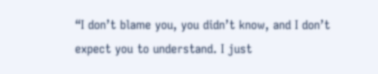“I don’t blame you, you didn’t know, and I don’t expect you to understand. I just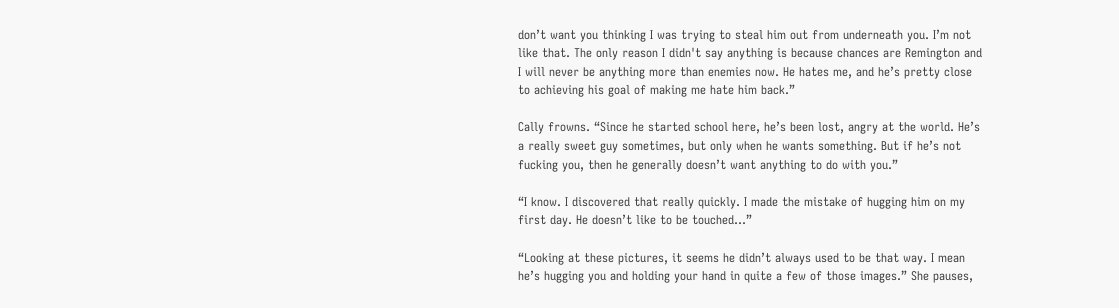don’t want you thinking I was trying to steal him out from underneath you. I’m not like that. The only reason I didn't say anything is because chances are Remington and I will never be anything more than enemies now. He hates me, and he’s pretty close to achieving his goal of making me hate him back.”

Cally frowns. “Since he started school here, he’s been lost, angry at the world. He’s a really sweet guy sometimes, but only when he wants something. But if he’s not fucking you, then he generally doesn’t want anything to do with you.”

“I know. I discovered that really quickly. I made the mistake of hugging him on my first day. He doesn’t like to be touched…”

“Looking at these pictures, it seems he didn’t always used to be that way. I mean he’s hugging you and holding your hand in quite a few of those images.” She pauses,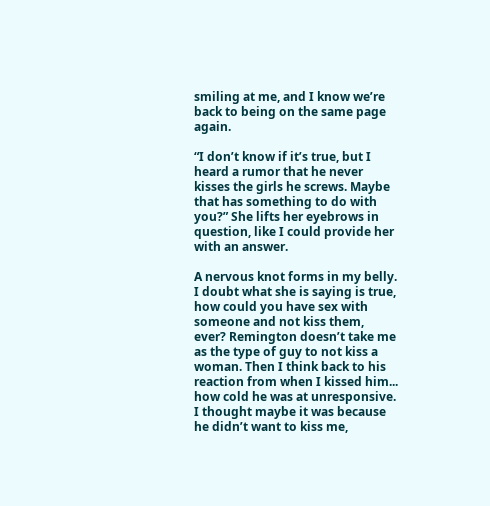smiling at me, and I know we’re back to being on the same page again.

“I don’t know if it’s true, but I heard a rumor that he never kisses the girls he screws. Maybe that has something to do with you?” She lifts her eyebrows in question, like I could provide her with an answer.

A nervous knot forms in my belly. I doubt what she is saying is true, how could you have sex with someone and not kiss them, ever? Remington doesn’t take me as the type of guy to not kiss a woman. Then I think back to his reaction from when I kissed him... how cold he was at unresponsive. I thought maybe it was because he didn’t want to kiss me,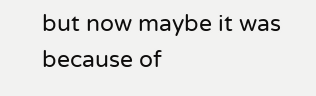but now maybe it was because of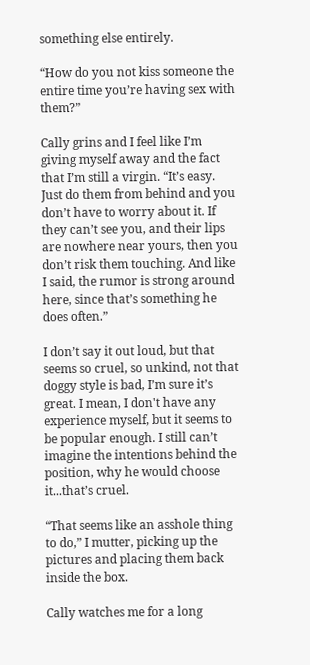something else entirely.

“How do you not kiss someone the entire time you’re having sex with them?”

Cally grins and I feel like I’m giving myself away and the fact that I’m still a virgin. “It’s easy. Just do them from behind and you don’t have to worry about it. If they can’t see you, and their lips are nowhere near yours, then you don’t risk them touching. And like I said, the rumor is strong around here, since that’s something he does often.”

I don’t say it out loud, but that seems so cruel, so unkind, not that doggy style is bad, I’m sure it’s great. I mean, I don't have any experience myself, but it seems to be popular enough. I still can’t imagine the intentions behind the position, why he would choose it...that’s cruel.

“That seems like an asshole thing to do,” I mutter, picking up the pictures and placing them back inside the box.

Cally watches me for a long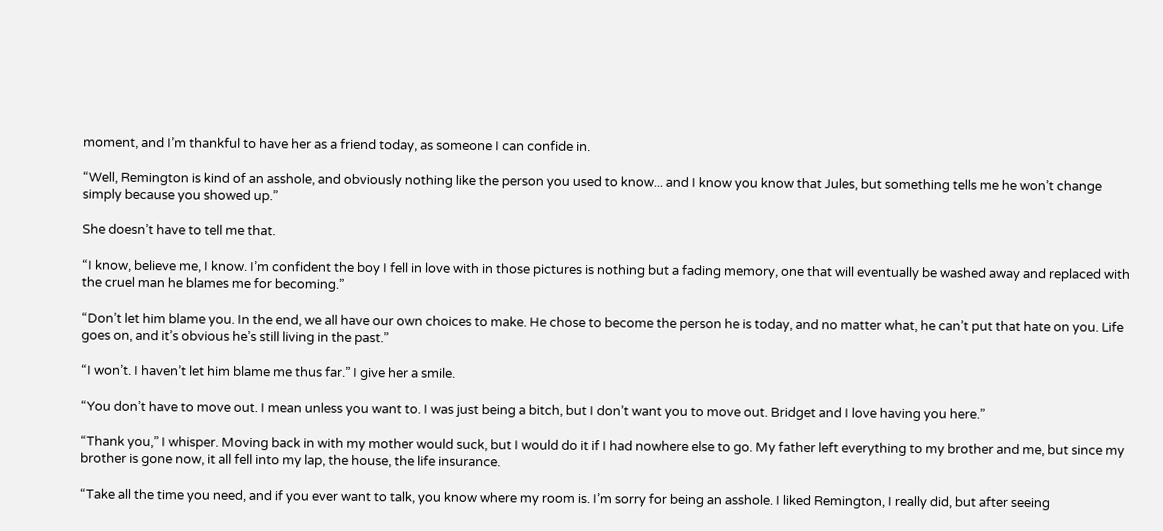moment, and I’m thankful to have her as a friend today, as someone I can confide in.

“Well, Remington is kind of an asshole, and obviously nothing like the person you used to know... and I know you know that Jules, but something tells me he won’t change simply because you showed up.”

She doesn’t have to tell me that.

“I know, believe me, I know. I’m confident the boy I fell in love with in those pictures is nothing but a fading memory, one that will eventually be washed away and replaced with the cruel man he blames me for becoming.”

“Don’t let him blame you. In the end, we all have our own choices to make. He chose to become the person he is today, and no matter what, he can’t put that hate on you. Life goes on, and it’s obvious he’s still living in the past.”

“I won’t. I haven’t let him blame me thus far.” I give her a smile.

“You don’t have to move out. I mean unless you want to. I was just being a bitch, but I don’t want you to move out. Bridget and I love having you here.”

“Thank you,” I whisper. Moving back in with my mother would suck, but I would do it if I had nowhere else to go. My father left everything to my brother and me, but since my brother is gone now, it all fell into my lap, the house, the life insurance.

“Take all the time you need, and if you ever want to talk, you know where my room is. I’m sorry for being an asshole. I liked Remington, I really did, but after seeing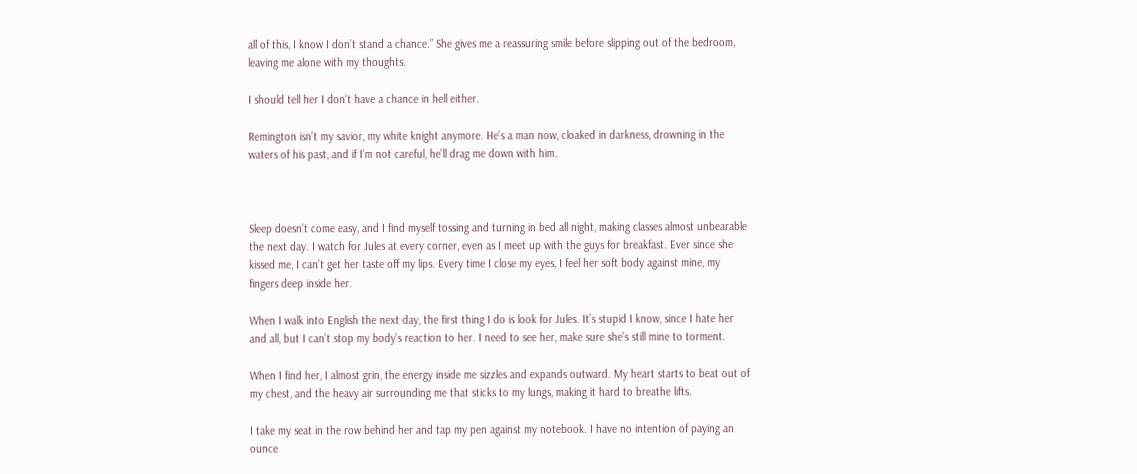all of this, I know I don’t stand a chance.” She gives me a reassuring smile before slipping out of the bedroom, leaving me alone with my thoughts.

I should tell her I don’t have a chance in hell either.

Remington isn’t my savior, my white knight anymore. He’s a man now, cloaked in darkness, drowning in the waters of his past, and if I’m not careful, he’ll drag me down with him.



Sleep doesn’t come easy, and I find myself tossing and turning in bed all night, making classes almost unbearable the next day. I watch for Jules at every corner, even as I meet up with the guys for breakfast. Ever since she kissed me, I can’t get her taste off my lips. Every time I close my eyes, I feel her soft body against mine, my fingers deep inside her.

When I walk into English the next day, the first thing I do is look for Jules. It’s stupid I know, since I hate her and all, but I can’t stop my body’s reaction to her. I need to see her, make sure she’s still mine to torment.

When I find her, I almost grin, the energy inside me sizzles and expands outward. My heart starts to beat out of my chest, and the heavy air surrounding me that sticks to my lungs, making it hard to breathe lifts.

I take my seat in the row behind her and tap my pen against my notebook. I have no intention of paying an ounce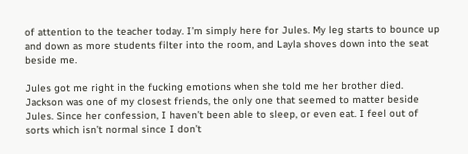of attention to the teacher today. I’m simply here for Jules. My leg starts to bounce up and down as more students filter into the room, and Layla shoves down into the seat beside me.

Jules got me right in the fucking emotions when she told me her brother died. Jackson was one of my closest friends, the only one that seemed to matter beside Jules. Since her confession, I haven’t been able to sleep, or even eat. I feel out of sorts which isn’t normal since I don’t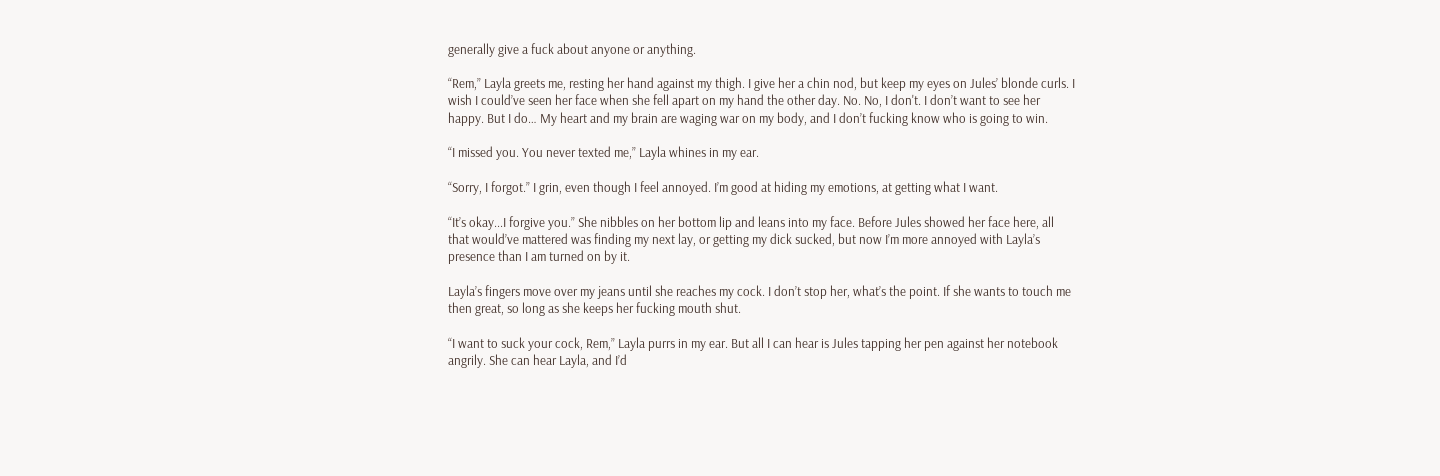generally give a fuck about anyone or anything.

“Rem,” Layla greets me, resting her hand against my thigh. I give her a chin nod, but keep my eyes on Jules’ blonde curls. I wish I could’ve seen her face when she fell apart on my hand the other day. No. No, I don't. I don’t want to see her happy. But I do… My heart and my brain are waging war on my body, and I don’t fucking know who is going to win.

“I missed you. You never texted me,” Layla whines in my ear.

“Sorry, I forgot.” I grin, even though I feel annoyed. I’m good at hiding my emotions, at getting what I want.

“It’s okay...I forgive you.” She nibbles on her bottom lip and leans into my face. Before Jules showed her face here, all that would’ve mattered was finding my next lay, or getting my dick sucked, but now I’m more annoyed with Layla’s presence than I am turned on by it.

Layla’s fingers move over my jeans until she reaches my cock. I don’t stop her, what’s the point. If she wants to touch me then great, so long as she keeps her fucking mouth shut.

“I want to suck your cock, Rem,” Layla purrs in my ear. But all I can hear is Jules tapping her pen against her notebook angrily. She can hear Layla, and I’d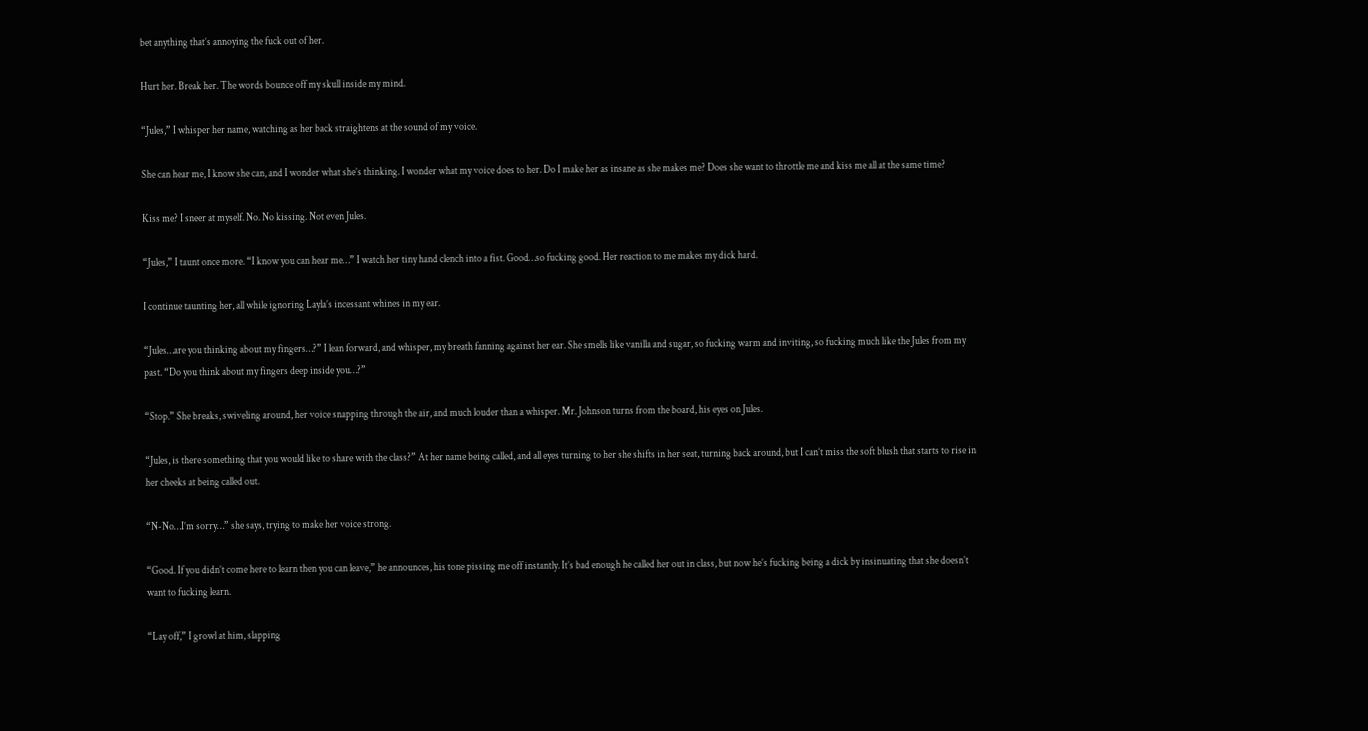bet anything that’s annoying the fuck out of her.

Hurt her. Break her. The words bounce off my skull inside my mind.

“Jules,” I whisper her name, watching as her back straightens at the sound of my voice.

She can hear me, I know she can, and I wonder what she’s thinking. I wonder what my voice does to her. Do I make her as insane as she makes me? Does she want to throttle me and kiss me all at the same time?

Kiss me? I sneer at myself. No. No kissing. Not even Jules.

“Jules,” I taunt once more. “I know you can hear me…” I watch her tiny hand clench into a fist. Good…so fucking good. Her reaction to me makes my dick hard.

I continue taunting her, all while ignoring Layla’s incessant whines in my ear.

“Jules…are you thinking about my fingers…?” I lean forward, and whisper, my breath fanning against her ear. She smells like vanilla and sugar, so fucking warm and inviting, so fucking much like the Jules from my past. “Do you think about my fingers deep inside you…?”

“Stop.” She breaks, swiveling around, her voice snapping through the air, and much louder than a whisper. Mr. Johnson turns from the board, his eyes on Jules.

“Jules, is there something that you would like to share with the class?” At her name being called, and all eyes turning to her she shifts in her seat, turning back around, but I can’t miss the soft blush that starts to rise in her cheeks at being called out.

“N-No…I’m sorry…” she says, trying to make her voice strong.

“Good. If you didn’t come here to learn then you can leave,” he announces, his tone pissing me off instantly. It’s bad enough he called her out in class, but now he’s fucking being a dick by insinuating that she doesn’t want to fucking learn.

“Lay off,” I growl at him, slapping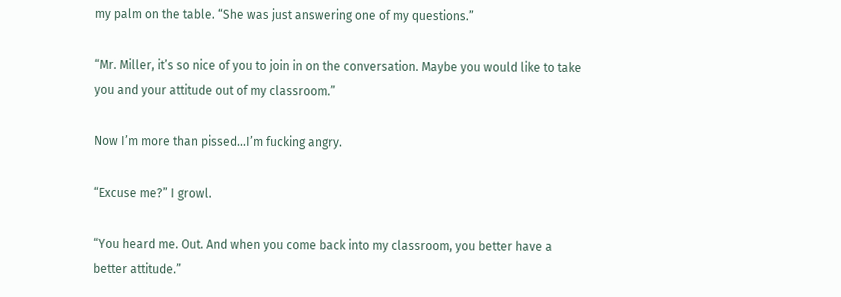my palm on the table. “She was just answering one of my questions.”

“Mr. Miller, it’s so nice of you to join in on the conversation. Maybe you would like to take you and your attitude out of my classroom.”

Now I’m more than pissed...I’m fucking angry.

“Excuse me?” I growl.

“You heard me. Out. And when you come back into my classroom, you better have a better attitude.”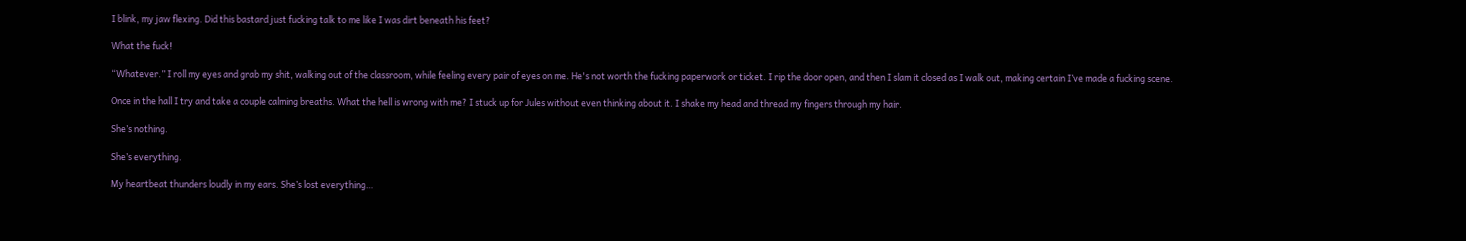I blink, my jaw flexing. Did this bastard just fucking talk to me like I was dirt beneath his feet?

What the fuck!

“Whatever.” I roll my eyes and grab my shit, walking out of the classroom, while feeling every pair of eyes on me. He's not worth the fucking paperwork or ticket. I rip the door open, and then I slam it closed as I walk out, making certain I’ve made a fucking scene.

Once in the hall I try and take a couple calming breaths. What the hell is wrong with me? I stuck up for Jules without even thinking about it. I shake my head and thread my fingers through my hair.

She’s nothing.

She’s everything.

My heartbeat thunders loudly in my ears. She’s lost everything…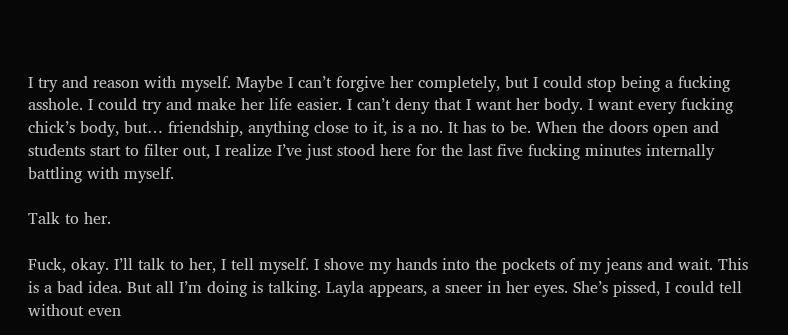I try and reason with myself. Maybe I can’t forgive her completely, but I could stop being a fucking asshole. I could try and make her life easier. I can’t deny that I want her body. I want every fucking chick’s body, but… friendship, anything close to it, is a no. It has to be. When the doors open and students start to filter out, I realize I’ve just stood here for the last five fucking minutes internally battling with myself.

Talk to her.

Fuck, okay. I’ll talk to her, I tell myself. I shove my hands into the pockets of my jeans and wait. This is a bad idea. But all I’m doing is talking. Layla appears, a sneer in her eyes. She’s pissed, I could tell without even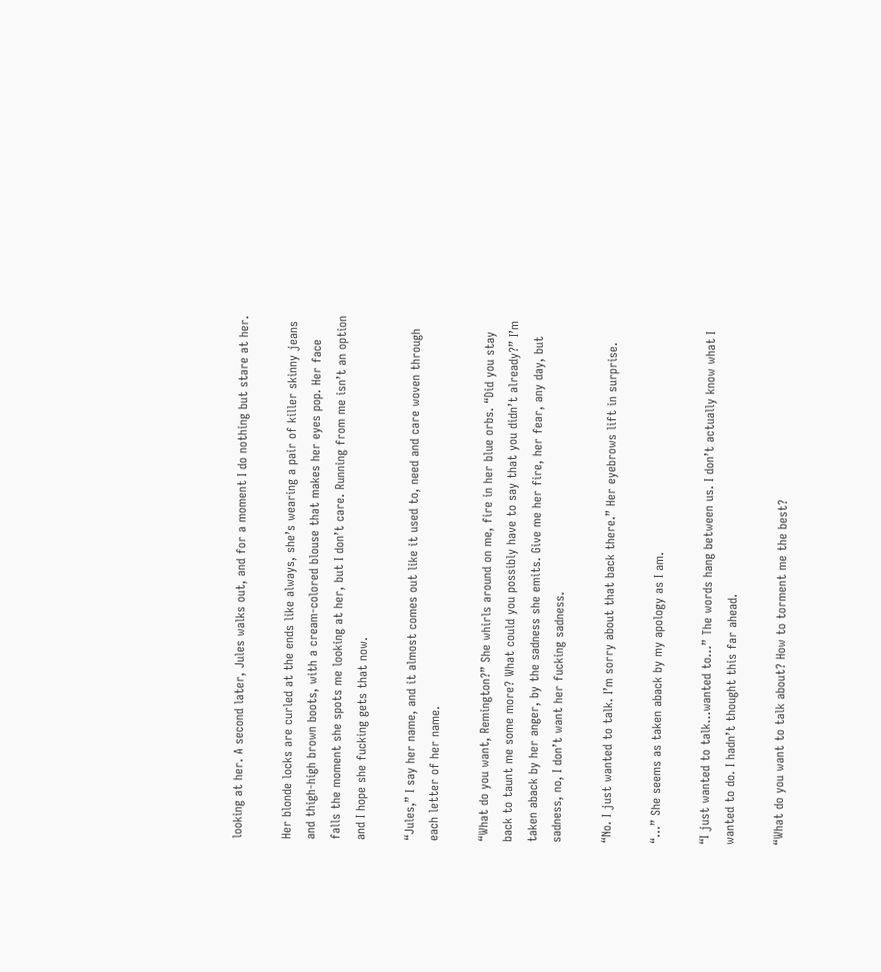looking at her. A second later, Jules walks out, and for a moment I do nothing but stare at her.

Her blonde locks are curled at the ends like always, she’s wearing a pair of killer skinny jeans and thigh-high brown boots, with a cream-colored blouse that makes her eyes pop. Her face falls the moment she spots me looking at her, but I don’t care. Running from me isn’t an option and I hope she fucking gets that now.

“Jules,” I say her name, and it almost comes out like it used to, need and care woven through each letter of her name.

“What do you want, Remington?” She whirls around on me, fire in her blue orbs. “Did you stay back to taunt me some more? What could you possibly have to say that you didn’t already?” I’m taken aback by her anger, by the sadness she emits. Give me her fire, her fear, any day, but sadness, no, I don’t want her fucking sadness.

“No. I just wanted to talk. I’m sorry about that back there.” Her eyebrows lift in surprise.

“…” She seems as taken aback by my apology as I am.

“I just wanted to talk...wanted to…” The words hang between us. I don’t actually know what I wanted to do. I hadn’t thought this far ahead.

“What do you want to talk about? How to torment me the best?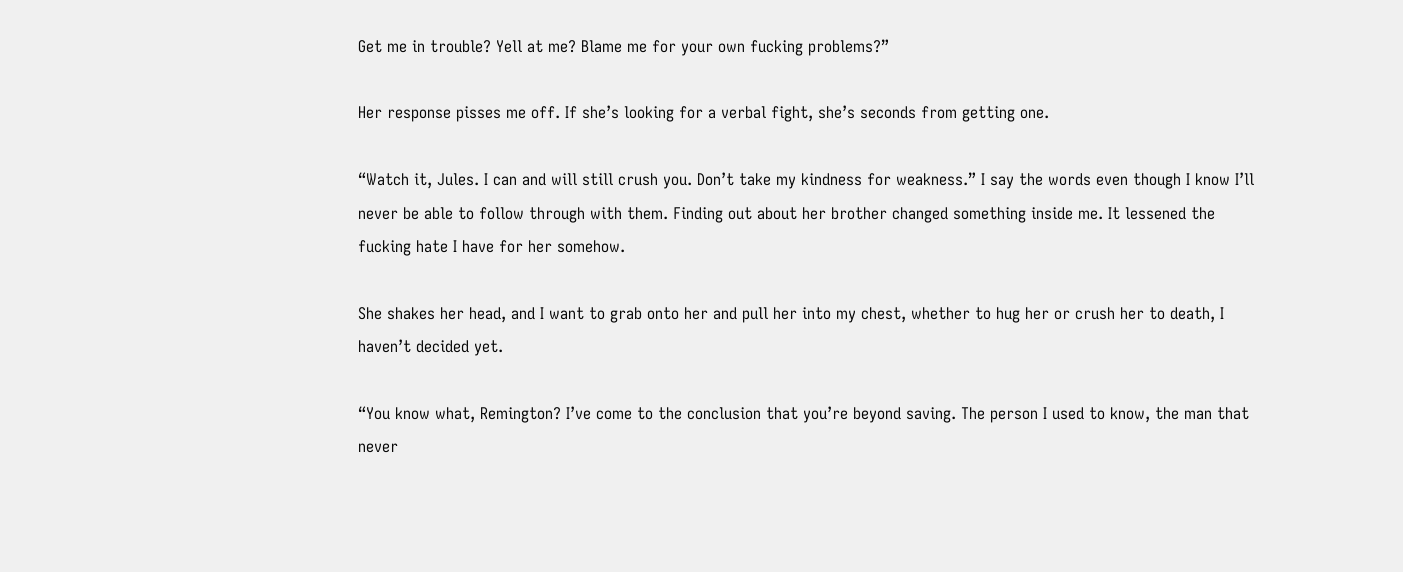Get me in trouble? Yell at me? Blame me for your own fucking problems?”

Her response pisses me off. If she’s looking for a verbal fight, she’s seconds from getting one.

“Watch it, Jules. I can and will still crush you. Don’t take my kindness for weakness.” I say the words even though I know I’ll never be able to follow through with them. Finding out about her brother changed something inside me. It lessened the fucking hate I have for her somehow.

She shakes her head, and I want to grab onto her and pull her into my chest, whether to hug her or crush her to death, I haven’t decided yet.

“You know what, Remington? I’ve come to the conclusion that you’re beyond saving. The person I used to know, the man that never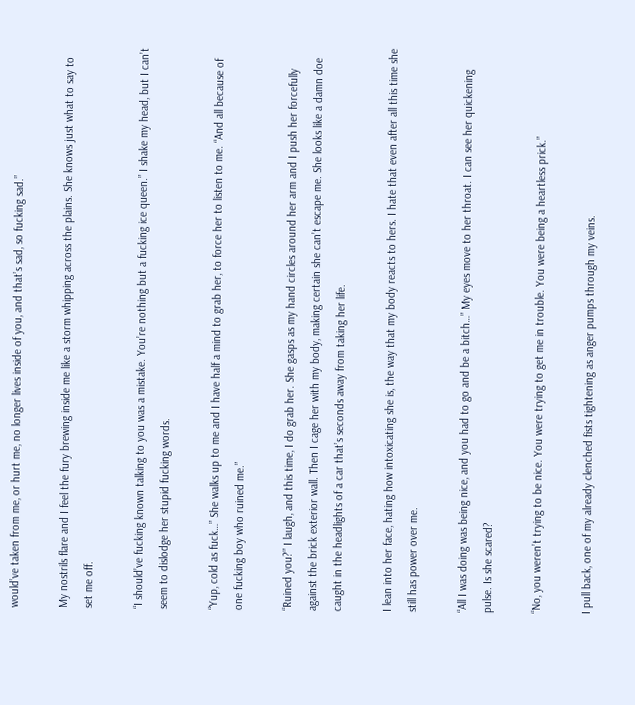would’ve taken from me, or hurt me, no longer lives inside of you, and that’s sad, so fucking sad.”

My nostrils flare and I feel the fury brewing inside me like a storm whipping across the plains. She knows just what to say to set me off.

“I should’ve fucking known talking to you was a mistake. You’re nothing but a fucking ice queen.” I shake my head, but I can’t seem to dislodge her stupid fucking words.

“Yup, cold as fuck…” She walks up to me and I have half a mind to grab her, to force her to listen to me. “And all because of one fucking boy who ruined me.”

“Ruined you?” I laugh, and this time, I do grab her. She gasps as my hand circles around her arm and I push her forcefully against the brick exterior wall. Then I cage her with my body, making certain she can’t escape me. She looks like a damn doe caught in the headlights of a car that’s seconds away from taking her life.

I lean into her face, hating how intoxicating she is, the way that my body reacts to hers. I hate that even after all this time she still has power over me.

“All I was doing was being nice, and you had to go and be a bitch…” My eyes move to her throat. I can see her quickening pulse. Is she scared?

“No, you weren’t trying to be nice. You were trying to get me in trouble. You were being a heartless prick.”

I pull back, one of my already clenched fists tightening as anger pumps through my veins.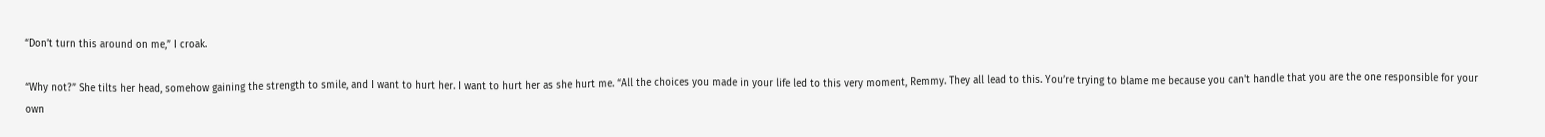“Don’t turn this around on me,” I croak.

“Why not?” She tilts her head, somehow gaining the strength to smile, and I want to hurt her. I want to hurt her as she hurt me. “All the choices you made in your life led to this very moment, Remmy. They all lead to this. You’re trying to blame me because you can't handle that you are the one responsible for your own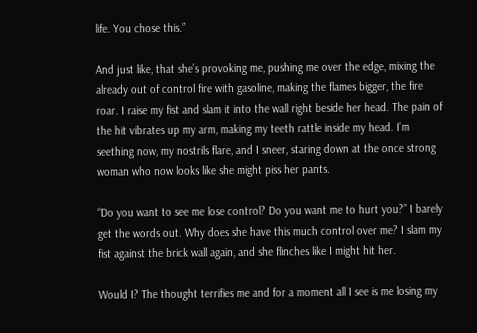life. You chose this.”

And just like, that she’s provoking me, pushing me over the edge, mixing the already out of control fire with gasoline, making the flames bigger, the fire roar. I raise my fist and slam it into the wall right beside her head. The pain of the hit vibrates up my arm, making my teeth rattle inside my head. I’m seething now, my nostrils flare, and I sneer, staring down at the once strong woman who now looks like she might piss her pants.

“Do you want to see me lose control? Do you want me to hurt you?” I barely get the words out. Why does she have this much control over me? I slam my fist against the brick wall again, and she flinches like I might hit her.

Would I? The thought terrifies me and for a moment all I see is me losing my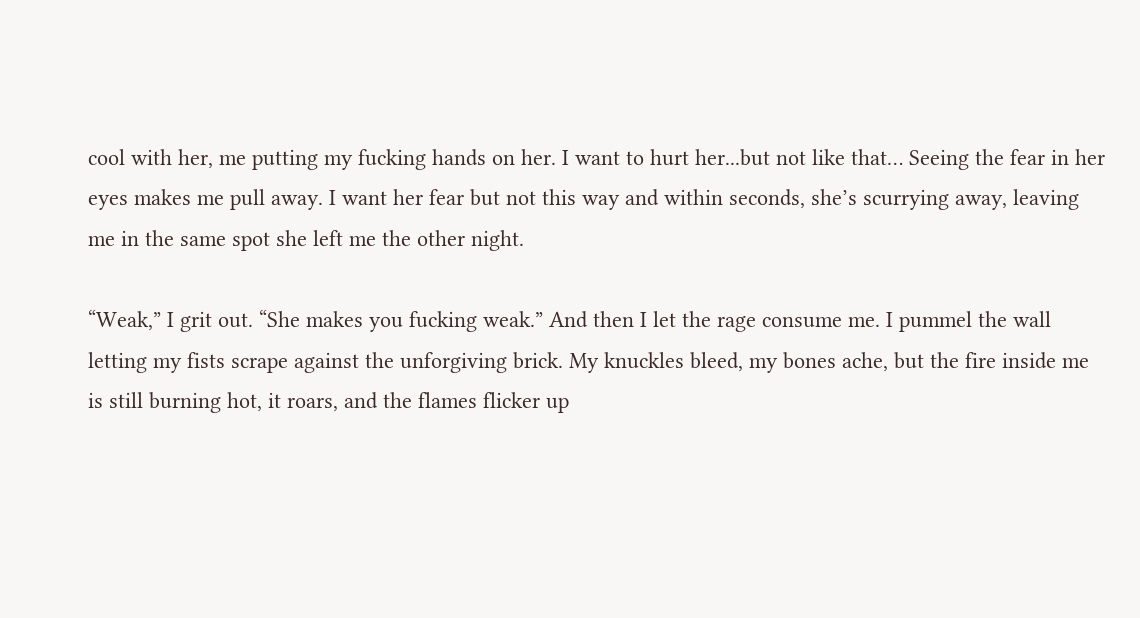cool with her, me putting my fucking hands on her. I want to hurt her...but not like that… Seeing the fear in her eyes makes me pull away. I want her fear but not this way and within seconds, she’s scurrying away, leaving me in the same spot she left me the other night.

“Weak,” I grit out. “She makes you fucking weak.” And then I let the rage consume me. I pummel the wall letting my fists scrape against the unforgiving brick. My knuckles bleed, my bones ache, but the fire inside me is still burning hot, it roars, and the flames flicker up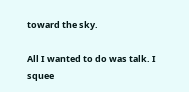toward the sky.

All I wanted to do was talk. I squee